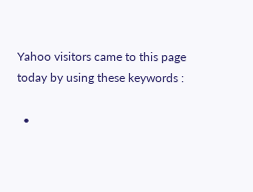Yahoo visitors came to this page today by using these keywords :

  •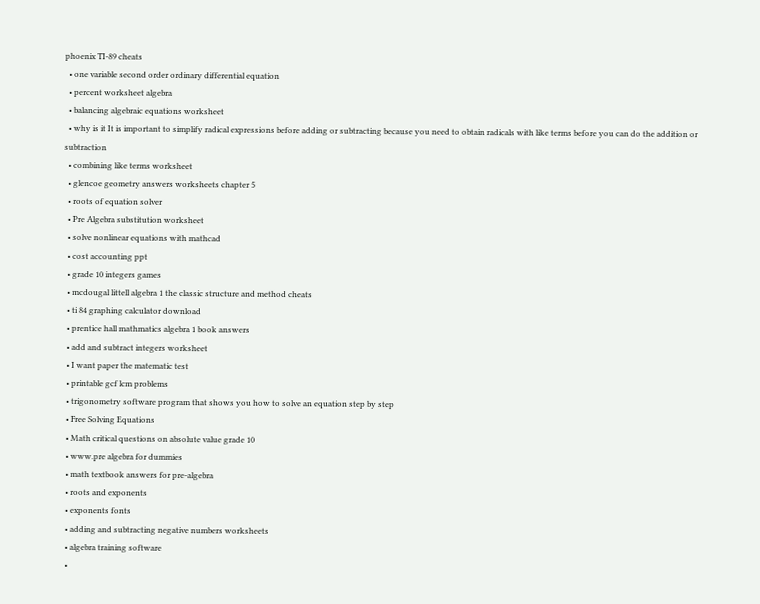phoenix TI-89 cheats
  • one variable second order ordinary differential equation
  • percent worksheet algebra
  • balancing algebraic equations worksheet
  • why is it It is important to simplify radical expressions before adding or subtracting because you need to obtain radicals with like terms before you can do the addition or subtraction
  • combining like terms worksheet
  • glencoe geometry answers worksheets chapter 5
  • roots of equation solver
  • Pre Algebra substitution worksheet
  • solve nonlinear equations with mathcad
  • cost accounting ppt
  • grade 10 integers games
  • mcdougal littell algebra 1 the classic structure and method cheats
  • ti 84 graphing calculator download
  • prentice hall mathmatics algebra 1 book answers
  • add and subtract integers worksheet
  • I want paper the matematic test
  • printable gcf lcm problems
  • trigonometry software program that shows you how to solve an equation step by step
  • Free Solving Equations
  • Math critical questions on absolute value grade 10
  • www.pre algebra for dummies
  • math textbook answers for pre-algebra
  • roots and exponents
  • exponents fonts
  • adding and subtracting negative numbers worksheets
  • algebra training software
  •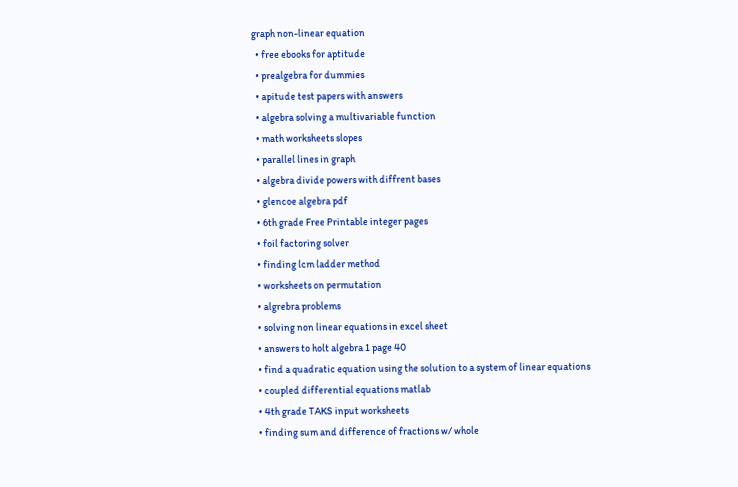graph non-linear equation
  • free ebooks for aptitude
  • prealgebra for dummies
  • apitude test papers with answers
  • algebra solving a multivariable function
  • math worksheets slopes
  • parallel lines in graph
  • algebra divide powers with diffrent bases
  • glencoe algebra pdf
  • 6th grade Free Printable integer pages
  • foil factoring solver
  • finding lcm ladder method
  • worksheets on permutation
  • algrebra problems
  • solving non linear equations in excel sheet
  • answers to holt algebra 1 page 40
  • find a quadratic equation using the solution to a system of linear equations
  • coupled differential equations matlab
  • 4th grade TAKS input worksheets
  • finding sum and difference of fractions w/ whole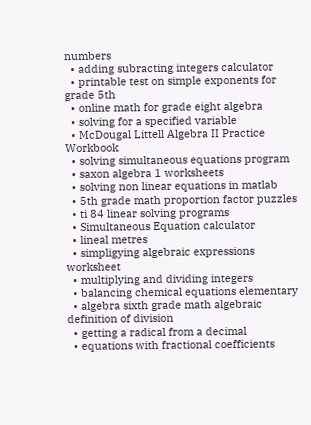numbers
  • adding subracting integers calculator
  • printable test on simple exponents for grade 5th
  • online math for grade eight algebra
  • solving for a specified variable
  • McDougal Littell Algebra II Practice Workbook
  • solving simultaneous equations program
  • saxon algebra 1 worksheets
  • solving non linear equations in matlab
  • 5th grade math proportion factor puzzles
  • ti 84 linear solving programs
  • Simultaneous Equation calculator
  • lineal metres
  • simpligying algebraic expressions worksheet
  • multiplying and dividing integers
  • balancing chemical equations elementary
  • algebra sixth grade math algebraic definition of division
  • getting a radical from a decimal
  • equations with fractional coefficients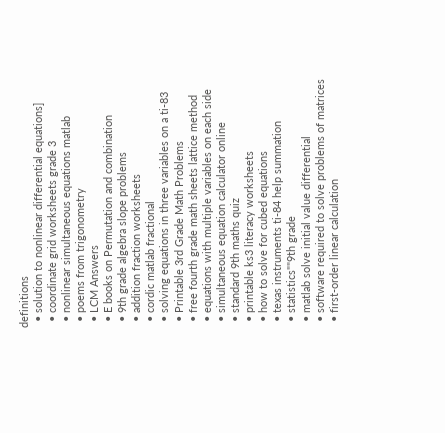definitions
  • solution to nonlinear differential equations]
  • coordinate grid worksheets grade 3
  • nonlinear simultaneous equations matlab
  • poems from trigonometry
  • LCM Answers
  • E books on Permutation and combination
  • 9th grade algebra slope problems
  • addition fraction worksheets
  • cordic matlab fractional
  • solving equations in three variables on a ti-83
  • Printable 3rd Grade Math Problems
  • free fourth grade math sheets lattice method
  • equations with multiple variables on each side
  • simultaneous equation calculator online
  • standard 9th maths quiz
  • printable ks3 literacy worksheets
  • how to solve for cubed equations
  • texas instruments ti-84 help summation
  • statistics""9th grade
  • matlab solve initial value differential
  • software required to solve problems of matrices
  • first-order linear calculation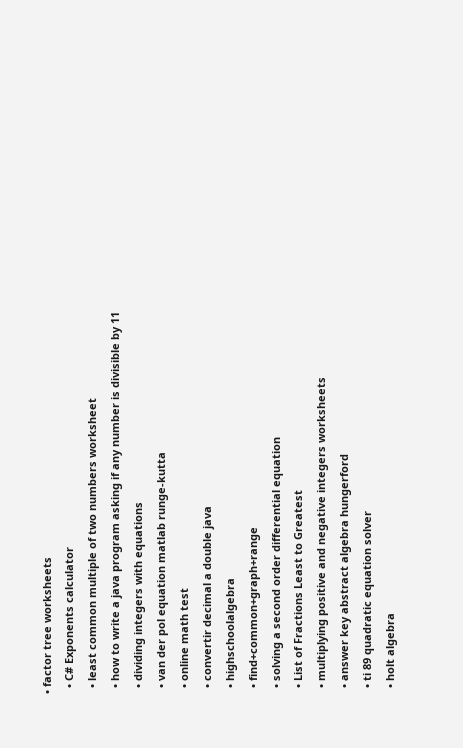• factor tree worksheets
  • C# Exponents calculator
  • least common multiple of two numbers worksheet
  • how to write a java program asking if any number is divisible by 11
  • dividing integers with equations
  • van der pol equation matlab runge-kutta
  • online math test
  • convertir decimal a double java
  • highschoolalgebra
  • find+common+graph+range
  • solving a second order differential equation
  • List of Fractions Least to Greatest
  • multiplying positive and negative integers worksheets
  • answer key abstract algebra hungerford
  • ti 89 quadratic equation solver
  • holt algebra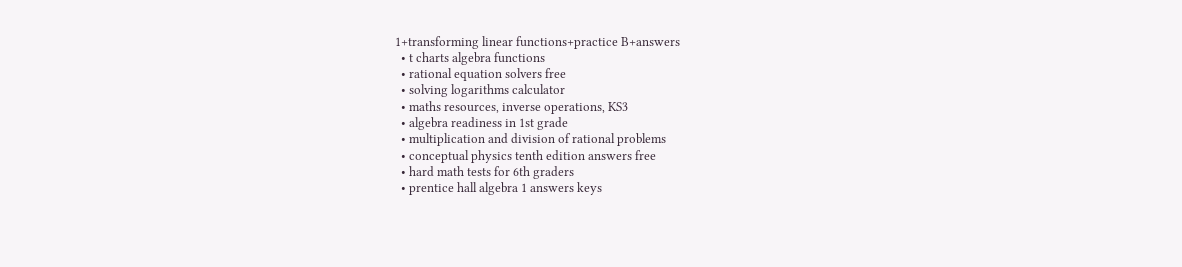1+transforming linear functions+practice B+answers
  • t charts algebra functions
  • rational equation solvers free
  • solving logarithms calculator
  • maths resources, inverse operations, KS3
  • algebra readiness in 1st grade
  • multiplication and division of rational problems
  • conceptual physics tenth edition answers free
  • hard math tests for 6th graders
  • prentice hall algebra 1 answers keys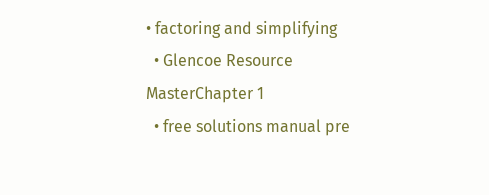• factoring and simplifying
  • Glencoe Resource MasterChapter 1
  • free solutions manual pre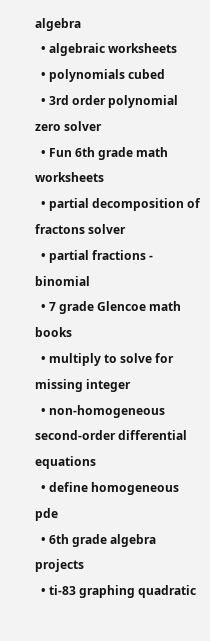algebra
  • algebraic worksheets
  • polynomials cubed
  • 3rd order polynomial zero solver
  • Fun 6th grade math worksheets
  • partial decomposition of fractons solver
  • partial fractions - binomial
  • 7 grade Glencoe math books
  • multiply to solve for missing integer
  • non-homogeneous second-order differential equations
  • define homogeneous pde
  • 6th grade algebra projects
  • ti-83 graphing quadratic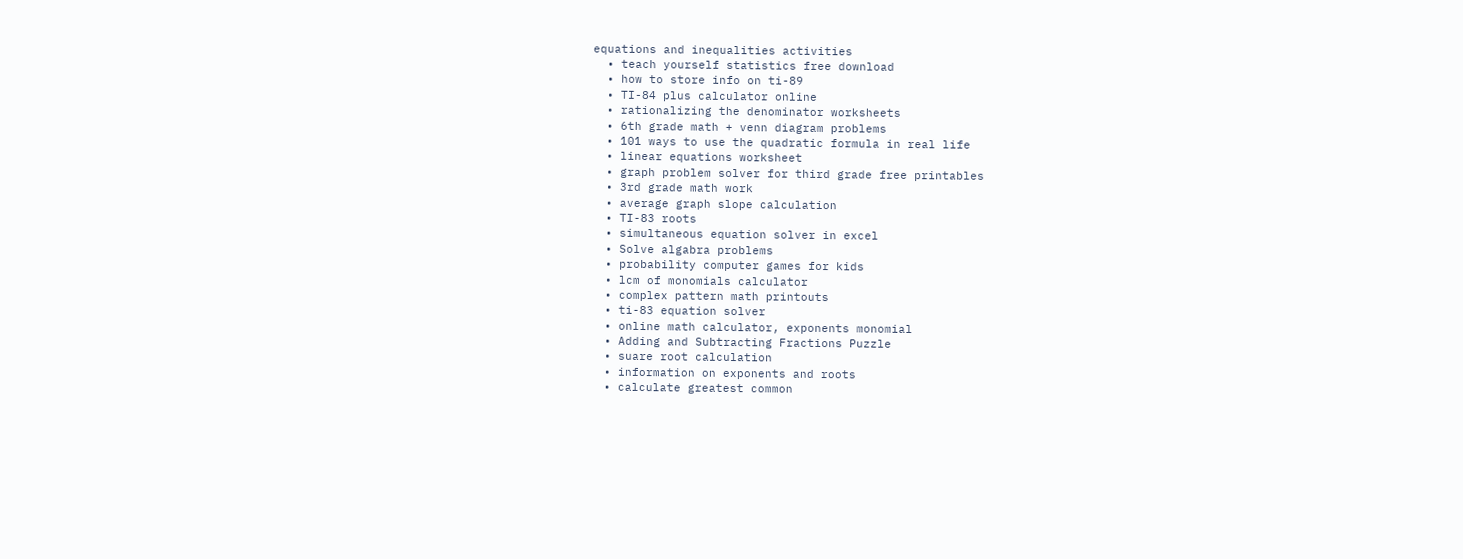equations and inequalities activities
  • teach yourself statistics free download
  • how to store info on ti-89
  • TI-84 plus calculator online
  • rationalizing the denominator worksheets
  • 6th grade math + venn diagram problems
  • 101 ways to use the quadratic formula in real life
  • linear equations worksheet
  • graph problem solver for third grade free printables
  • 3rd grade math work
  • average graph slope calculation
  • TI-83 roots
  • simultaneous equation solver in excel
  • Solve algabra problems
  • probability computer games for kids
  • lcm of monomials calculator
  • complex pattern math printouts
  • ti-83 equation solver
  • online math calculator, exponents monomial
  • Adding and Subtracting Fractions Puzzle
  • suare root calculation
  • information on exponents and roots
  • calculate greatest common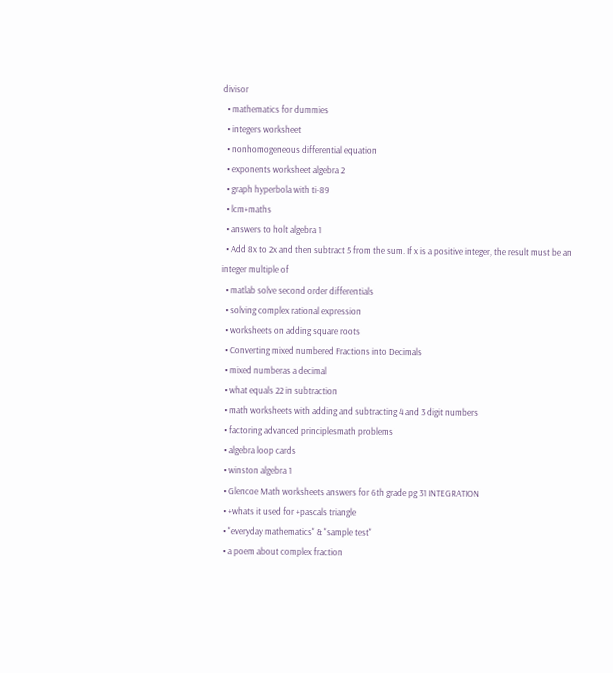divisor
  • mathematics for dummies
  • integers worksheet
  • nonhomogeneous differential equation
  • exponents worksheet algebra 2
  • graph hyperbola with ti-89
  • lcm+maths
  • answers to holt algebra 1
  • Add 8x to 2x and then subtract 5 from the sum. If x is a positive integer, the result must be an integer multiple of
  • matlab solve second order differentials
  • solving complex rational expression
  • worksheets on adding square roots
  • Converting mixed numbered Fractions into Decimals
  • mixed numberas a decimal
  • what equals 22 in subtraction
  • math worksheets with adding and subtracting 4 and 3 digit numbers
  • factoring advanced principlesmath problems
  • algebra loop cards
  • winston algebra 1
  • Glencoe Math worksheets answers for 6th grade pg 31 INTEGRATION
  • +whats it used for +pascals triangle
  • "everyday mathematics" & "sample test"
  • a poem about complex fraction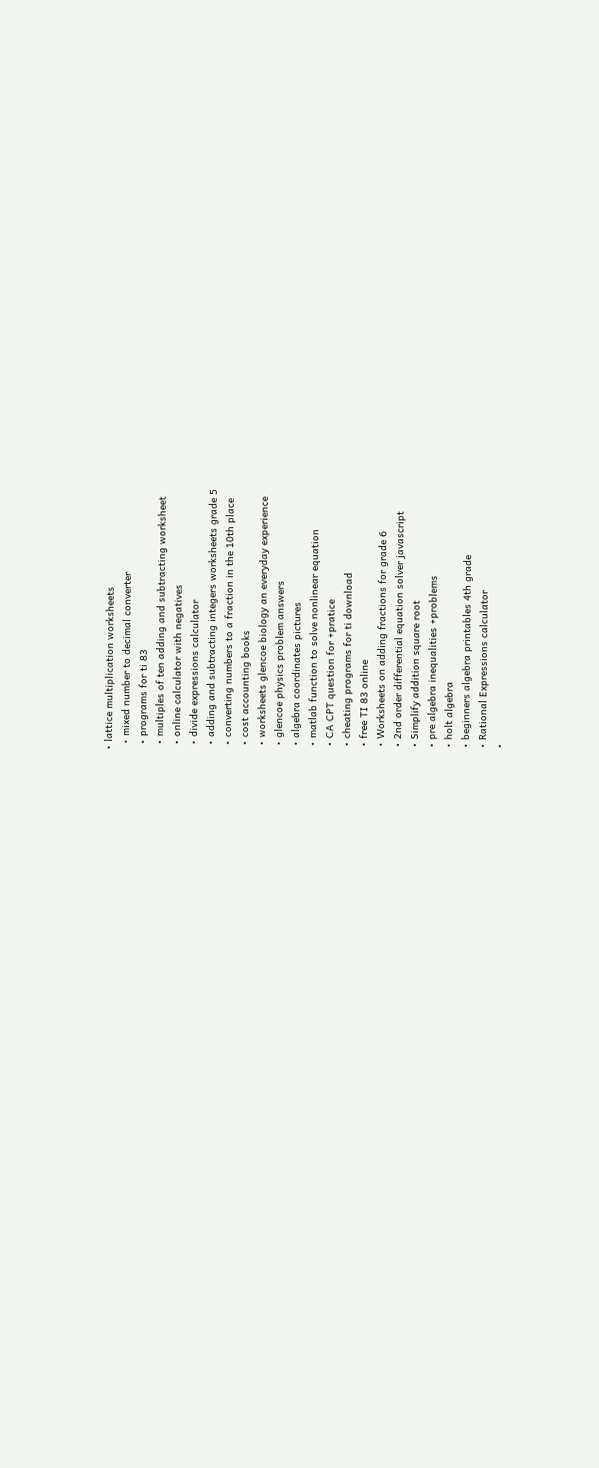• lattice multiplication worksheets
  • mixed number to decimal converter
  • programs for ti 83
  • multiples of ten adding and subtracting worksheet
  • online calculator with negatives
  • divide expressions calculator
  • adding and subtracting integers worksheets grade 5
  • converting numbers to a fraction in the 10th place
  • cost accounting books
  • worksheets glencoe biology an everyday experience
  • glencoe physics problem answers
  • algebra coordinates pictures
  • matlab function to solve nonlinear equation
  • CA CPT question for +pratice
  • cheating programs for ti download
  • free TI 83 online
  • Worksheets on adding fractions for grade 6
  • 2nd order differential equation solver javascript
  • Simplify addition square root
  • pre algebra inequalities +problems
  • holt algebra
  • beginners algebra printables 4th grade
  • Rational Expressions calculator
  •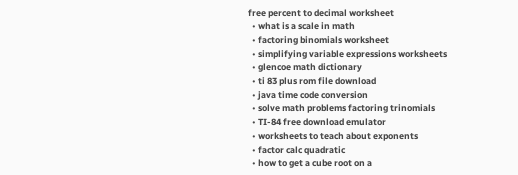free percent to decimal worksheet
  • what is a scale in math
  • factoring binomials worksheet
  • simplifying variable expressions worksheets
  • glencoe math dictionary
  • ti 83 plus rom file download
  • java time code conversion
  • solve math problems factoring trinomials
  • TI-84 free download emulator
  • worksheets to teach about exponents
  • factor calc quadratic
  • how to get a cube root on a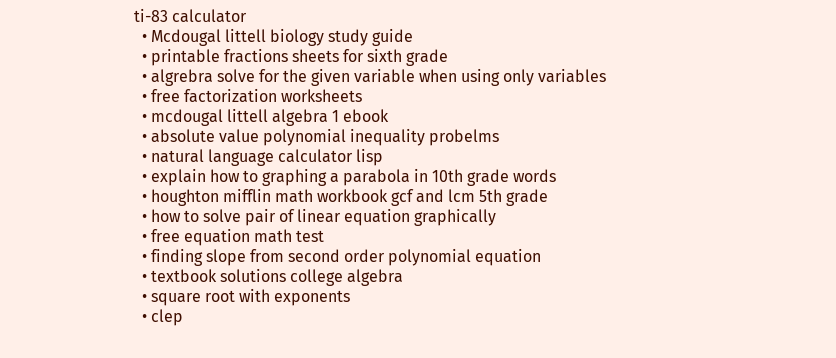ti-83 calculator
  • Mcdougal littell biology study guide
  • printable fractions sheets for sixth grade
  • algrebra solve for the given variable when using only variables
  • free factorization worksheets
  • mcdougal littell algebra 1 ebook
  • absolute value polynomial inequality probelms
  • natural language calculator lisp
  • explain how to graphing a parabola in 10th grade words
  • houghton mifflin math workbook gcf and lcm 5th grade
  • how to solve pair of linear equation graphically
  • free equation math test
  • finding slope from second order polynomial equation
  • textbook solutions college algebra
  • square root with exponents
  • clep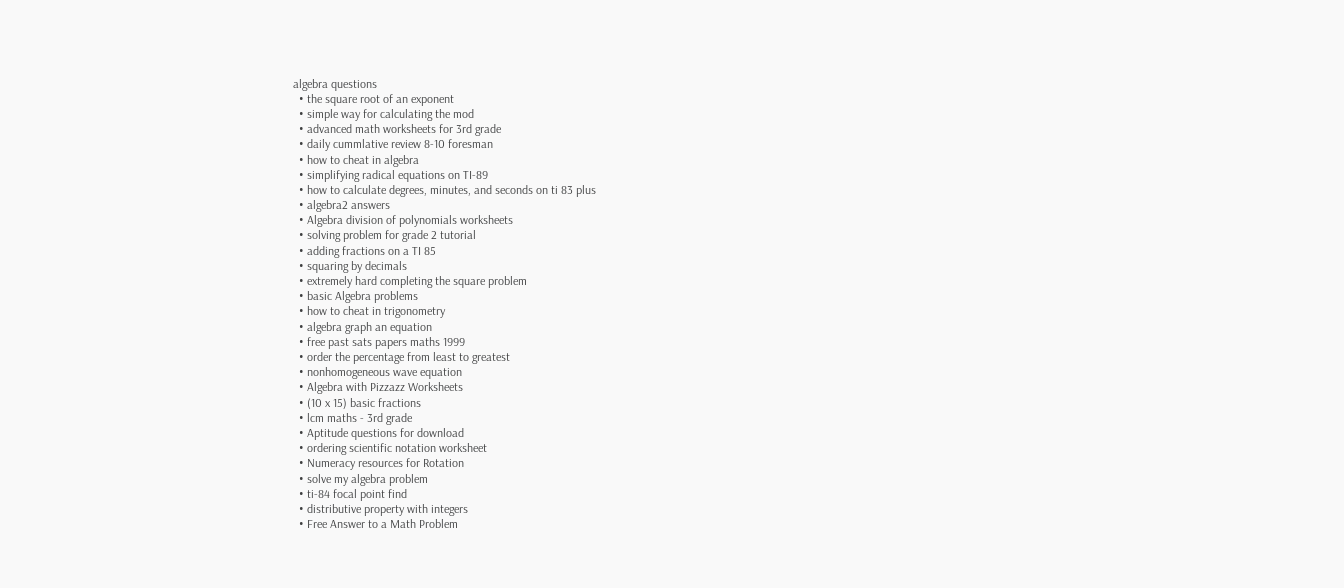algebra questions
  • the square root of an exponent
  • simple way for calculating the mod
  • advanced math worksheets for 3rd grade
  • daily cummlative review 8-10 foresman
  • how to cheat in algebra
  • simplifying radical equations on TI-89
  • how to calculate degrees, minutes, and seconds on ti 83 plus
  • algebra2 answers
  • Algebra division of polynomials worksheets
  • solving problem for grade 2 tutorial
  • adding fractions on a TI 85
  • squaring by decimals
  • extremely hard completing the square problem
  • basic Algebra problems
  • how to cheat in trigonometry
  • algebra graph an equation
  • free past sats papers maths 1999
  • order the percentage from least to greatest
  • nonhomogeneous wave equation
  • Algebra with Pizzazz Worksheets
  • (10 x 15) basic fractions
  • lcm maths - 3rd grade
  • Aptitude questions for download
  • ordering scientific notation worksheet
  • Numeracy resources for Rotation
  • solve my algebra problem
  • ti-84 focal point find
  • distributive property with integers
  • Free Answer to a Math Problem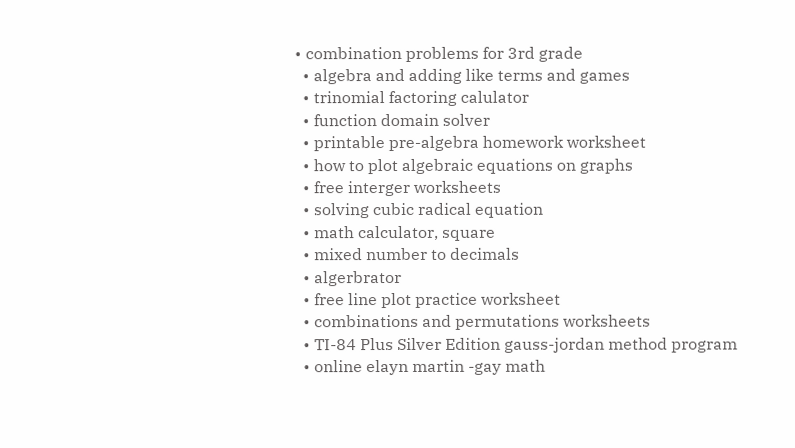• combination problems for 3rd grade
  • algebra and adding like terms and games
  • trinomial factoring calulator
  • function domain solver
  • printable pre-algebra homework worksheet
  • how to plot algebraic equations on graphs
  • free interger worksheets
  • solving cubic radical equation
  • math calculator, square
  • mixed number to decimals
  • algerbrator
  • free line plot practice worksheet
  • combinations and permutations worksheets
  • TI-84 Plus Silver Edition gauss-jordan method program
  • online elayn martin -gay math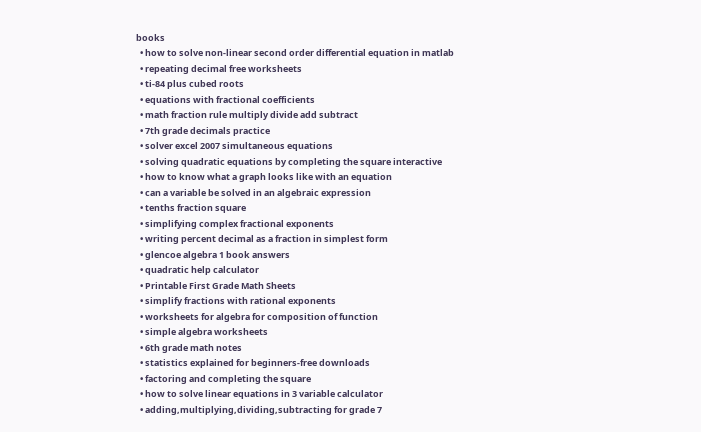books
  • how to solve non-linear second order differential equation in matlab
  • repeating decimal free worksheets
  • ti-84 plus cubed roots
  • equations with fractional coefficients
  • math fraction rule multiply divide add subtract
  • 7th grade decimals practice
  • solver excel 2007 simultaneous equations
  • solving quadratic equations by completing the square interactive
  • how to know what a graph looks like with an equation
  • can a variable be solved in an algebraic expression
  • tenths fraction square
  • simplifying complex fractional exponents
  • writing percent decimal as a fraction in simplest form
  • glencoe algebra 1 book answers
  • quadratic help calculator
  • Printable First Grade Math Sheets
  • simplify fractions with rational exponents
  • worksheets for algebra for composition of function
  • simple algebra worksheets
  • 6th grade math notes
  • statistics explained for beginners-free downloads
  • factoring and completing the square
  • how to solve linear equations in 3 variable calculator
  • adding,multiplying,dividing,subtracting for grade 7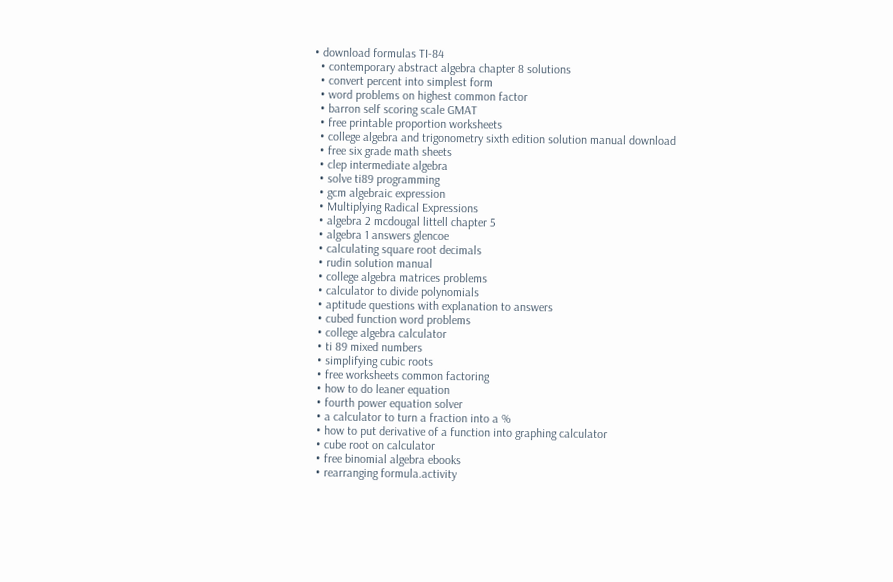• download formulas TI-84
  • contemporary abstract algebra chapter 8 solutions
  • convert percent into simplest form
  • word problems on highest common factor
  • barron self scoring scale GMAT
  • free printable proportion worksheets
  • college algebra and trigonometry sixth edition solution manual download
  • free six grade math sheets
  • clep intermediate algebra
  • solve ti89 programming
  • gcm algebraic expression
  • Multiplying Radical Expressions
  • algebra 2 mcdougal littell chapter 5
  • algebra 1 answers glencoe
  • calculating square root decimals
  • rudin solution manual
  • college algebra matrices problems
  • calculator to divide polynomials
  • aptitude questions with explanation to answers
  • cubed function word problems
  • college algebra calculator
  • ti 89 mixed numbers
  • simplifying cubic roots
  • free worksheets common factoring
  • how to do leaner equation
  • fourth power equation solver
  • a calculator to turn a fraction into a %
  • how to put derivative of a function into graphing calculator
  • cube root on calculator
  • free binomial algebra ebooks
  • rearranging formula.activity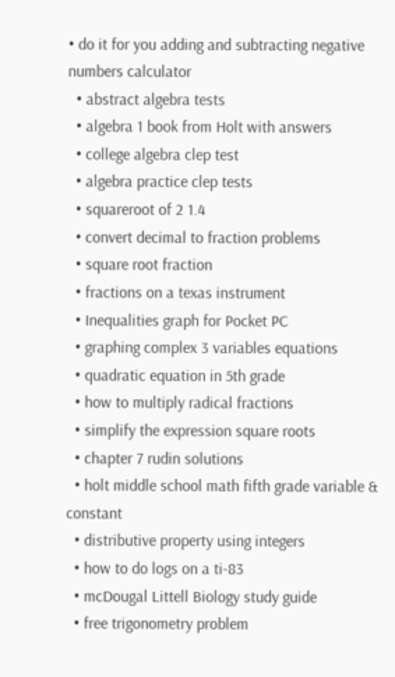• do it for you adding and subtracting negative numbers calculator
  • abstract algebra tests
  • algebra 1 book from Holt with answers
  • college algebra clep test
  • algebra practice clep tests
  • squareroot of 2 1.4
  • convert decimal to fraction problems
  • square root fraction
  • fractions on a texas instrument
  • Inequalities graph for Pocket PC
  • graphing complex 3 variables equations
  • quadratic equation in 5th grade
  • how to multiply radical fractions
  • simplify the expression square roots
  • chapter 7 rudin solutions
  • holt middle school math fifth grade variable & constant
  • distributive property using integers
  • how to do logs on a ti-83
  • mcDougal Littell Biology study guide
  • free trigonometry problem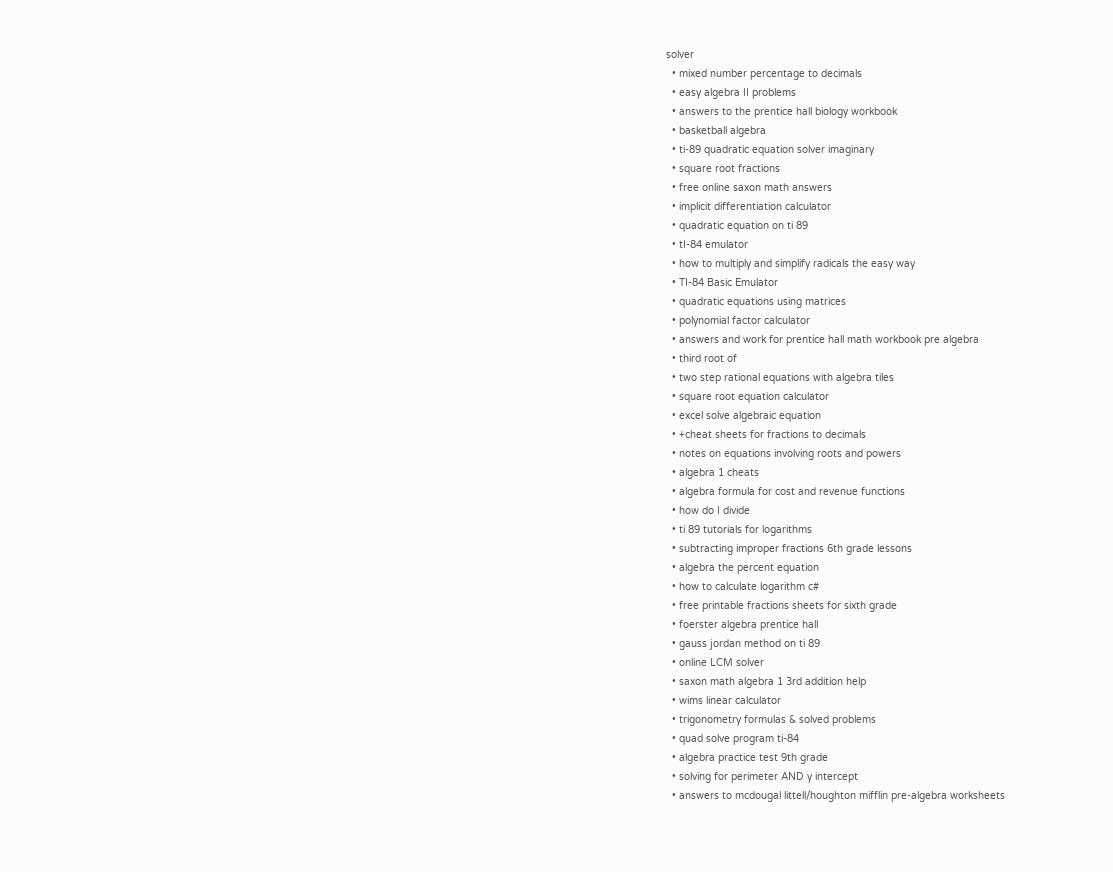solver
  • mixed number percentage to decimals
  • easy algebra II problems
  • answers to the prentice hall biology workbook
  • basketball algebra
  • ti-89 quadratic equation solver imaginary
  • square root fractions
  • free online saxon math answers
  • implicit differentiation calculator
  • quadratic equation on ti 89
  • tI-84 emulator
  • how to multiply and simplify radicals the easy way
  • TI-84 Basic Emulator
  • quadratic equations using matrices
  • polynomial factor calculator
  • answers and work for prentice hall math workbook pre algebra
  • third root of
  • two step rational equations with algebra tiles
  • square root equation calculator
  • excel solve algebraic equation
  • +cheat sheets for fractions to decimals
  • notes on equations involving roots and powers
  • algebra 1 cheats
  • algebra formula for cost and revenue functions
  • how do I divide
  • ti 89 tutorials for logarithms
  • subtracting improper fractions 6th grade lessons
  • algebra the percent equation
  • how to calculate logarithm c#
  • free printable fractions sheets for sixth grade
  • foerster algebra prentice hall
  • gauss jordan method on ti 89
  • online LCM solver
  • saxon math algebra 1 3rd addition help
  • wims linear calculator
  • trigonometry formulas & solved problems
  • quad solve program ti-84
  • algebra practice test 9th grade
  • solving for perimeter AND y intercept
  • answers to mcdougal littell/houghton mifflin pre-algebra worksheets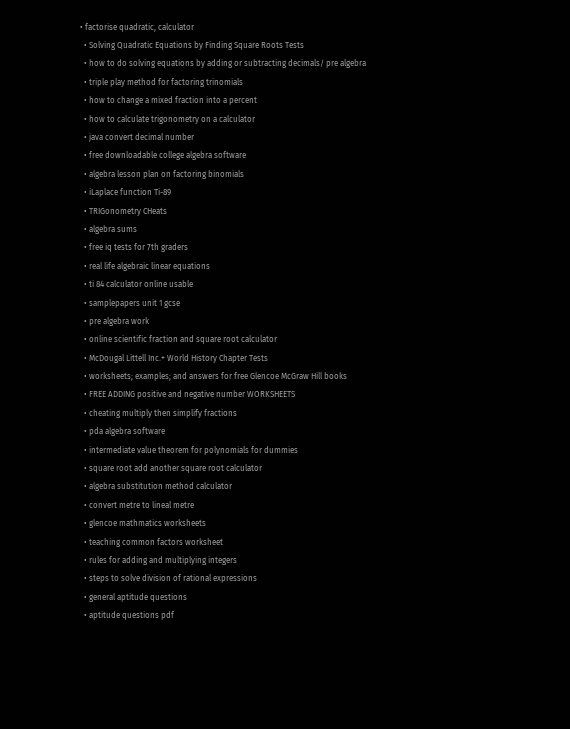• factorise quadratic, calculator
  • Solving Quadratic Equations by Finding Square Roots Tests
  • how to do solving equations by adding or subtracting decimals/ pre algebra
  • triple play method for factoring trinomials
  • how to change a mixed fraction into a percent
  • how to calculate trigonometry on a calculator
  • java convert decimal number
  • free downloadable college algebra software
  • algebra lesson plan on factoring binomials
  • iLaplace function Ti-89
  • TRIGonometry CHeats
  • algebra sums
  • free iq tests for 7th graders
  • real life algebraic linear equations
  • ti 84 calculator online usable
  • samplepapers unit 1 gcse
  • pre algebra work
  • online scientific fraction and square root calculator
  • McDougal Littell Inc.+ World History Chapter Tests
  • worksheets; examples; and answers for free Glencoe McGraw Hill books
  • FREE ADDING positive and negative number WORKSHEETS
  • cheating multiply then simplify fractions
  • pda algebra software
  • intermediate value theorem for polynomials for dummies
  • square root add another square root calculator
  • algebra substitution method calculator
  • convert metre to lineal metre
  • glencoe mathmatics worksheets
  • teaching common factors worksheet
  • rules for adding and multiplying integers
  • steps to solve division of rational expressions
  • general aptitude questions
  • aptitude questions pdf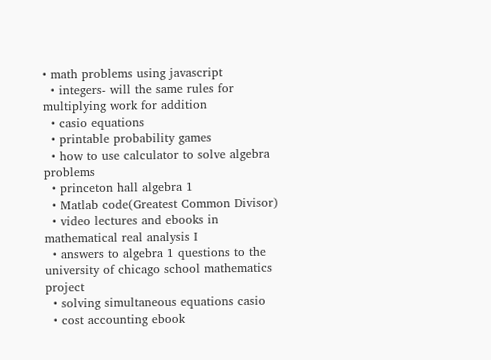• math problems using javascript
  • integers- will the same rules for multiplying work for addition
  • casio equations
  • printable probability games
  • how to use calculator to solve algebra problems
  • princeton hall algebra 1
  • Matlab code(Greatest Common Divisor)
  • video lectures and ebooks in mathematical real analysis I
  • answers to algebra 1 questions to the university of chicago school mathematics project
  • solving simultaneous equations casio
  • cost accounting ebook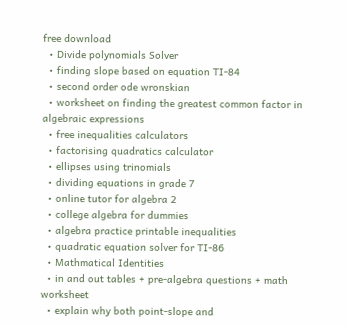free download
  • Divide polynomials Solver
  • finding slope based on equation TI-84
  • second order ode wronskian
  • worksheet on finding the greatest common factor in algebraic expressions
  • free inequalities calculators
  • factorising quadratics calculator
  • ellipses using trinomials
  • dividing equations in grade 7
  • online tutor for algebra 2
  • college algebra for dummies
  • algebra practice printable inequalities
  • quadratic equation solver for TI-86
  • Mathmatical Identities
  • in and out tables + pre-algebra questions + math worksheet
  • explain why both point-slope and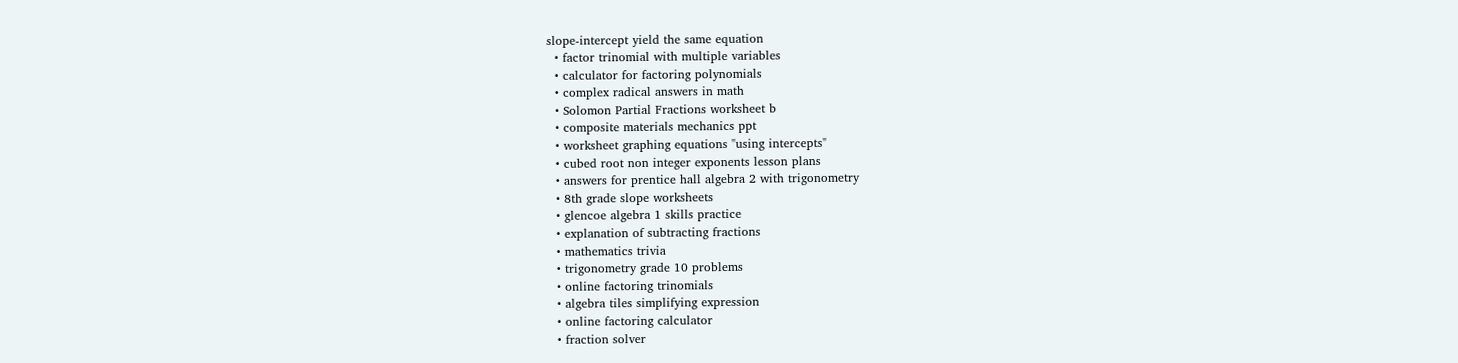slope-intercept yield the same equation
  • factor trinomial with multiple variables
  • calculator for factoring polynomials
  • complex radical answers in math
  • Solomon Partial Fractions worksheet b
  • composite materials mechanics ppt
  • worksheet graphing equations "using intercepts"
  • cubed root non integer exponents lesson plans
  • answers for prentice hall algebra 2 with trigonometry
  • 8th grade slope worksheets
  • glencoe algebra 1 skills practice
  • explanation of subtracting fractions
  • mathematics trivia
  • trigonometry grade 10 problems
  • online factoring trinomials
  • algebra tiles simplifying expression
  • online factoring calculator
  • fraction solver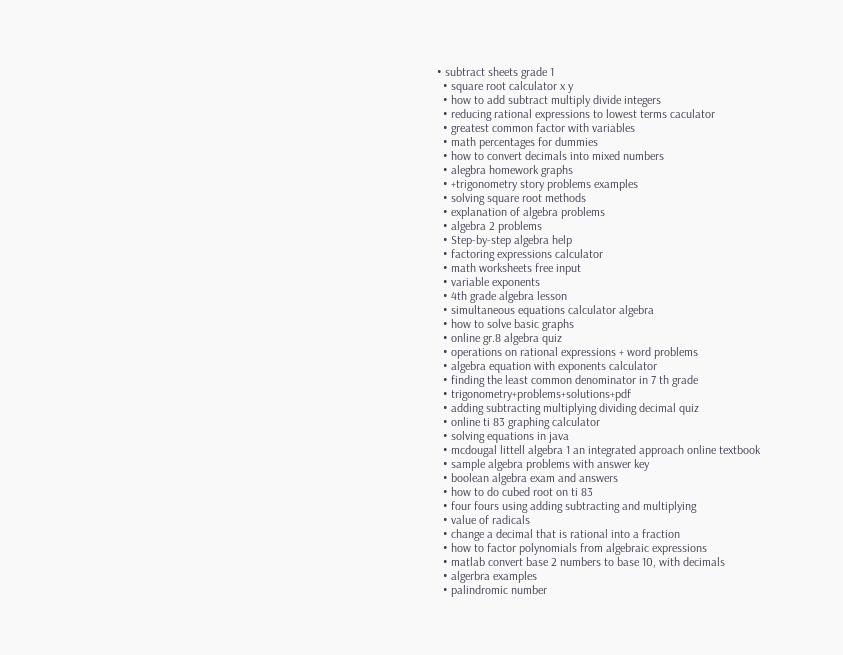• subtract sheets grade 1
  • square root calculator x y
  • how to add subtract multiply divide integers
  • reducing rational expressions to lowest terms caculator
  • greatest common factor with variables
  • math percentages for dummies
  • how to convert decimals into mixed numbers
  • alegbra homework graphs
  • +trigonometry story problems examples
  • solving square root methods
  • explanation of algebra problems
  • algebra 2 problems
  • Step-by-step algebra help
  • factoring expressions calculator
  • math worksheets free input
  • variable exponents
  • 4th grade algebra lesson
  • simultaneous equations calculator algebra
  • how to solve basic graphs
  • online gr.8 algebra quiz
  • operations on rational expressions + word problems
  • algebra equation with exponents calculator
  • finding the least common denominator in 7 th grade
  • trigonometry+problems+solutions+pdf
  • adding subtracting multiplying dividing decimal quiz
  • online ti 83 graphing calculator
  • solving equations in java
  • mcdougal littell algebra 1 an integrated approach online textbook
  • sample algebra problems with answer key
  • boolean algebra exam and answers
  • how to do cubed root on ti 83
  • four fours using adding subtracting and multiplying
  • value of radicals
  • change a decimal that is rational into a fraction
  • how to factor polynomials from algebraic expressions
  • matlab convert base 2 numbers to base 10, with decimals
  • algerbra examples
  • palindromic number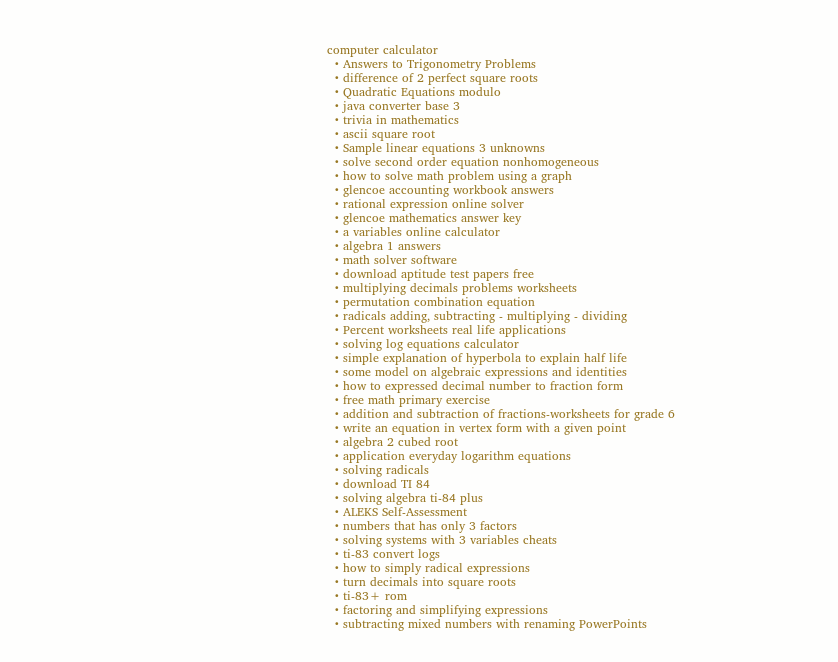computer calculator
  • Answers to Trigonometry Problems
  • difference of 2 perfect square roots
  • Quadratic Equations modulo
  • java converter base 3
  • trivia in mathematics
  • ascii square root
  • Sample linear equations 3 unknowns
  • solve second order equation nonhomogeneous
  • how to solve math problem using a graph
  • glencoe accounting workbook answers
  • rational expression online solver
  • glencoe mathematics answer key
  • a variables online calculator
  • algebra 1 answers
  • math solver software
  • download aptitude test papers free
  • multiplying decimals problems worksheets
  • permutation combination equation
  • radicals adding, subtracting - multiplying - dividing
  • Percent worksheets real life applications
  • solving log equations calculator
  • simple explanation of hyperbola to explain half life
  • some model on algebraic expressions and identities
  • how to expressed decimal number to fraction form
  • free math primary exercise
  • addition and subtraction of fractions-worksheets for grade 6
  • write an equation in vertex form with a given point
  • algebra 2 cubed root
  • application everyday logarithm equations
  • solving radicals
  • download TI 84
  • solving algebra ti-84 plus
  • ALEKS Self-Assessment
  • numbers that has only 3 factors
  • solving systems with 3 variables cheats
  • ti-83 convert logs
  • how to simply radical expressions
  • turn decimals into square roots
  • ti-83+ rom
  • factoring and simplifying expressions
  • subtracting mixed numbers with renaming PowerPoints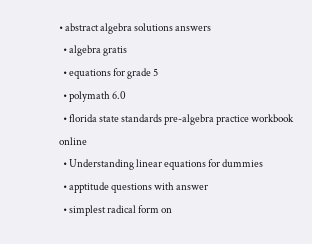• abstract algebra solutions answers
  • algebra gratis
  • equations for grade 5
  • polymath 6.0
  • florida state standards pre-algebra practice workbook online
  • Understanding linear equations for dummies
  • apptitude questions with answer
  • simplest radical form on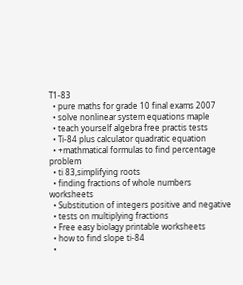T1-83
  • pure maths for grade 10 final exams 2007
  • solve nonlinear system equations maple
  • teach yourself algebra free practis tests
  • Ti-84 plus calculator quadratic equation
  • +mathmatical formulas to find percentage problem
  • ti 83,simplifying roots
  • finding fractions of whole numbers worksheets
  • Substitution of integers positive and negative
  • tests on multiplying fractions
  • Free easy biolagy printable worksheets
  • how to find slope ti-84
  •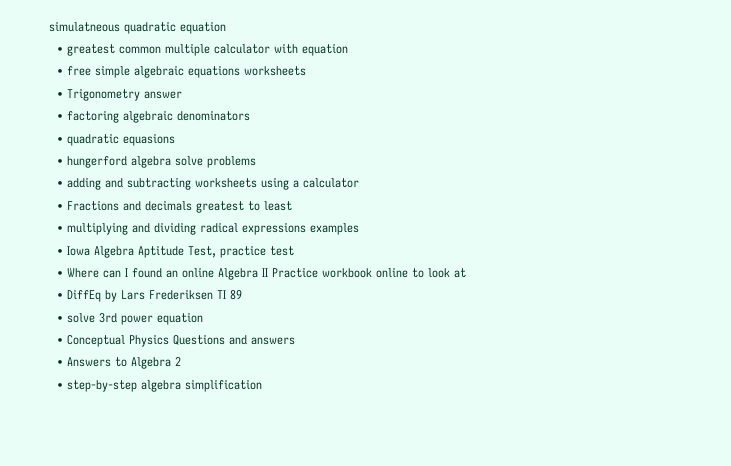simulatneous quadratic equation
  • greatest common multiple calculator with equation
  • free simple algebraic equations worksheets
  • Trigonometry answer
  • factoring algebraic denominators
  • quadratic equasions
  • hungerford algebra solve problems
  • adding and subtracting worksheets using a calculator
  • Fractions and decimals greatest to least
  • multiplying and dividing radical expressions examples
  • Iowa Algebra Aptitude Test, practice test
  • Where can I found an online Algebra II Practice workbook online to look at
  • DiffEq by Lars Frederiksen TI 89
  • solve 3rd power equation
  • Conceptual Physics Questions and answers
  • Answers to Algebra 2
  • step-by-step algebra simplification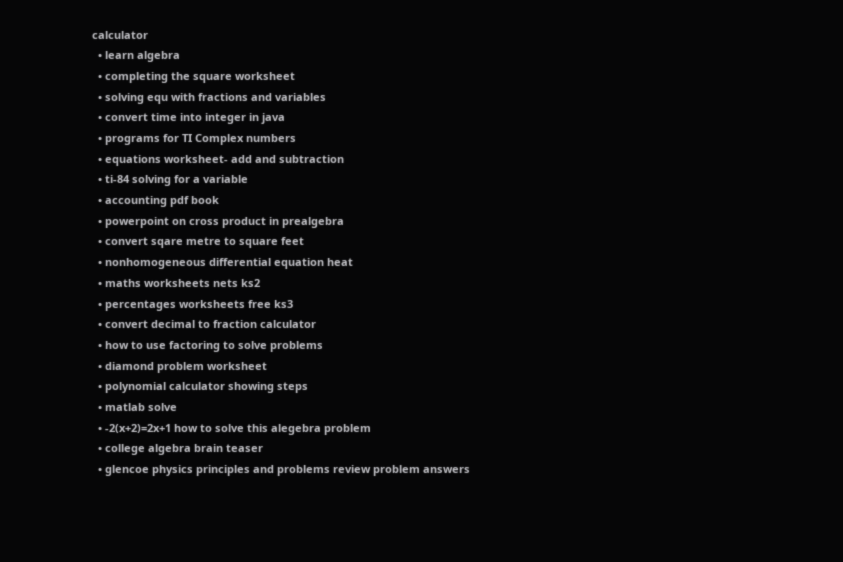calculator
  • learn algebra
  • completing the square worksheet
  • solving equ with fractions and variables
  • convert time into integer in java
  • programs for TI Complex numbers
  • equations worksheet- add and subtraction
  • ti-84 solving for a variable
  • accounting pdf book
  • powerpoint on cross product in prealgebra
  • convert sqare metre to square feet
  • nonhomogeneous differential equation heat
  • maths worksheets nets ks2
  • percentages worksheets free ks3
  • convert decimal to fraction calculator
  • how to use factoring to solve problems
  • diamond problem worksheet
  • polynomial calculator showing steps
  • matlab solve
  • -2(x+2)=2x+1 how to solve this alegebra problem
  • college algebra brain teaser
  • glencoe physics principles and problems review problem answers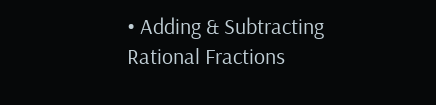• Adding & Subtracting Rational Fractions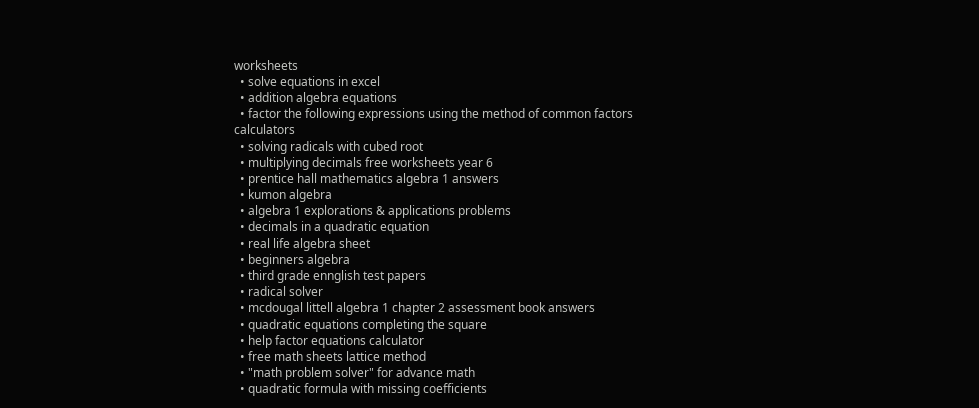worksheets
  • solve equations in excel
  • addition algebra equations
  • factor the following expressions using the method of common factors calculators
  • solving radicals with cubed root
  • multiplying decimals free worksheets year 6
  • prentice hall mathematics algebra 1 answers
  • kumon algebra
  • algebra 1 explorations & applications problems
  • decimals in a quadratic equation
  • real life algebra sheet
  • beginners algebra
  • third grade ennglish test papers
  • radical solver
  • mcdougal littell algebra 1 chapter 2 assessment book answers
  • quadratic equations completing the square
  • help factor equations calculator
  • free math sheets lattice method
  • "math problem solver" for advance math
  • quadratic formula with missing coefficients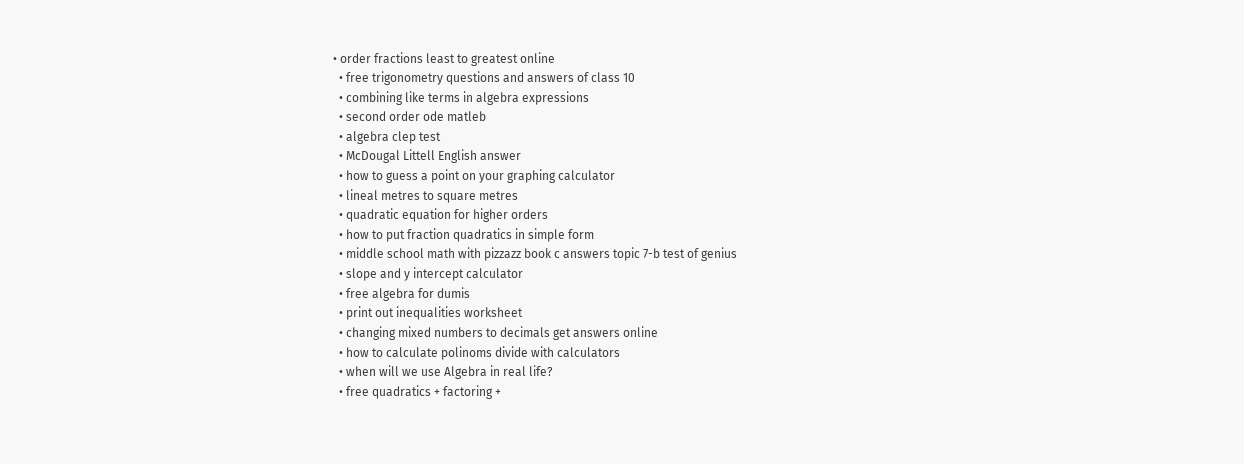• order fractions least to greatest online
  • free trigonometry questions and answers of class 10
  • combining like terms in algebra expressions
  • second order ode matleb
  • algebra clep test
  • McDougal Littell English answer
  • how to guess a point on your graphing calculator
  • lineal metres to square metres
  • quadratic equation for higher orders
  • how to put fraction quadratics in simple form
  • middle school math with pizzazz book c answers topic 7-b test of genius
  • slope and y intercept calculator
  • free algebra for dumis
  • print out inequalities worksheet
  • changing mixed numbers to decimals get answers online
  • how to calculate polinoms divide with calculators
  • when will we use Algebra in real life?
  • free quadratics + factoring +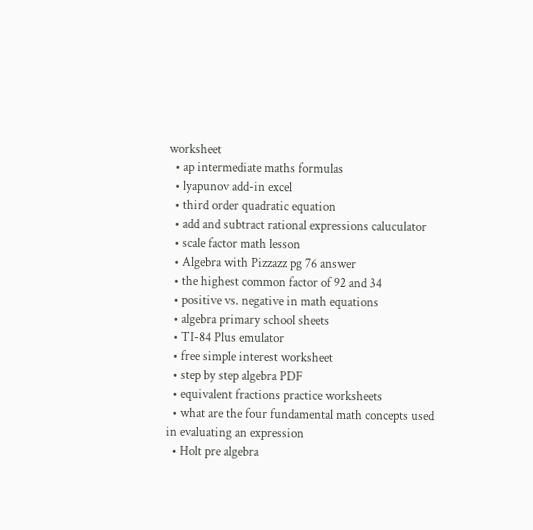worksheet
  • ap intermediate maths formulas
  • lyapunov add-in excel
  • third order quadratic equation
  • add and subtract rational expressions caluculator
  • scale factor math lesson
  • Algebra with Pizzazz pg 76 answer
  • the highest common factor of 92 and 34
  • positive vs. negative in math equations
  • algebra primary school sheets
  • TI-84 Plus emulator
  • free simple interest worksheet
  • step by step algebra PDF
  • equivalent fractions practice worksheets
  • what are the four fundamental math concepts used in evaluating an expression
  • Holt pre algebra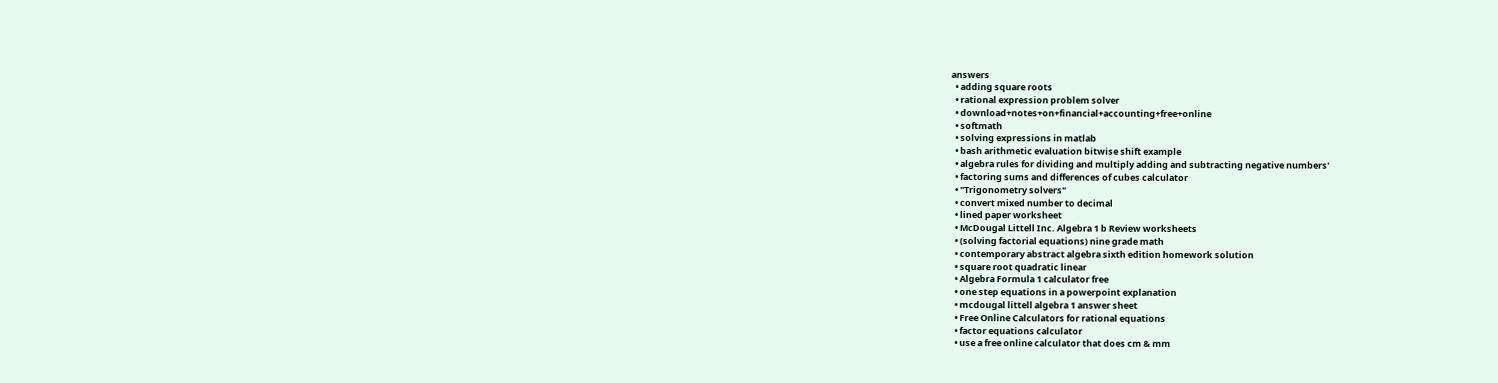answers
  • adding square roots
  • rational expression problem solver
  • download+notes+on+financial+accounting+free+online
  • softmath
  • solving expressions in matlab
  • bash arithmetic evaluation bitwise shift example
  • algebra rules for dividing and multiply adding and subtracting negative numbers'
  • factoring sums and differences of cubes calculator
  • "Trigonometry solvers"
  • convert mixed number to decimal
  • lined paper worksheet
  • McDougal Littell Inc. Algebra 1 b Review worksheets
  • (solving factorial equations) nine grade math
  • contemporary abstract algebra sixth edition homework solution
  • square root quadratic linear
  • Algebra Formula 1 calculator free
  • one step equations in a powerpoint explanation
  • mcdougal littell algebra 1 answer sheet
  • Free Online Calculators for rational equations
  • factor equations calculator
  • use a free online calculator that does cm & mm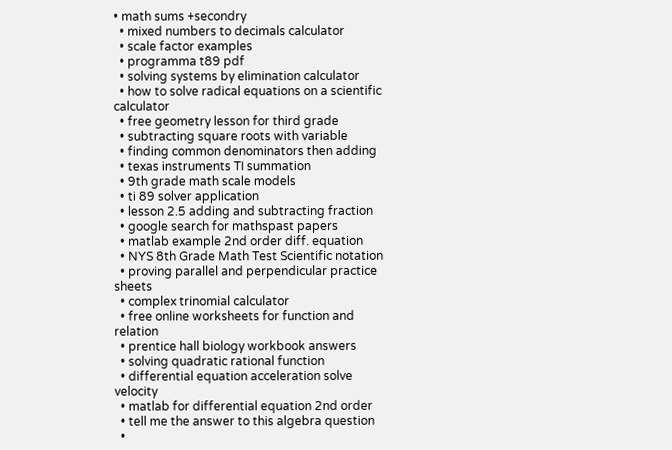• math sums +secondry
  • mixed numbers to decimals calculator
  • scale factor examples
  • programma t89 pdf
  • solving systems by elimination calculator
  • how to solve radical equations on a scientific calculator
  • free geometry lesson for third grade
  • subtracting square roots with variable
  • finding common denominators then adding
  • texas instruments TI summation
  • 9th grade math scale models
  • ti 89 solver application
  • lesson 2.5 adding and subtracting fraction
  • google search for mathspast papers
  • matlab example 2nd order diff. equation
  • NYS 8th Grade Math Test Scientific notation
  • proving parallel and perpendicular practice sheets
  • complex trinomial calculator
  • free online worksheets for function and relation
  • prentice hall biology workbook answers
  • solving quadratic rational function
  • differential equation acceleration solve velocity
  • matlab for differential equation 2nd order
  • tell me the answer to this algebra question
  •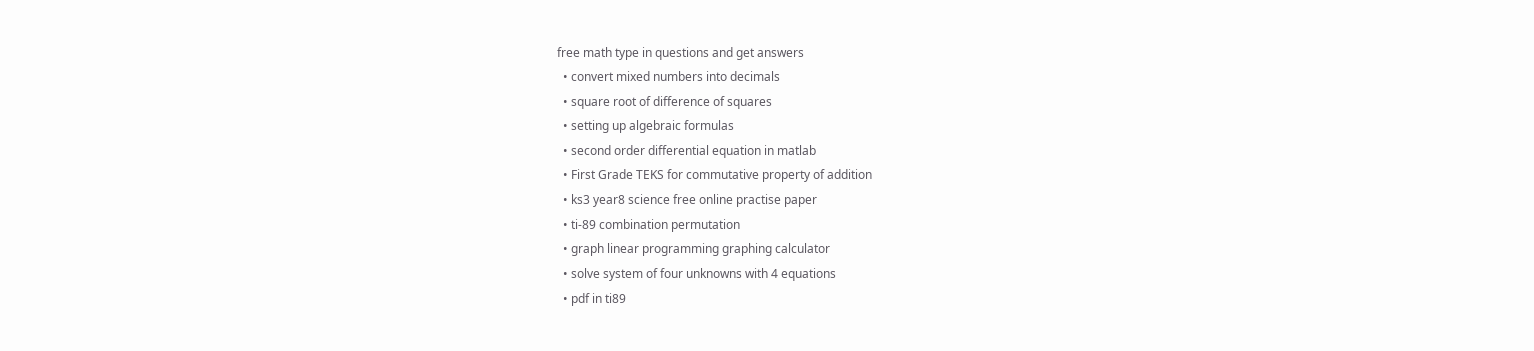free math type in questions and get answers
  • convert mixed numbers into decimals
  • square root of difference of squares
  • setting up algebraic formulas
  • second order differential equation in matlab
  • First Grade TEKS for commutative property of addition
  • ks3 year8 science free online practise paper
  • ti-89 combination permutation
  • graph linear programming graphing calculator
  • solve system of four unknowns with 4 equations
  • pdf in ti89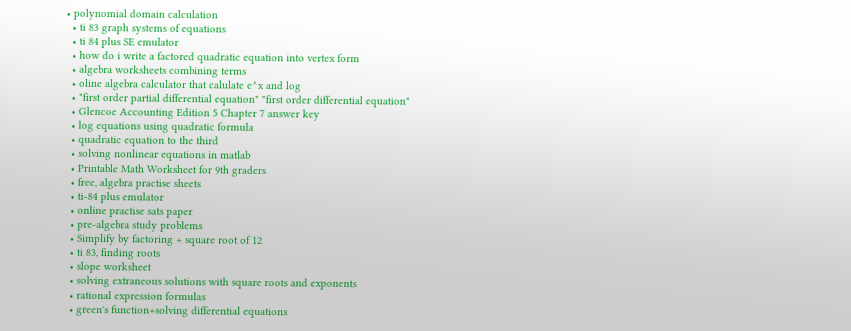• polynomial domain calculation
  • ti 83 graph systems of equations
  • ti 84 plus SE emulator
  • how do i write a factored quadratic equation into vertex form
  • algebra worksheets combining terms
  • oline algebra calculator that calulate e^x and log
  • "first order partial differential equation" "first order differential equation"
  • Glencoe Accounting Edition 5 Chapter 7 answer key
  • log equations using quadratic formula
  • quadratic equation to the third
  • solving nonlinear equations in matlab
  • Printable Math Worksheet for 9th graders
  • free, algebra practise sheets
  • ti-84 plus emulator
  • online practise sats paper
  • pre-algebra study problems
  • Simplify by factoring + square root of 12
  • ti 83, finding roots
  • slope worksheet
  • solving extraneous solutions with square roots and exponents
  • rational expression formulas
  • green's function+solving differential equations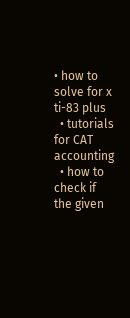• how to solve for x ti-83 plus
  • tutorials for CAT accounting
  • how to check if the given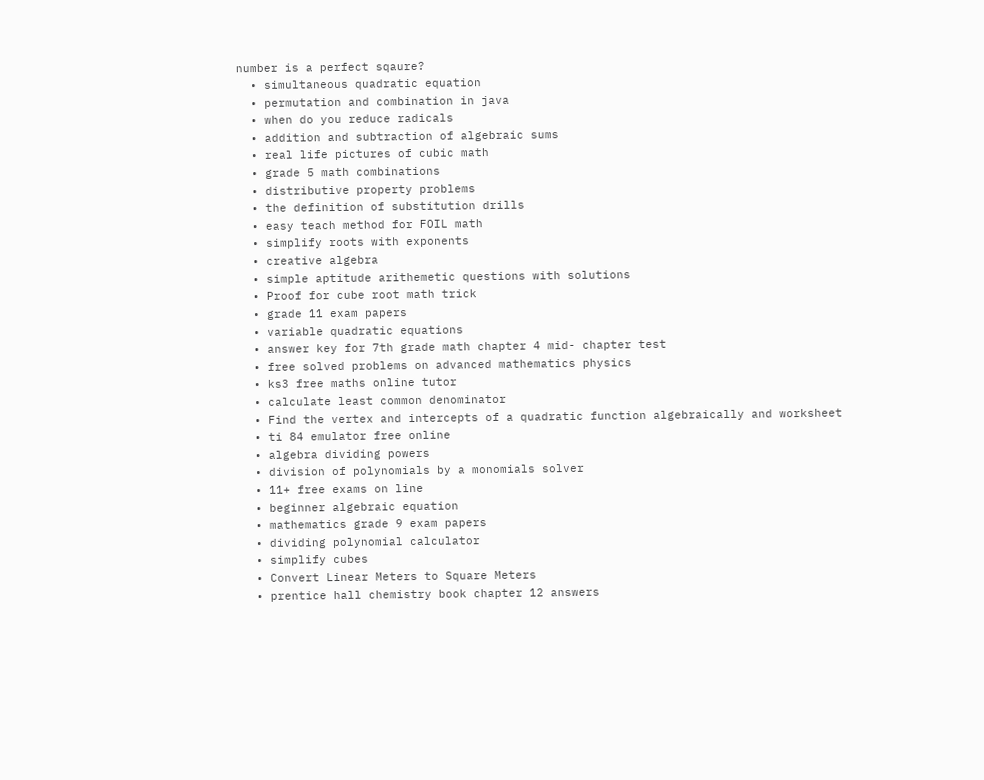number is a perfect sqaure?
  • simultaneous quadratic equation
  • permutation and combination in java
  • when do you reduce radicals
  • addition and subtraction of algebraic sums
  • real life pictures of cubic math
  • grade 5 math combinations
  • distributive property problems
  • the definition of substitution drills
  • easy teach method for FOIL math
  • simplify roots with exponents
  • creative algebra
  • simple aptitude arithemetic questions with solutions
  • Proof for cube root math trick
  • grade 11 exam papers
  • variable quadratic equations
  • answer key for 7th grade math chapter 4 mid- chapter test
  • free solved problems on advanced mathematics physics
  • ks3 free maths online tutor
  • calculate least common denominator
  • Find the vertex and intercepts of a quadratic function algebraically and worksheet
  • ti 84 emulator free online
  • algebra dividing powers
  • division of polynomials by a monomials solver
  • 11+ free exams on line
  • beginner algebraic equation
  • mathematics grade 9 exam papers
  • dividing polynomial calculator
  • simplify cubes
  • Convert Linear Meters to Square Meters
  • prentice hall chemistry book chapter 12 answers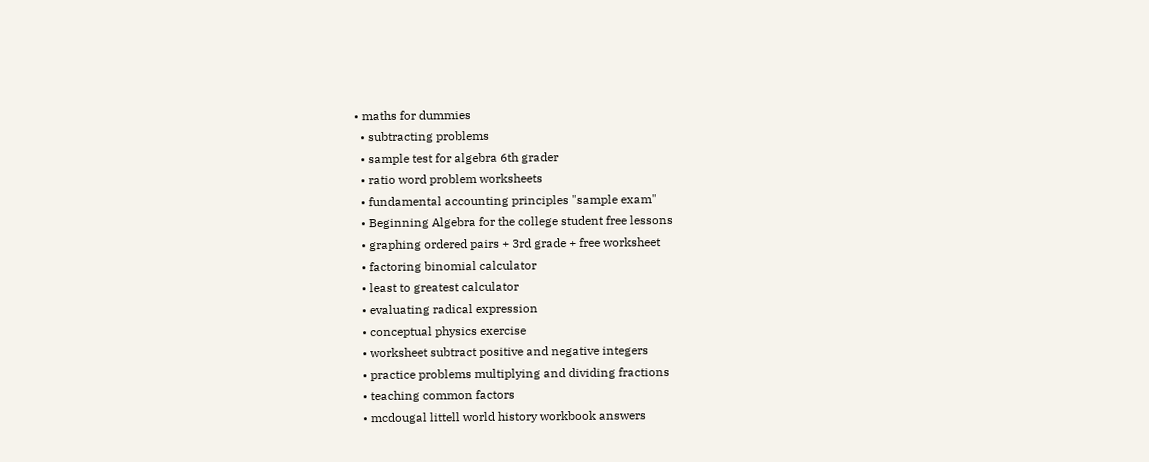• maths for dummies
  • subtracting problems
  • sample test for algebra 6th grader
  • ratio word problem worksheets
  • fundamental accounting principles "sample exam"
  • Beginning Algebra for the college student free lessons
  • graphing ordered pairs + 3rd grade + free worksheet
  • factoring binomial calculator
  • least to greatest calculator
  • evaluating radical expression
  • conceptual physics exercise
  • worksheet subtract positive and negative integers
  • practice problems multiplying and dividing fractions
  • teaching common factors
  • mcdougal littell world history workbook answers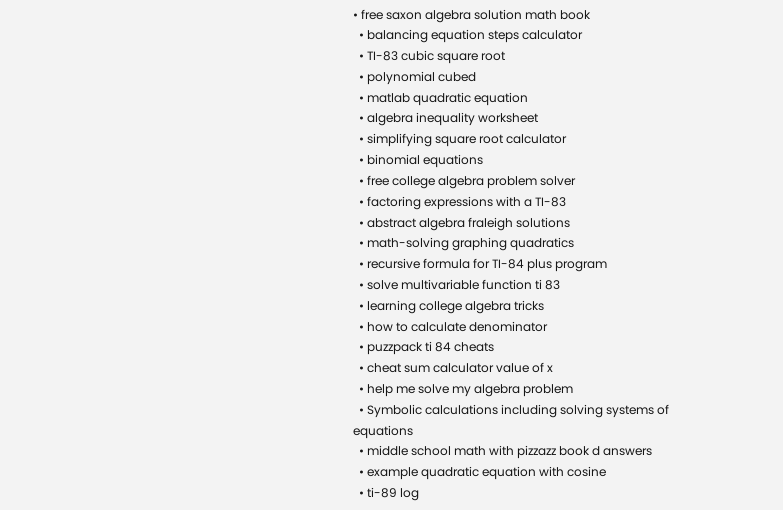• free saxon algebra solution math book
  • balancing equation steps calculator
  • TI-83 cubic square root
  • polynomial cubed
  • matlab quadratic equation
  • algebra inequality worksheet
  • simplifying square root calculator
  • binomial equations
  • free college algebra problem solver
  • factoring expressions with a TI-83
  • abstract algebra fraleigh solutions
  • math-solving graphing quadratics
  • recursive formula for TI-84 plus program
  • solve multivariable function ti 83
  • learning college algebra tricks
  • how to calculate denominator
  • puzzpack ti 84 cheats
  • cheat sum calculator value of x
  • help me solve my algebra problem
  • Symbolic calculations including solving systems of equations
  • middle school math with pizzazz book d answers
  • example quadratic equation with cosine
  • ti-89 log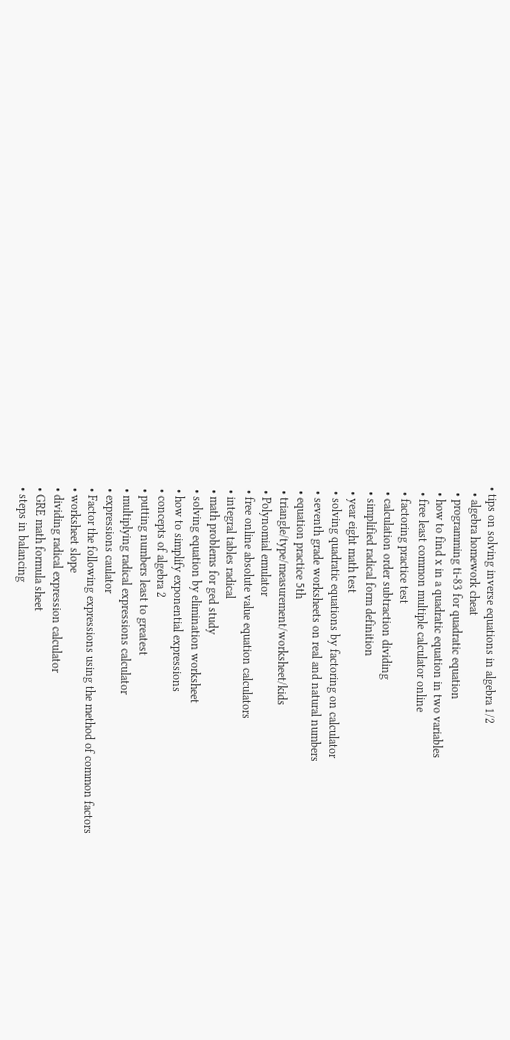• tips on solving inverse equations in algebra 1/2
  • algebra homework cheat
  • programming ti-83 for quadratic equation
  • how to find x in a quadratic equation in two variables
  • free least common multiple calculator online
  • factoring practice test
  • calculation order subtraction dividing
  • simplified radical form definition
  • year eight math test
  • solving quadratic equations by factoring on calculator
  • seventh grade worksheets on real and natural numbers
  • equation practice 5th
  • triangle/type/measurement/worksheet/kids
  • Polynomial emulator
  • free online absolute value equation calculators
  • integral tables radical
  • math problems for ged study
  • solving equation by elimination worksheet
  • how to simplify exponential expressions
  • concepts of algebra 2
  • putting numbers least to greatest
  • multiplying radical expressions calculator
  • expressions caulator
  • Factor the following expressions using the method of common factors
  • worksheet slope
  • dividing radical expression calculator
  • GRE math formula sheet
  • steps in balancing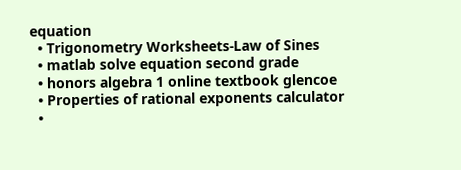equation
  • Trigonometry Worksheets-Law of Sines
  • matlab solve equation second grade
  • honors algebra 1 online textbook glencoe
  • Properties of rational exponents calculator
  •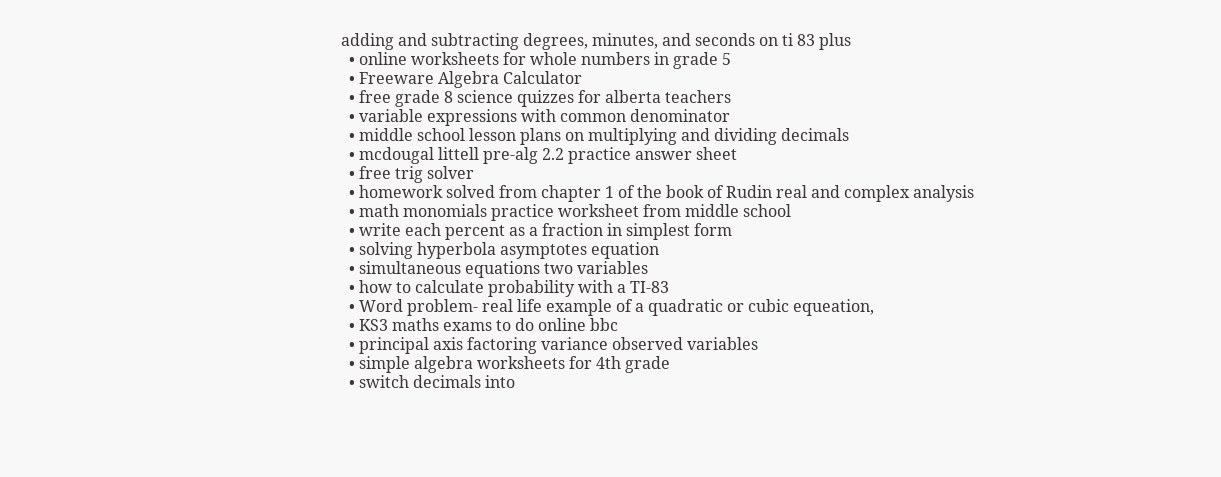adding and subtracting degrees, minutes, and seconds on ti 83 plus
  • online worksheets for whole numbers in grade 5
  • Freeware Algebra Calculator
  • free grade 8 science quizzes for alberta teachers
  • variable expressions with common denominator
  • middle school lesson plans on multiplying and dividing decimals
  • mcdougal littell pre-alg 2.2 practice answer sheet
  • free trig solver
  • homework solved from chapter 1 of the book of Rudin real and complex analysis
  • math monomials practice worksheet from middle school
  • write each percent as a fraction in simplest form
  • solving hyperbola asymptotes equation
  • simultaneous equations two variables
  • how to calculate probability with a TI-83
  • Word problem- real life example of a quadratic or cubic equeation,
  • KS3 maths exams to do online bbc
  • principal axis factoring variance observed variables
  • simple algebra worksheets for 4th grade
  • switch decimals into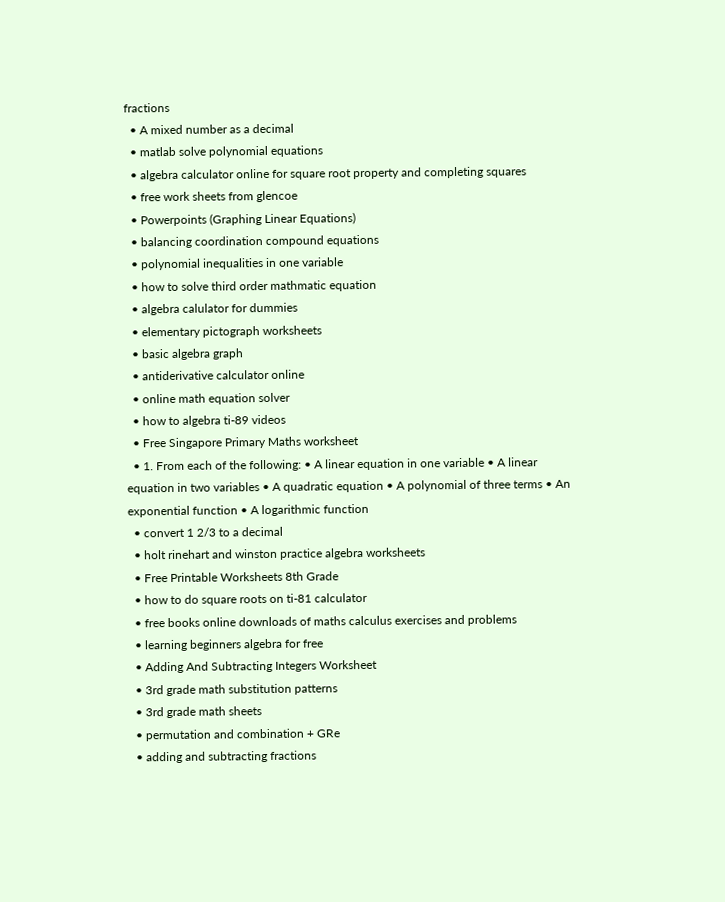fractions
  • A mixed number as a decimal
  • matlab solve polynomial equations
  • algebra calculator online for square root property and completing squares
  • free work sheets from glencoe
  • Powerpoints (Graphing Linear Equations)
  • balancing coordination compound equations
  • polynomial inequalities in one variable
  • how to solve third order mathmatic equation
  • algebra calulator for dummies
  • elementary pictograph worksheets
  • basic algebra graph
  • antiderivative calculator online
  • online math equation solver
  • how to algebra ti-89 videos
  • Free Singapore Primary Maths worksheet
  • 1. From each of the following: • A linear equation in one variable • A linear equation in two variables • A quadratic equation • A polynomial of three terms • An exponential function • A logarithmic function
  • convert 1 2/3 to a decimal
  • holt rinehart and winston practice algebra worksheets
  • Free Printable Worksheets 8th Grade
  • how to do square roots on ti-81 calculator
  • free books online downloads of maths calculus exercises and problems
  • learning beginners algebra for free
  • Adding And Subtracting Integers Worksheet
  • 3rd grade math substitution patterns
  • 3rd grade math sheets
  • permutation and combination + GRe
  • adding and subtracting fractions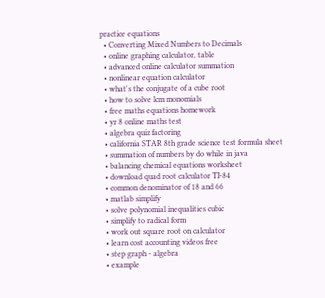practice equations
  • Converting Mixed Numbers to Decimals
  • online graphing calculator, table
  • advanced online calculator summation
  • nonlinear equation calculator
  • what's the conjugate of a cube root
  • how to solve lcm monomials
  • free maths equations homework
  • yr 8 online maths test
  • algebra quiz factoring
  • california STAR 8th grade science test formula sheet
  • summation of numbers by do while in java
  • balancing chemical equations worksheet
  • download quad root calculator TI-84
  • common denominator of 18 and 66
  • matlab simplify
  • solve polynomial inequalities cubic
  • simplify to radical form
  • work out square root on calculator
  • learn cost accounting videos free
  • step graph - algebra
  • example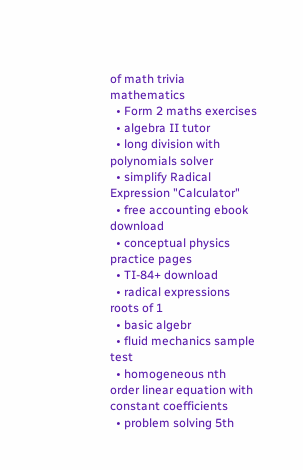of math trivia mathematics
  • Form 2 maths exercises
  • algebra II tutor
  • long division with polynomials solver
  • simplify Radical Expression "Calculator"
  • free accounting ebook download
  • conceptual physics practice pages
  • TI-84+ download
  • radical expressions roots of 1
  • basic algebr
  • fluid mechanics sample test
  • homogeneous nth order linear equation with constant coefficients
  • problem solving 5th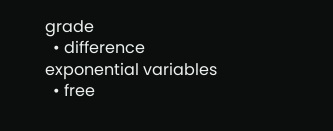grade
  • difference exponential variables
  • free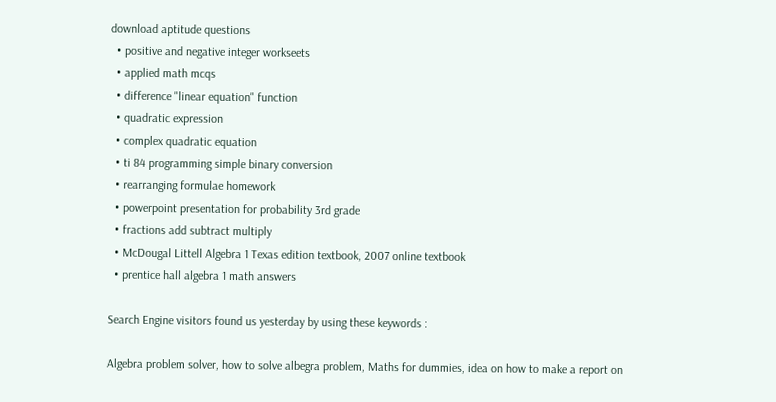download aptitude questions
  • positive and negative integer workseets
  • applied math mcqs
  • difference "linear equation" function
  • quadratic expression
  • complex quadratic equation
  • ti 84 programming simple binary conversion
  • rearranging formulae homework
  • powerpoint presentation for probability 3rd grade
  • fractions add subtract multiply
  • McDougal Littell Algebra 1 Texas edition textbook, 2007 online textbook
  • prentice hall algebra 1 math answers

Search Engine visitors found us yesterday by using these keywords :

Algebra problem solver, how to solve albegra problem, Maths for dummies, idea on how to make a report on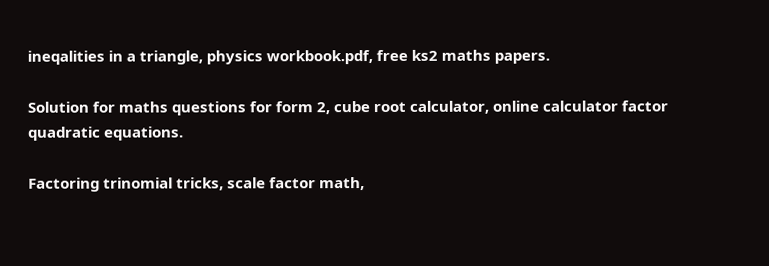ineqalities in a triangle, physics workbook.pdf, free ks2 maths papers.

Solution for maths questions for form 2, cube root calculator, online calculator factor quadratic equations.

Factoring trinomial tricks, scale factor math,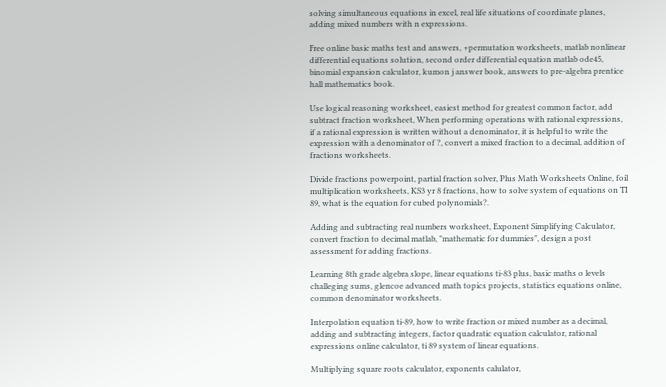solving simultaneous equations in excel, real life situations of coordinate planes, adding mixed numbers with n expressions.

Free online basic maths test and answers, +permutation worksheets, matlab nonlinear differential equations solution, second order differential equation matlab ode45, binomial expansion calculator, kumon j answer book, answers to pre-algebra prentice hall mathematics book.

Use logical reasoning worksheet, easiest method for greatest common factor, add subtract fraction worksheet, When performing operations with rational expressions, if a rational expression is written without a denominator, it is helpful to write the expression with a denominator of ?, convert a mixed fraction to a decimal, addition of fractions worksheets.

Divide fractions powerpoint, partial fraction solver, Plus Math Worksheets Online, foil multiplication worksheets, KS3 yr 8 fractions, how to solve system of equations on TI 89, what is the equation for cubed polynomials?.

Adding and subtracting real numbers worksheet, Exponent Simplifying Calculator, convert fraction to decimal matlab, "mathematic for dummies", design a post assessment for adding fractions.

Learning 8th grade algebra slope, linear equations ti-83 plus, basic maths o levels challeging sums, glencoe advanced math topics projects, statistics equations online, common denominator worksheets.

Interpolation equation ti-89, how to write fraction or mixed number as a decimal, adding and subtracting integers, factor quadratic equation calculator, rational expressions online calculator, ti 89 system of linear equations.

Multiplying square roots calculator, exponents calulator,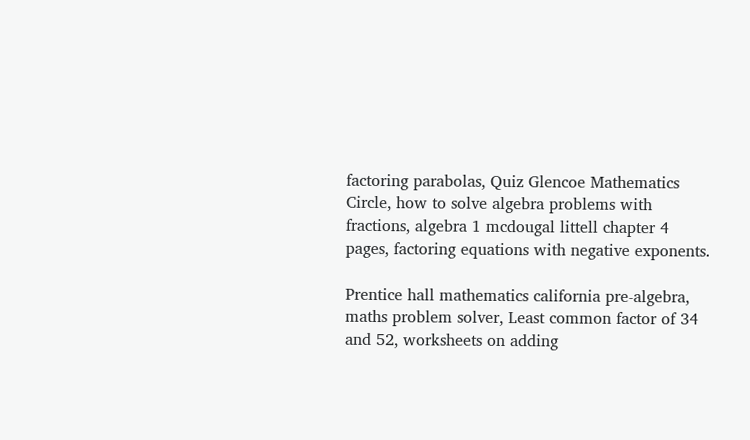factoring parabolas, Quiz Glencoe Mathematics Circle, how to solve algebra problems with fractions, algebra 1 mcdougal littell chapter 4 pages, factoring equations with negative exponents.

Prentice hall mathematics california pre-algebra, maths problem solver, Least common factor of 34 and 52, worksheets on adding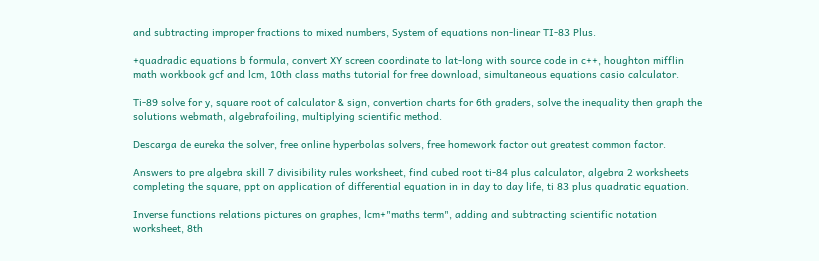and subtracting improper fractions to mixed numbers, System of equations non-linear TI-83 Plus.

+quadradic equations b formula, convert XY screen coordinate to lat-long with source code in c++, houghton mifflin math workbook gcf and lcm, 10th class maths tutorial for free download, simultaneous equations casio calculator.

Ti-89 solve for y, square root of calculator & sign, convertion charts for 6th graders, solve the inequality then graph the solutions webmath, algebrafoiling, multiplying scientific method.

Descarga de eureka the solver, free online hyperbolas solvers, free homework factor out greatest common factor.

Answers to pre algebra skill 7 divisibility rules worksheet, find cubed root ti-84 plus calculator, algebra 2 worksheets completing the square, ppt on application of differential equation in in day to day life, ti 83 plus quadratic equation.

Inverse functions relations pictures on graphes, lcm+"maths term", adding and subtracting scientific notation worksheet, 8th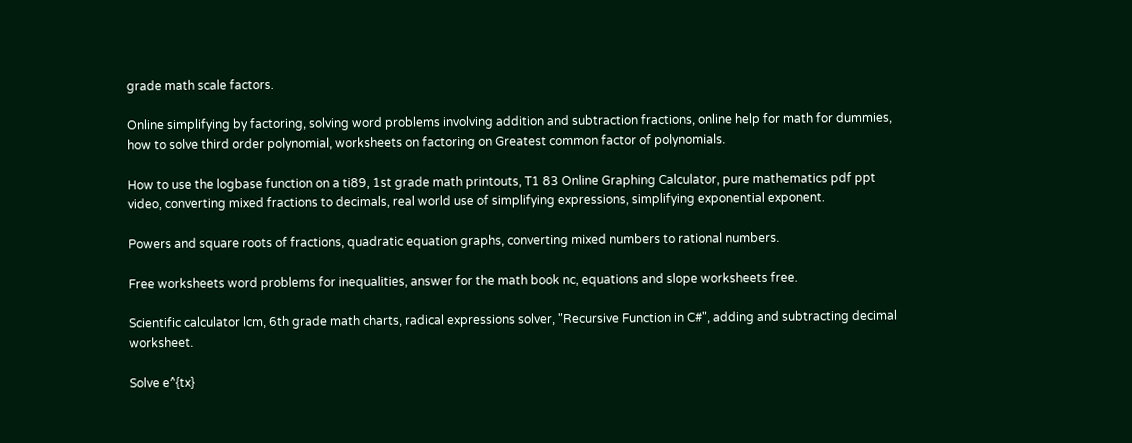grade math scale factors.

Online simplifying by factoring, solving word problems involving addition and subtraction fractions, online help for math for dummies, how to solve third order polynomial, worksheets on factoring on Greatest common factor of polynomials.

How to use the logbase function on a ti89, 1st grade math printouts, T1 83 Online Graphing Calculator, pure mathematics pdf ppt video, converting mixed fractions to decimals, real world use of simplifying expressions, simplifying exponential exponent.

Powers and square roots of fractions, quadratic equation graphs, converting mixed numbers to rational numbers.

Free worksheets word problems for inequalities, answer for the math book nc, equations and slope worksheets free.

Scientific calculator lcm, 6th grade math charts, radical expressions solver, "Recursive Function in C#", adding and subtracting decimal worksheet.

Solve e^{tx}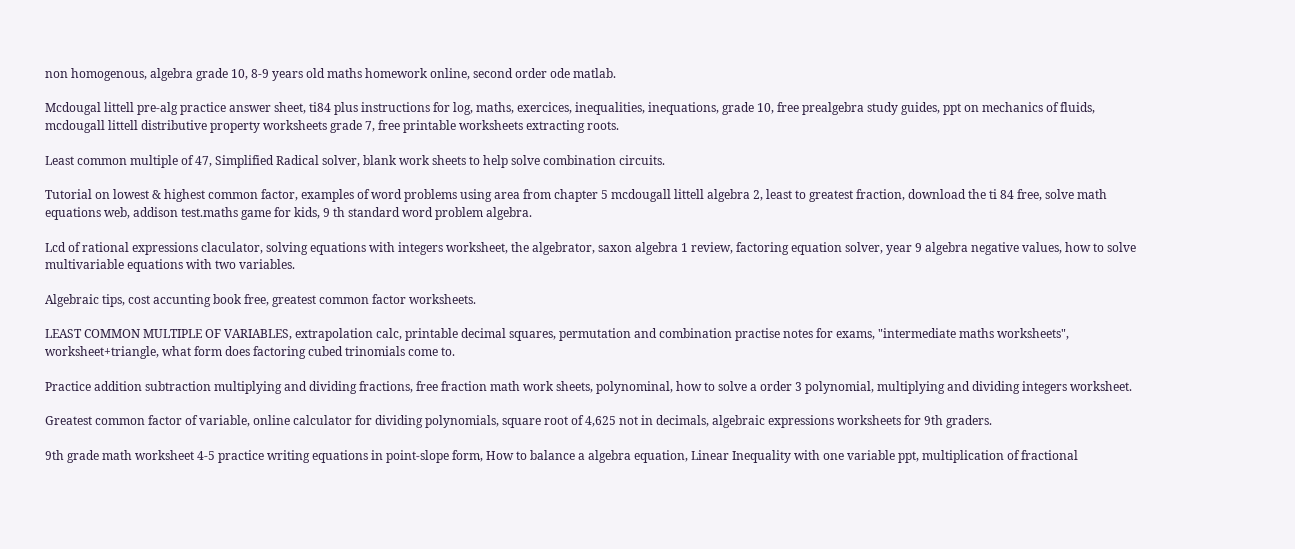non homogenous, algebra grade 10, 8-9 years old maths homework online, second order ode matlab.

Mcdougal littell pre-alg practice answer sheet, ti84 plus instructions for log, maths, exercices, inequalities, inequations, grade 10, free prealgebra study guides, ppt on mechanics of fluids, mcdougall littell distributive property worksheets grade 7, free printable worksheets extracting roots.

Least common multiple of 47, Simplified Radical solver, blank work sheets to help solve combination circuits.

Tutorial on lowest & highest common factor, examples of word problems using area from chapter 5 mcdougall littell algebra 2, least to greatest fraction, download the ti 84 free, solve math equations web, addison test.maths game for kids, 9 th standard word problem algebra.

Lcd of rational expressions claculator, solving equations with integers worksheet, the algebrator, saxon algebra 1 review, factoring equation solver, year 9 algebra negative values, how to solve multivariable equations with two variables.

Algebraic tips, cost accunting book free, greatest common factor worksheets.

LEAST COMMON MULTIPLE OF VARIABLES, extrapolation calc, printable decimal squares, permutation and combination practise notes for exams, "intermediate maths worksheets", worksheet+triangle, what form does factoring cubed trinomials come to.

Practice addition subtraction multiplying and dividing fractions, free fraction math work sheets, polynominal, how to solve a order 3 polynomial, multiplying and dividing integers worksheet.

Greatest common factor of variable, online calculator for dividing polynomials, square root of 4,625 not in decimals, algebraic expressions worksheets for 9th graders.

9th grade math worksheet 4-5 practice writing equations in point-slope form, How to balance a algebra equation, Linear Inequality with one variable ppt, multiplication of fractional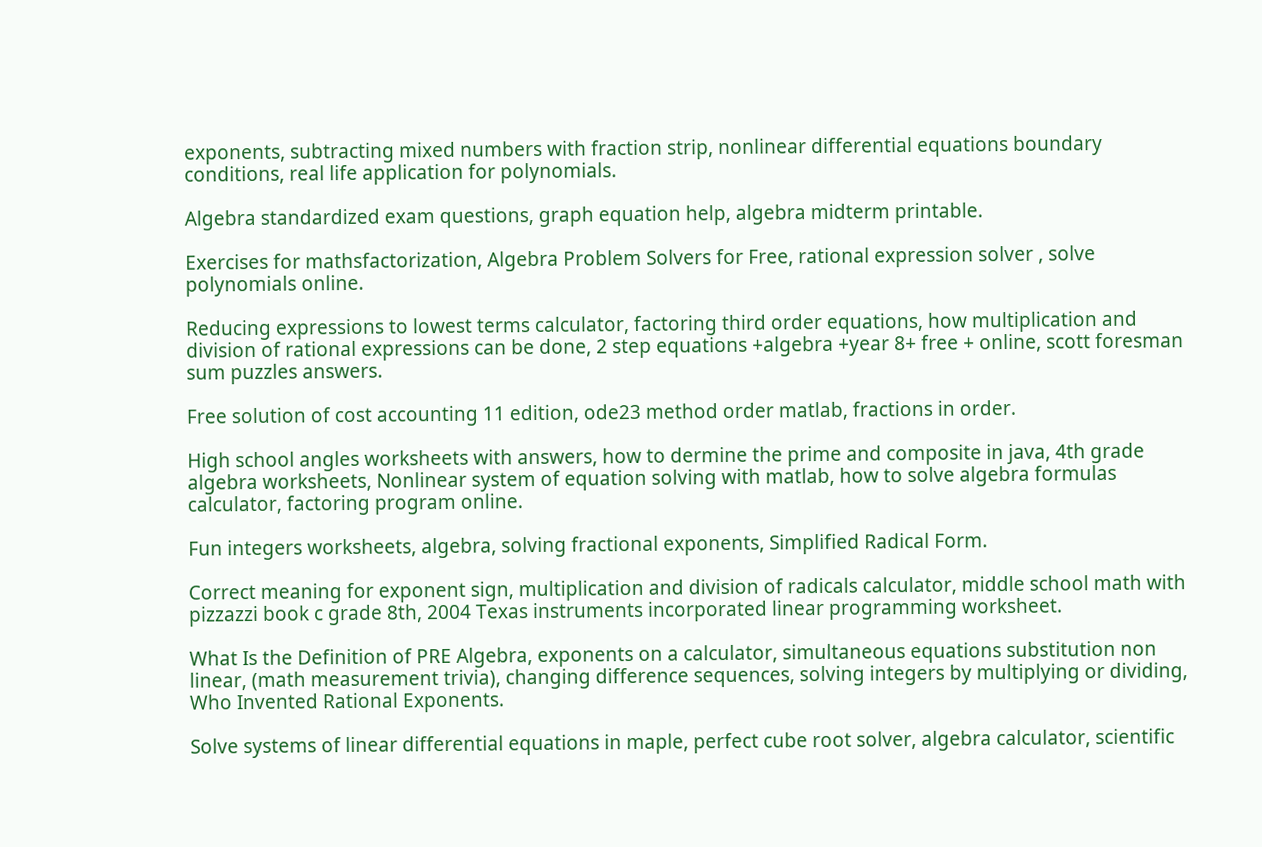exponents, subtracting mixed numbers with fraction strip, nonlinear differential equations boundary conditions, real life application for polynomials.

Algebra standardized exam questions, graph equation help, algebra midterm printable.

Exercises for mathsfactorization, Algebra Problem Solvers for Free, rational expression solver , solve polynomials online.

Reducing expressions to lowest terms calculator, factoring third order equations, how multiplication and division of rational expressions can be done, 2 step equations +algebra +year 8+ free + online, scott foresman sum puzzles answers.

Free solution of cost accounting 11 edition, ode23 method order matlab, fractions in order.

High school angles worksheets with answers, how to dermine the prime and composite in java, 4th grade algebra worksheets, Nonlinear system of equation solving with matlab, how to solve algebra formulas calculator, factoring program online.

Fun integers worksheets, algebra, solving fractional exponents, Simplified Radical Form.

Correct meaning for exponent sign, multiplication and division of radicals calculator, middle school math with pizzazzi book c grade 8th, 2004 Texas instruments incorporated linear programming worksheet.

What Is the Definition of PRE Algebra, exponents on a calculator, simultaneous equations substitution non linear, (math measurement trivia), changing difference sequences, solving integers by multiplying or dividing, Who Invented Rational Exponents.

Solve systems of linear differential equations in maple, perfect cube root solver, algebra calculator, scientific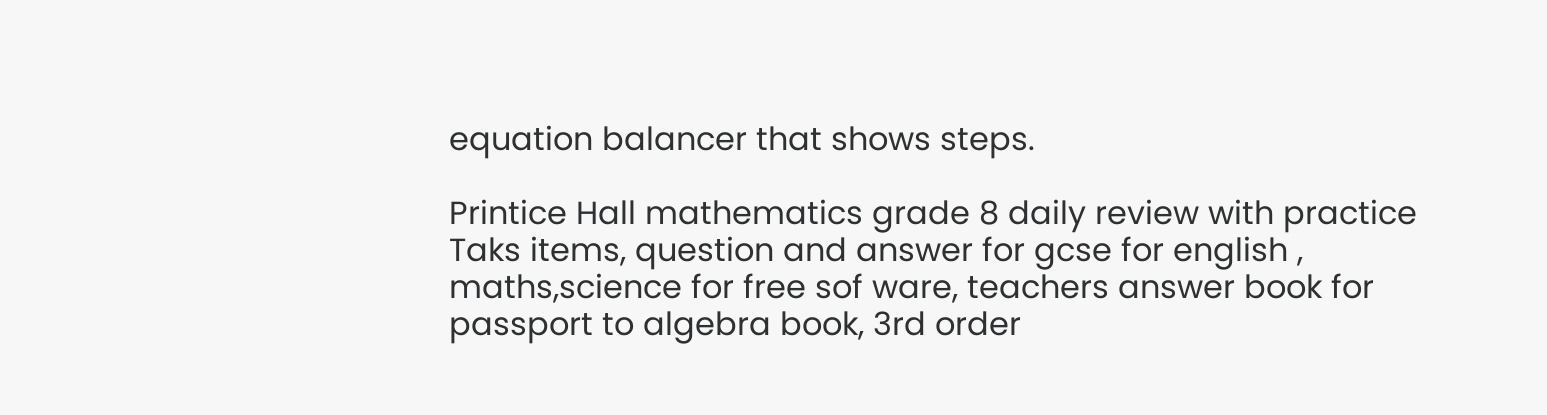equation balancer that shows steps.

Printice Hall mathematics grade 8 daily review with practice Taks items, question and answer for gcse for english , maths,science for free sof ware, teachers answer book for passport to algebra book, 3rd order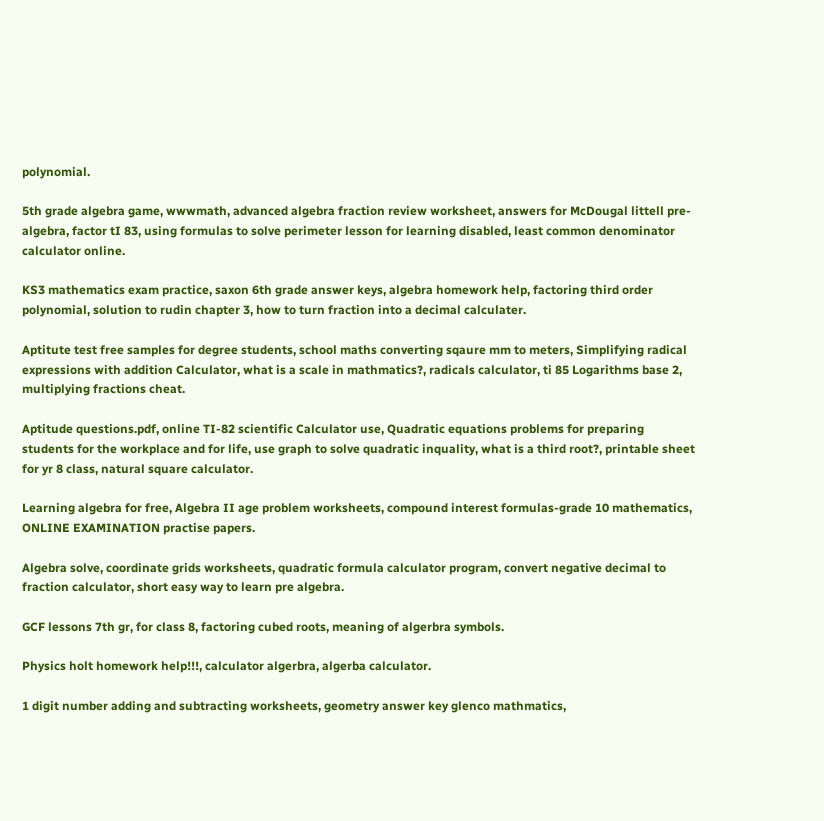polynomial.

5th grade algebra game, wwwmath, advanced algebra fraction review worksheet, answers for McDougal littell pre-algebra, factor tI 83, using formulas to solve perimeter lesson for learning disabled, least common denominator calculator online.

KS3 mathematics exam practice, saxon 6th grade answer keys, algebra homework help, factoring third order polynomial, solution to rudin chapter 3, how to turn fraction into a decimal calculater.

Aptitute test free samples for degree students, school maths converting sqaure mm to meters, Simplifying radical expressions with addition Calculator, what is a scale in mathmatics?, radicals calculator, ti 85 Logarithms base 2, multiplying fractions cheat.

Aptitude questions.pdf, online TI-82 scientific Calculator use, Quadratic equations problems for preparing students for the workplace and for life, use graph to solve quadratic inquality, what is a third root?, printable sheet for yr 8 class, natural square calculator.

Learning algebra for free, Algebra II age problem worksheets, compound interest formulas-grade 10 mathematics, ONLINE EXAMINATION practise papers.

Algebra solve, coordinate grids worksheets, quadratic formula calculator program, convert negative decimal to fraction calculator, short easy way to learn pre algebra.

GCF lessons 7th gr, for class 8, factoring cubed roots, meaning of algerbra symbols.

Physics holt homework help!!!, calculator algerbra, algerba calculator.

1 digit number adding and subtracting worksheets, geometry answer key glenco mathmatics,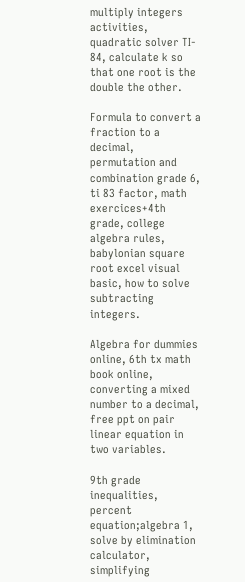multiply integers activities, quadratic solver TI- 84, calculate k so that one root is the double the other.

Formula to convert a fraction to a decimal, permutation and combination grade 6, ti 83 factor, math exercices+4th grade, college algebra rules, babylonian square root excel visual basic, how to solve subtracting integers.

Algebra for dummies online, 6th tx math book online, converting a mixed number to a decimal, free ppt on pair linear equation in two variables.

9th grade inequalities, percent equation;algebra 1, solve by elimination calculator, simplifying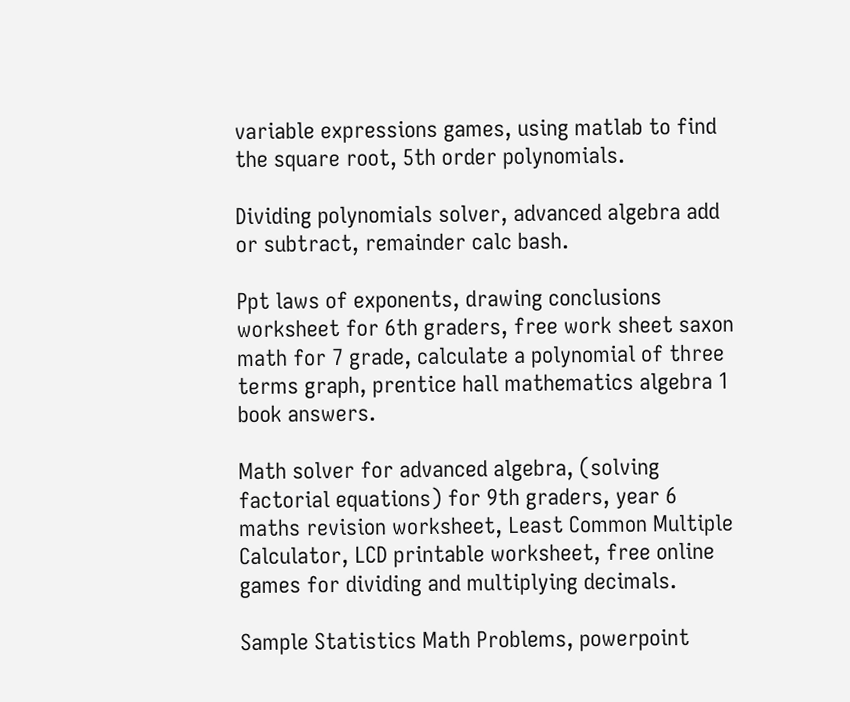variable expressions games, using matlab to find the square root, 5th order polynomials.

Dividing polynomials solver, advanced algebra add or subtract, remainder calc bash.

Ppt laws of exponents, drawing conclusions worksheet for 6th graders, free work sheet saxon math for 7 grade, calculate a polynomial of three terms graph, prentice hall mathematics algebra 1 book answers.

Math solver for advanced algebra, (solving factorial equations) for 9th graders, year 6 maths revision worksheet, Least Common Multiple Calculator, LCD printable worksheet, free online games for dividing and multiplying decimals.

Sample Statistics Math Problems, powerpoint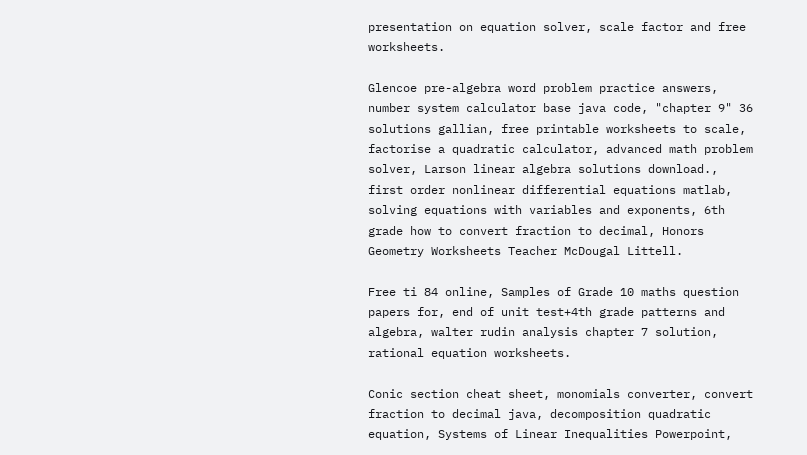presentation on equation solver, scale factor and free worksheets.

Glencoe pre-algebra word problem practice answers, number system calculator base java code, "chapter 9" 36 solutions gallian, free printable worksheets to scale, factorise a quadratic calculator, advanced math problem solver, Larson linear algebra solutions download., first order nonlinear differential equations matlab, solving equations with variables and exponents, 6th grade how to convert fraction to decimal, Honors Geometry Worksheets Teacher McDougal Littell.

Free ti 84 online, Samples of Grade 10 maths question papers for, end of unit test+4th grade patterns and algebra, walter rudin analysis chapter 7 solution, rational equation worksheets.

Conic section cheat sheet, monomials converter, convert fraction to decimal java, decomposition quadratic equation, Systems of Linear Inequalities Powerpoint,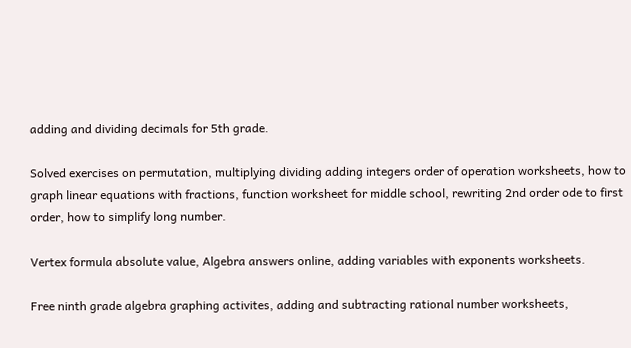adding and dividing decimals for 5th grade.

Solved exercises on permutation, multiplying dividing adding integers order of operation worksheets, how to graph linear equations with fractions, function worksheet for middle school, rewriting 2nd order ode to first order, how to simplify long number.

Vertex formula absolute value, Algebra answers online, adding variables with exponents worksheets.

Free ninth grade algebra graphing activites, adding and subtracting rational number worksheets,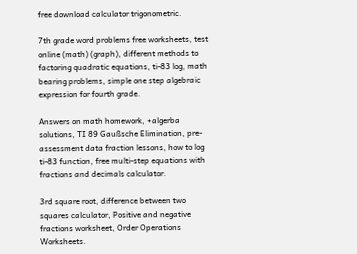free download calculator trigonometric.

7th grade word problems free worksheets, test online (math) (graph), different methods to factoring quadratic equations, ti-83 log, math bearing problems, simple one step algebraic expression for fourth grade.

Answers on math homework, +algerba solutions, TI 89 Gaußsche Elimination, pre-assessment data fraction lessons, how to log ti-83 function, free multi-step equations with fractions and decimals calculator.

3rd square root, difference between two squares calculator, Positive and negative fractions worksheet, Order Operations Worksheets.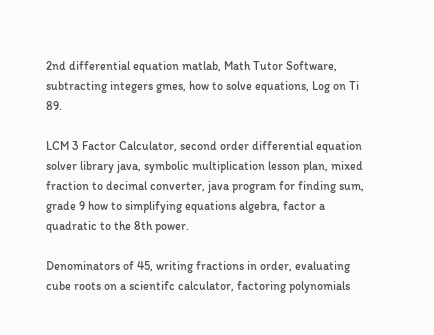2nd differential equation matlab, Math Tutor Software, subtracting integers gmes, how to solve equations, Log on Ti 89.

LCM 3 Factor Calculator, second order differential equation solver library java, symbolic multiplication lesson plan, mixed fraction to decimal converter, java program for finding sum, grade 9 how to simplifying equations algebra, factor a quadratic to the 8th power.

Denominators of 45, writing fractions in order, evaluating cube roots on a scientifc calculator, factoring polynomials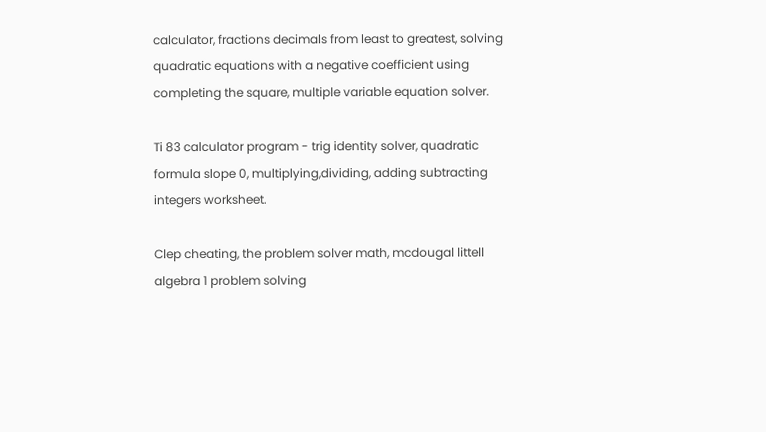calculator, fractions decimals from least to greatest, solving quadratic equations with a negative coefficient using completing the square, multiple variable equation solver.

Ti 83 calculator program - trig identity solver, quadratic formula slope 0, multiplying,dividing, adding subtracting integers worksheet.

Clep cheating, the problem solver math, mcdougal littell algebra 1 problem solving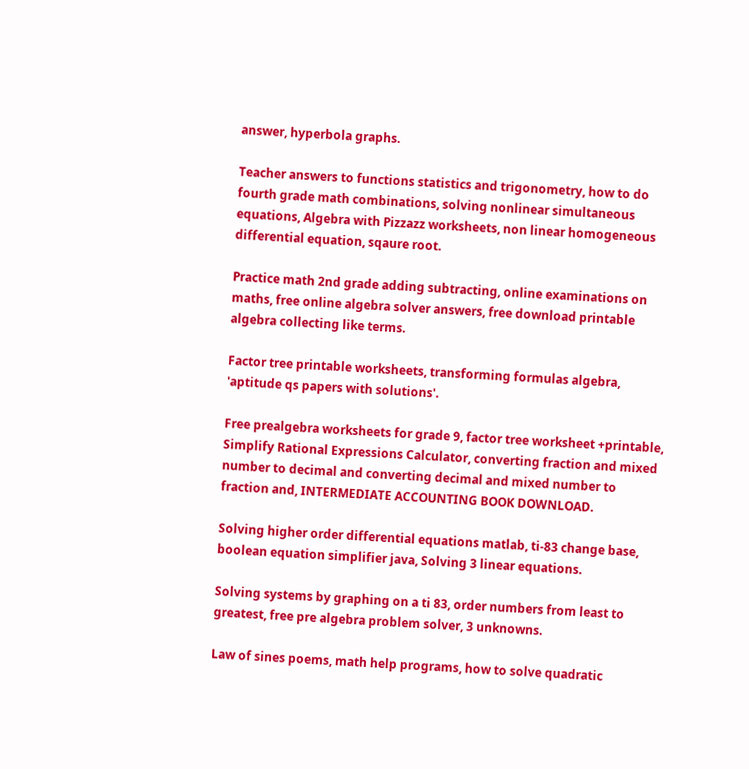answer, hyperbola graphs.

Teacher answers to functions statistics and trigonometry, how to do fourth grade math combinations, solving nonlinear simultaneous equations, Algebra with Pizzazz worksheets, non linear homogeneous differential equation, sqaure root.

Practice math 2nd grade adding subtracting, online examinations on maths, free online algebra solver answers, free download printable algebra collecting like terms.

Factor tree printable worksheets, transforming formulas algebra, 'aptitude qs papers with solutions'.

Free prealgebra worksheets for grade 9, factor tree worksheet +printable, Simplify Rational Expressions Calculator, converting fraction and mixed number to decimal and converting decimal and mixed number to fraction and, INTERMEDIATE ACCOUNTING BOOK DOWNLOAD.

Solving higher order differential equations matlab, ti-83 change base, boolean equation simplifier java, Solving 3 linear equations.

Solving systems by graphing on a ti 83, order numbers from least to greatest, free pre algebra problem solver, 3 unknowns.

Law of sines poems, math help programs, how to solve quadratic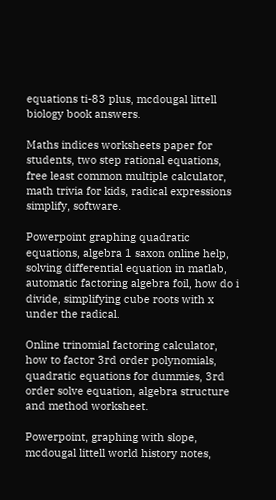equations ti-83 plus, mcdougal littell biology book answers.

Maths indices worksheets paper for students, two step rational equations, free least common multiple calculator, math trivia for kids, radical expressions simplify, software.

Powerpoint graphing quadratic equations, algebra 1 saxon online help, solving differential equation in matlab, automatic factoring algebra foil, how do i divide, simplifying cube roots with x under the radical.

Online trinomial factoring calculator, how to factor 3rd order polynomials, quadratic equations for dummies, 3rd order solve equation, algebra structure and method worksheet.

Powerpoint, graphing with slope, mcdougal littell world history notes,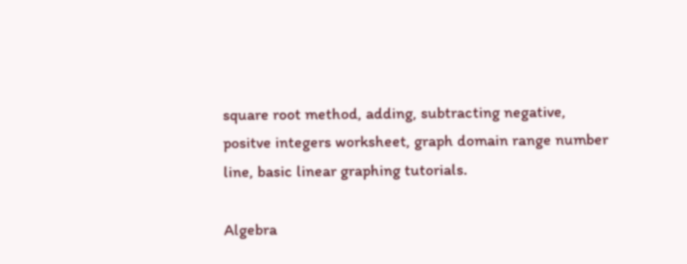square root method, adding, subtracting negative, positve integers worksheet, graph domain range number line, basic linear graphing tutorials.

Algebra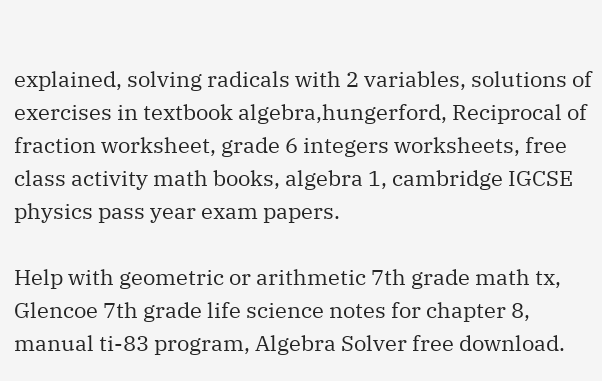explained, solving radicals with 2 variables, solutions of exercises in textbook algebra,hungerford, Reciprocal of fraction worksheet, grade 6 integers worksheets, free class activity math books, algebra 1, cambridge IGCSE physics pass year exam papers.

Help with geometric or arithmetic 7th grade math tx, Glencoe 7th grade life science notes for chapter 8, manual ti-83 program, Algebra Solver free download.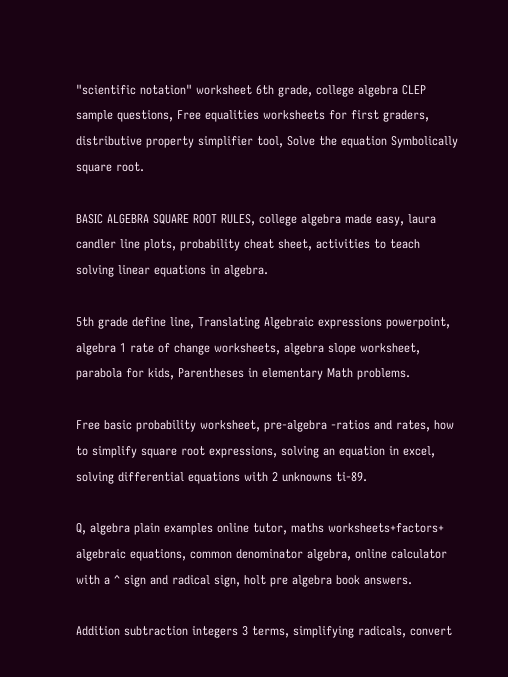"scientific notation" worksheet 6th grade, college algebra CLEP sample questions, Free equalities worksheets for first graders, distributive property simplifier tool, Solve the equation Symbolically square root.

BASIC ALGEBRA SQUARE ROOT RULES, college algebra made easy, laura candler line plots, probability cheat sheet, activities to teach solving linear equations in algebra.

5th grade define line, Translating Algebraic expressions powerpoint, algebra 1 rate of change worksheets, algebra slope worksheet, parabola for kids, Parentheses in elementary Math problems.

Free basic probability worksheet, pre-algebra -ratios and rates, how to simplify square root expressions, solving an equation in excel, solving differential equations with 2 unknowns ti-89.

Q, algebra plain examples online tutor, maths worksheets+factors+ algebraic equations, common denominator algebra, online calculator with a ^ sign and radical sign, holt pre algebra book answers.

Addition subtraction integers 3 terms, simplifying radicals, convert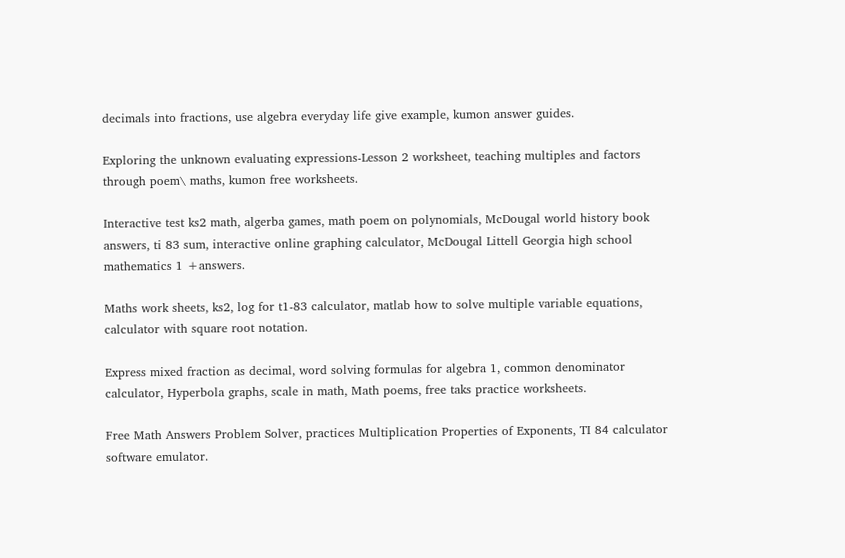decimals into fractions, use algebra everyday life give example, kumon answer guides.

Exploring the unknown evaluating expressions-Lesson 2 worksheet, teaching multiples and factors through poem\ maths, kumon free worksheets.

Interactive test ks2 math, algerba games, math poem on polynomials, McDougal world history book answers, ti 83 sum, interactive online graphing calculator, McDougal Littell Georgia high school mathematics 1 +answers.

Maths work sheets, ks2, log for t1-83 calculator, matlab how to solve multiple variable equations, calculator with square root notation.

Express mixed fraction as decimal, word solving formulas for algebra 1, common denominator calculator, Hyperbola graphs, scale in math, Math poems, free taks practice worksheets.

Free Math Answers Problem Solver, practices Multiplication Properties of Exponents, TI 84 calculator software emulator.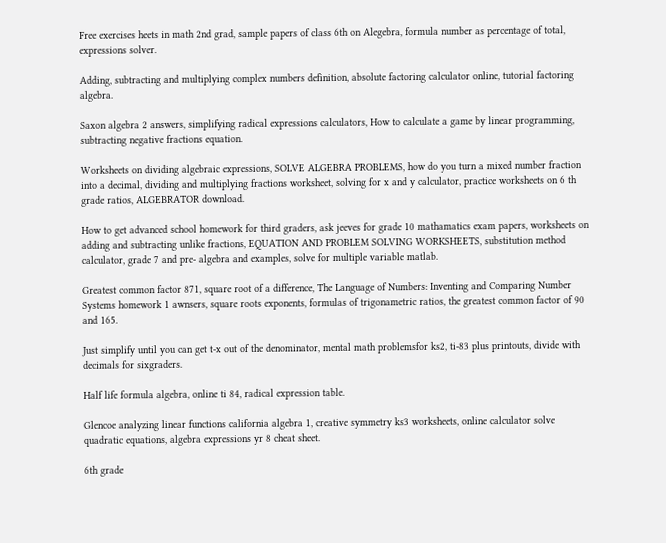Free exercises heets in math 2nd grad, sample papers of class 6th on Alegebra, formula number as percentage of total, expressions solver.

Adding, subtracting and multiplying complex numbers definition, absolute factoring calculator online, tutorial factoring algebra.

Saxon algebra 2 answers, simplifying radical expressions calculators, How to calculate a game by linear programming, subtracting negative fractions equation.

Worksheets on dividing algebraic expressions, SOLVE ALGEBRA PROBLEMS, how do you turn a mixed number fraction into a decimal, dividing and multiplying fractions worksheet, solving for x and y calculator, practice worksheets on 6 th grade ratios, ALGEBRATOR download.

How to get advanced school homework for third graders, ask jeeves for grade 10 mathamatics exam papers, worksheets on adding and subtracting unlike fractions, EQUATION AND PROBLEM SOLVING WORKSHEETS, substitution method calculator, grade 7 and pre- algebra and examples, solve for multiple variable matlab.

Greatest common factor 871, square root of a difference, The Language of Numbers: Inventing and Comparing Number Systems homework 1 awnsers, square roots exponents, formulas of trigonametric ratios, the greatest common factor of 90 and 165.

Just simplify until you can get t-x out of the denominator, mental math problemsfor ks2, ti-83 plus printouts, divide with decimals for sixgraders.

Half life formula algebra, online ti 84, radical expression table.

Glencoe analyzing linear functions california algebra 1, creative symmetry ks3 worksheets, online calculator solve quadratic equations, algebra expressions yr 8 cheat sheet.

6th grade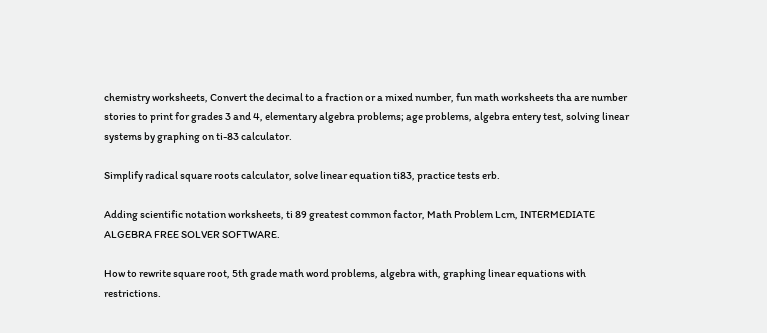chemistry worksheets, Convert the decimal to a fraction or a mixed number, fun math worksheets tha are number stories to print for grades 3 and 4, elementary algebra problems; age problems, algebra entery test, solving linear systems by graphing on ti-83 calculator.

Simplify radical square roots calculator, solve linear equation ti83, practice tests erb.

Adding scientific notation worksheets, ti 89 greatest common factor, Math Problem Lcm, INTERMEDIATE ALGEBRA FREE SOLVER SOFTWARE.

How to rewrite square root, 5th grade math word problems, algebra with, graphing linear equations with restrictions.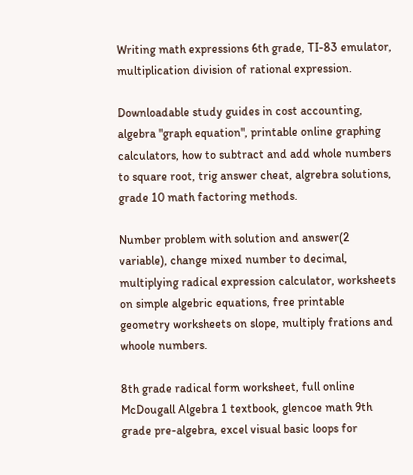Writing math expressions 6th grade, TI-83 emulator, multiplication division of rational expression.

Downloadable study guides in cost accounting, algebra "graph equation", printable online graphing calculators, how to subtract and add whole numbers to square root, trig answer cheat, algrebra solutions, grade 10 math factoring methods.

Number problem with solution and answer(2 variable), change mixed number to decimal, multiplying radical expression calculator, worksheets on simple algebric equations, free printable geometry worksheets on slope, multiply frations and whoole numbers.

8th grade radical form worksheet, full online McDougall Algebra 1 textbook, glencoe math 9th grade pre-algebra, excel visual basic loops for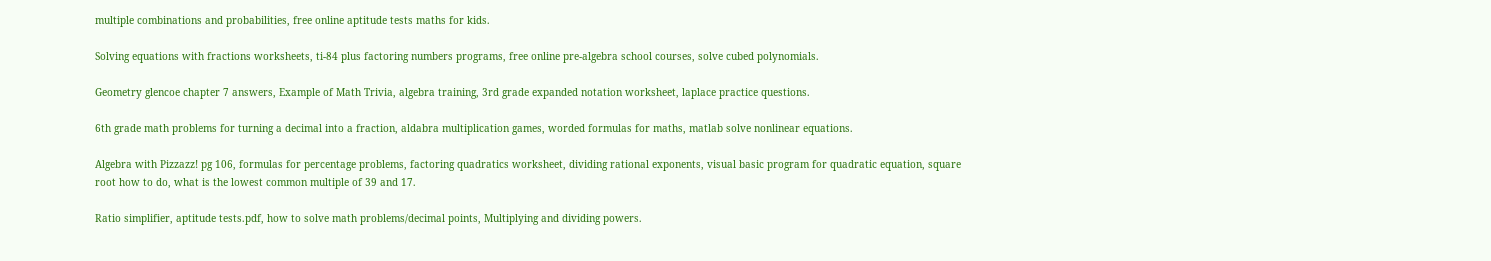multiple combinations and probabilities, free online aptitude tests maths for kids.

Solving equations with fractions worksheets, ti-84 plus factoring numbers programs, free online pre-algebra school courses, solve cubed polynomials.

Geometry glencoe chapter 7 answers, Example of Math Trivia, algebra training, 3rd grade expanded notation worksheet, laplace practice questions.

6th grade math problems for turning a decimal into a fraction, aldabra multiplication games, worded formulas for maths, matlab solve nonlinear equations.

Algebra with Pizzazz! pg 106, formulas for percentage problems, factoring quadratics worksheet, dividing rational exponents, visual basic program for quadratic equation, square root how to do, what is the lowest common multiple of 39 and 17.

Ratio simplifier, aptitude tests.pdf, how to solve math problems/decimal points, Multiplying and dividing powers.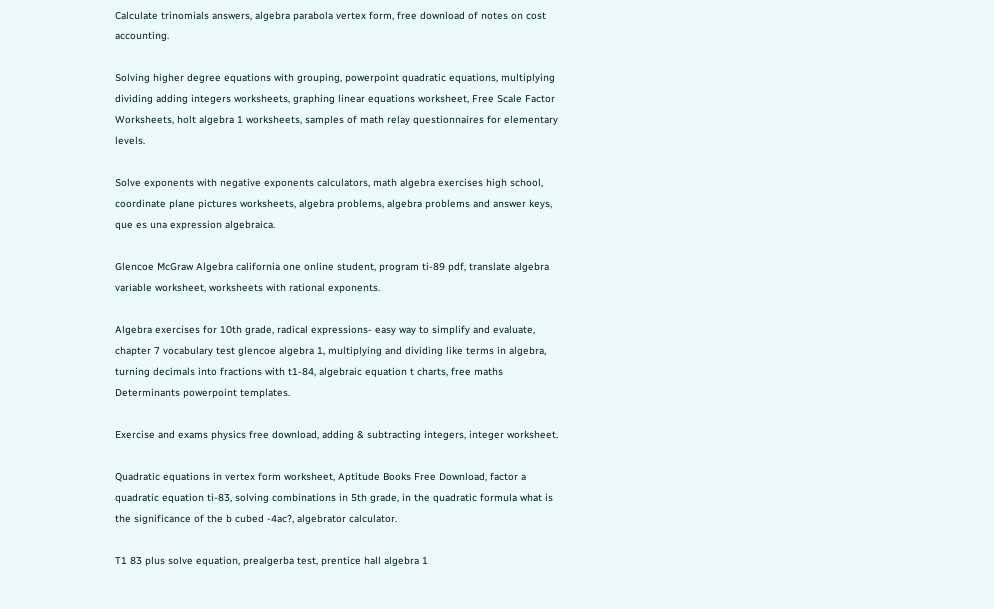Calculate trinomials answers, algebra parabola vertex form, free download of notes on cost accounting.

Solving higher degree equations with grouping, powerpoint quadratic equations, multiplying dividing adding integers worksheets, graphing linear equations worksheet, Free Scale Factor Worksheets, holt algebra 1 worksheets, samples of math relay questionnaires for elementary levels.

Solve exponents with negative exponents calculators, math algebra exercises high school, coordinate plane pictures worksheets, algebra problems, algebra problems and answer keys, que es una expression algebraica.

Glencoe McGraw Algebra california one online student, program ti-89 pdf, translate algebra variable worksheet, worksheets with rational exponents.

Algebra exercises for 10th grade, radical expressions- easy way to simplify and evaluate, chapter 7 vocabulary test glencoe algebra 1, multiplying and dividing like terms in algebra, turning decimals into fractions with t1-84, algebraic equation t charts, free maths Determinants powerpoint templates.

Exercise and exams physics free download, adding & subtracting integers, integer worksheet.

Quadratic equations in vertex form worksheet, Aptitude Books Free Download, factor a quadratic equation ti-83, solving combinations in 5th grade, in the quadratic formula what is the significance of the b cubed -4ac?, algebrator calculator.

T1 83 plus solve equation, prealgerba test, prentice hall algebra 1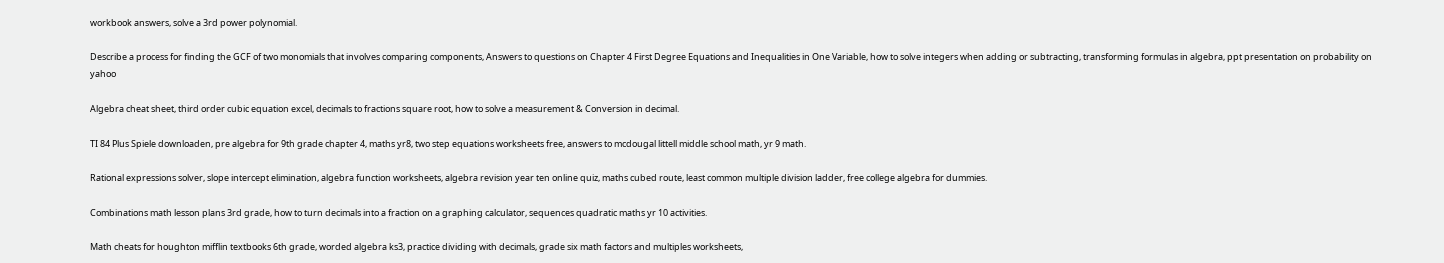workbook answers, solve a 3rd power polynomial.

Describe a process for finding the GCF of two monomials that involves comparing components, Answers to questions on Chapter 4 First Degree Equations and Inequalities in One Variable, how to solve integers when adding or subtracting, transforming formulas in algebra, ppt presentation on probability on yahoo

Algebra cheat sheet, third order cubic equation excel, decimals to fractions square root, how to solve a measurement & Conversion in decimal.

TI 84 Plus Spiele downloaden, pre algebra for 9th grade chapter 4, maths yr8, two step equations worksheets free, answers to mcdougal littell middle school math, yr 9 math.

Rational expressions solver, slope intercept elimination, algebra function worksheets, algebra revision year ten online quiz, maths cubed route, least common multiple division ladder, free college algebra for dummies.

Combinations math lesson plans 3rd grade, how to turn decimals into a fraction on a graphing calculator, sequences quadratic maths yr 10 activities.

Math cheats for houghton mifflin textbooks 6th grade, worded algebra ks3, practice dividing with decimals, grade six math factors and multiples worksheets,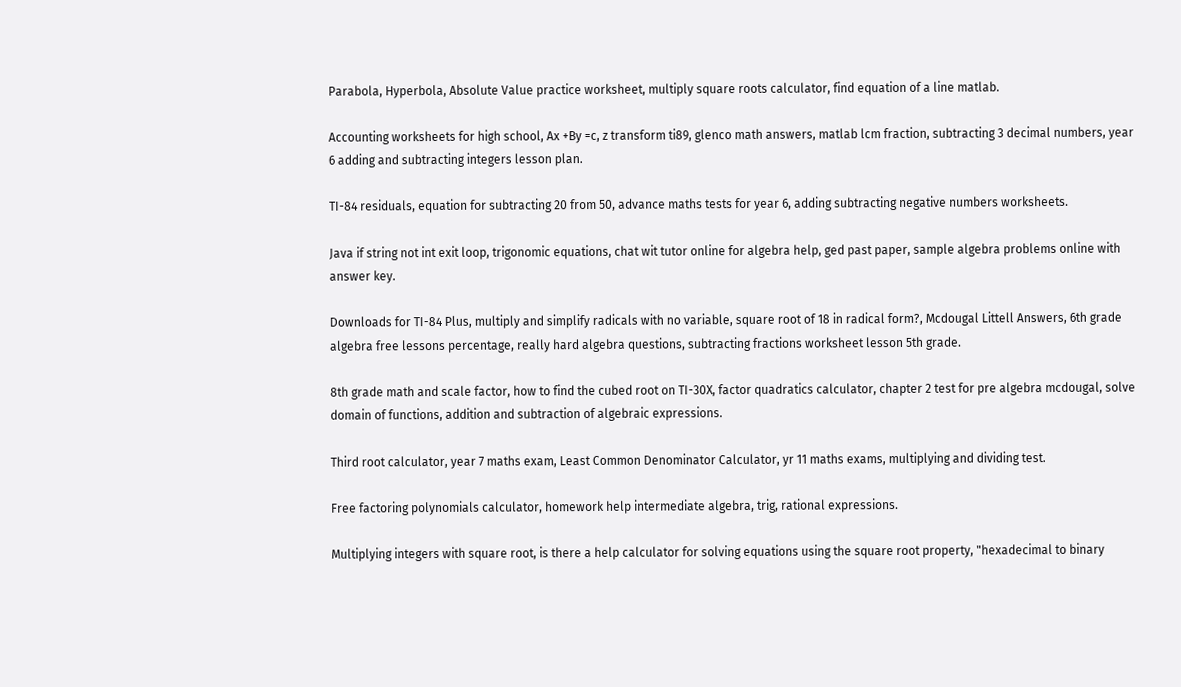Parabola, Hyperbola, Absolute Value practice worksheet, multiply square roots calculator, find equation of a line matlab.

Accounting worksheets for high school, Ax +By =c, z transform ti89, glenco math answers, matlab lcm fraction, subtracting 3 decimal numbers, year 6 adding and subtracting integers lesson plan.

TI-84 residuals, equation for subtracting 20 from 50, advance maths tests for year 6, adding subtracting negative numbers worksheets.

Java if string not int exit loop, trigonomic equations, chat wit tutor online for algebra help, ged past paper, sample algebra problems online with answer key.

Downloads for TI-84 Plus, multiply and simplify radicals with no variable, square root of 18 in radical form?, Mcdougal Littell Answers, 6th grade algebra free lessons percentage, really hard algebra questions, subtracting fractions worksheet lesson 5th grade.

8th grade math and scale factor, how to find the cubed root on TI-30X, factor quadratics calculator, chapter 2 test for pre algebra mcdougal, solve domain of functions, addition and subtraction of algebraic expressions.

Third root calculator, year 7 maths exam, Least Common Denominator Calculator, yr 11 maths exams, multiplying and dividing test.

Free factoring polynomials calculator, homework help intermediate algebra, trig, rational expressions.

Multiplying integers with square root, is there a help calculator for solving equations using the square root property, "hexadecimal to binary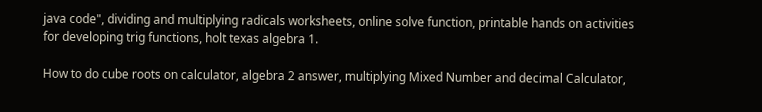java code", dividing and multiplying radicals worksheets, online solve function, printable hands on activities for developing trig functions, holt texas algebra 1.

How to do cube roots on calculator, algebra 2 answer, multiplying Mixed Number and decimal Calculator,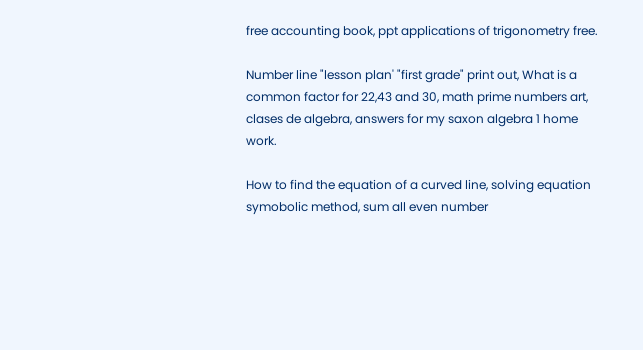free accounting book, ppt applications of trigonometry free.

Number line "lesson plan' "first grade" print out, What is a common factor for 22,43 and 30, math prime numbers art, clases de algebra, answers for my saxon algebra 1 home work.

How to find the equation of a curved line, solving equation symobolic method, sum all even number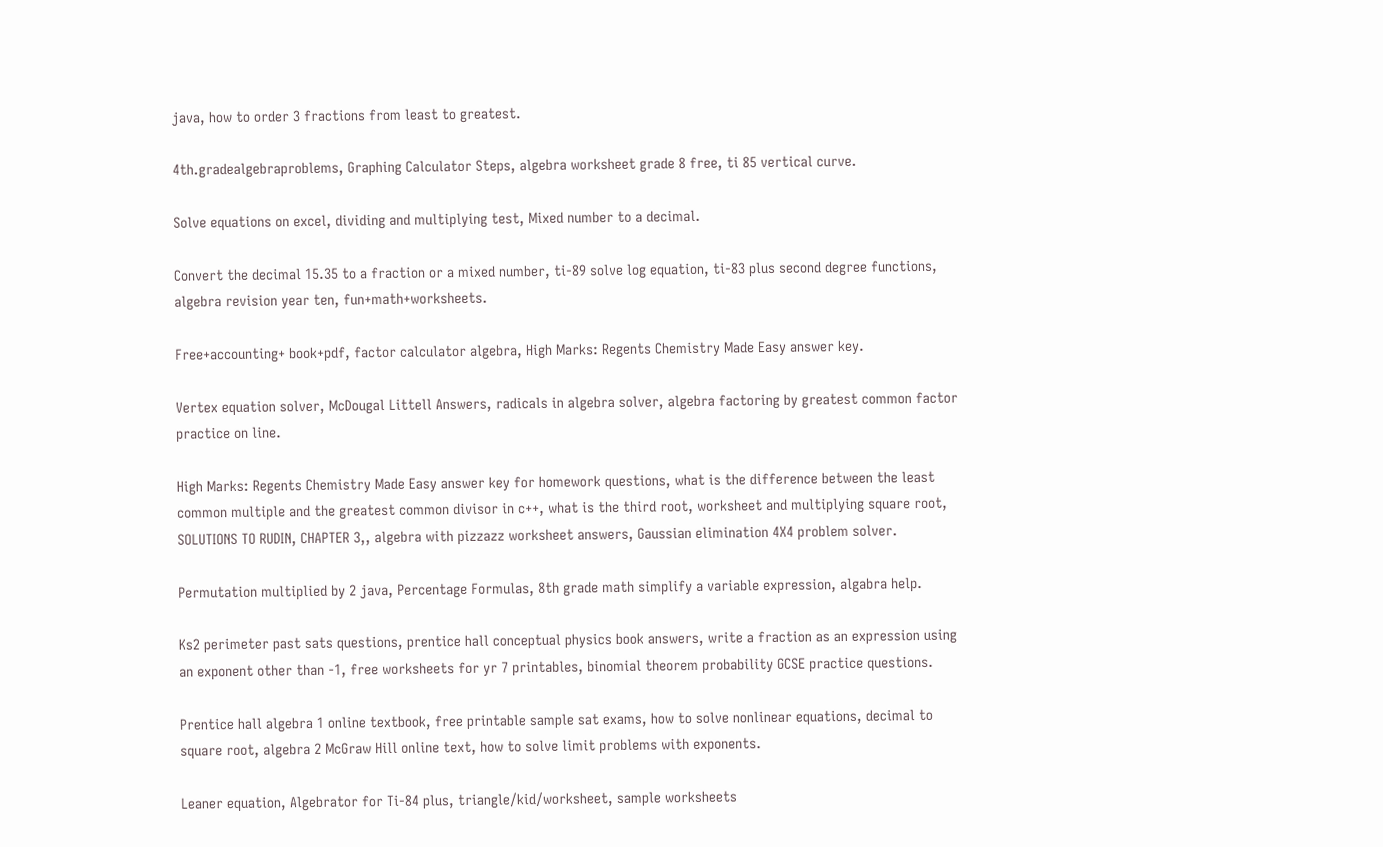java, how to order 3 fractions from least to greatest.

4th.gradealgebraproblems, Graphing Calculator Steps, algebra worksheet grade 8 free, ti 85 vertical curve.

Solve equations on excel, dividing and multiplying test, Mixed number to a decimal.

Convert the decimal 15.35 to a fraction or a mixed number, ti-89 solve log equation, ti-83 plus second degree functions, algebra revision year ten, fun+math+worksheets.

Free+accounting+ book+pdf, factor calculator algebra, High Marks: Regents Chemistry Made Easy answer key.

Vertex equation solver, McDougal Littell Answers, radicals in algebra solver, algebra factoring by greatest common factor practice on line.

High Marks: Regents Chemistry Made Easy answer key for homework questions, what is the difference between the least common multiple and the greatest common divisor in c++, what is the third root, worksheet and multiplying square root, SOLUTIONS TO RUDIN, CHAPTER 3,, algebra with pizzazz worksheet answers, Gaussian elimination 4X4 problem solver.

Permutation multiplied by 2 java, Percentage Formulas, 8th grade math simplify a variable expression, algabra help.

Ks2 perimeter past sats questions, prentice hall conceptual physics book answers, write a fraction as an expression using an exponent other than -1, free worksheets for yr 7 printables, binomial theorem probability GCSE practice questions.

Prentice hall algebra 1 online textbook, free printable sample sat exams, how to solve nonlinear equations, decimal to square root, algebra 2 McGraw Hill online text, how to solve limit problems with exponents.

Leaner equation, Algebrator for Ti-84 plus, triangle/kid/worksheet, sample worksheets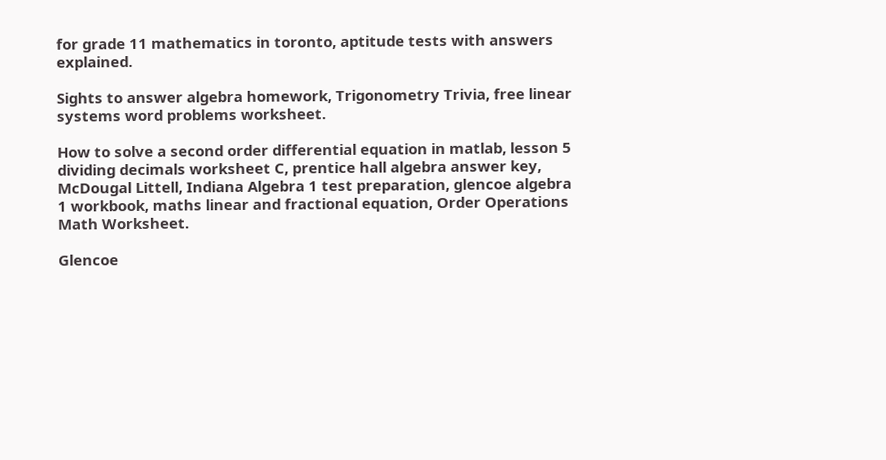for grade 11 mathematics in toronto, aptitude tests with answers explained.

Sights to answer algebra homework, Trigonometry Trivia, free linear systems word problems worksheet.

How to solve a second order differential equation in matlab, lesson 5 dividing decimals worksheet C, prentice hall algebra answer key, McDougal Littell, Indiana Algebra 1 test preparation, glencoe algebra 1 workbook, maths linear and fractional equation, Order Operations Math Worksheet.

Glencoe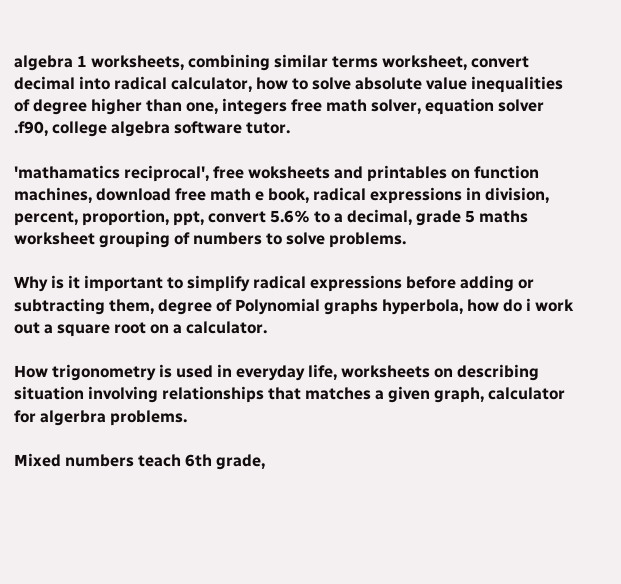algebra 1 worksheets, combining similar terms worksheet, convert decimal into radical calculator, how to solve absolute value inequalities of degree higher than one, integers free math solver, equation solver .f90, college algebra software tutor.

'mathamatics reciprocal', free woksheets and printables on function machines, download free math e book, radical expressions in division, percent, proportion, ppt, convert 5.6% to a decimal, grade 5 maths worksheet grouping of numbers to solve problems.

Why is it important to simplify radical expressions before adding or subtracting them, degree of Polynomial graphs hyperbola, how do i work out a square root on a calculator.

How trigonometry is used in everyday life, worksheets on describing situation involving relationships that matches a given graph, calculator for algerbra problems.

Mixed numbers teach 6th grade,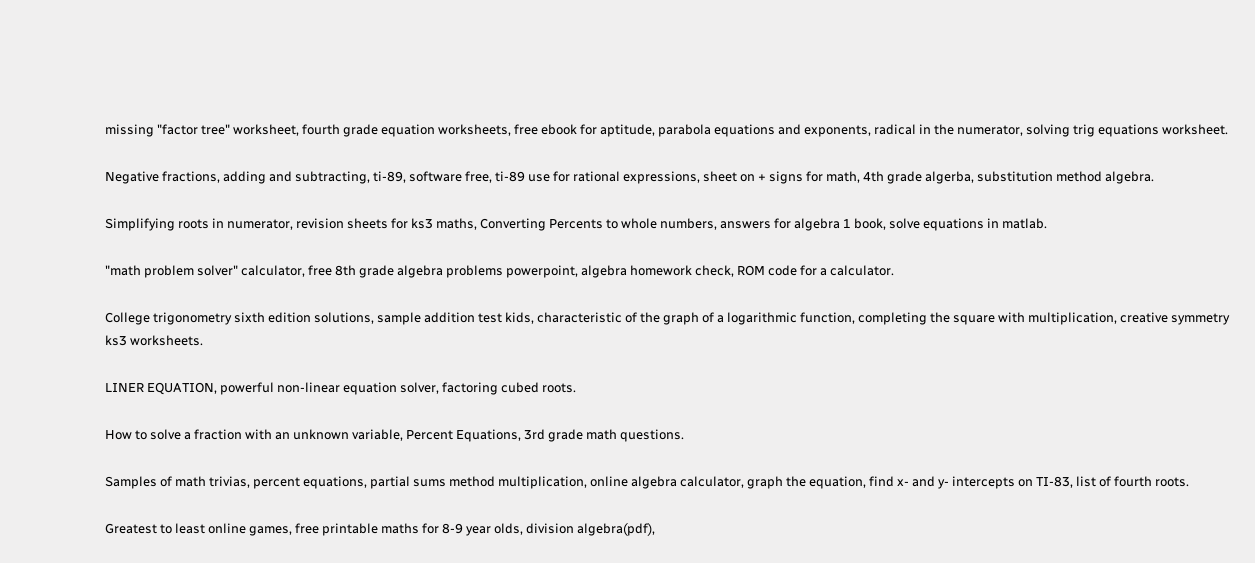missing "factor tree" worksheet, fourth grade equation worksheets, free ebook for aptitude, parabola equations and exponents, radical in the numerator, solving trig equations worksheet.

Negative fractions, adding and subtracting, ti-89, software free, ti-89 use for rational expressions, sheet on + signs for math, 4th grade algerba, substitution method algebra.

Simplifying roots in numerator, revision sheets for ks3 maths, Converting Percents to whole numbers, answers for algebra 1 book, solve equations in matlab.

"math problem solver" calculator, free 8th grade algebra problems powerpoint, algebra homework check, ROM code for a calculator.

College trigonometry sixth edition solutions, sample addition test kids, characteristic of the graph of a logarithmic function, completing the square with multiplication, creative symmetry ks3 worksheets.

LINER EQUATION, powerful non-linear equation solver, factoring cubed roots.

How to solve a fraction with an unknown variable, Percent Equations, 3rd grade math questions.

Samples of math trivias, percent equations, partial sums method multiplication, online algebra calculator, graph the equation, find x- and y- intercepts on TI-83, list of fourth roots.

Greatest to least online games, free printable maths for 8-9 year olds, division algebra(pdf),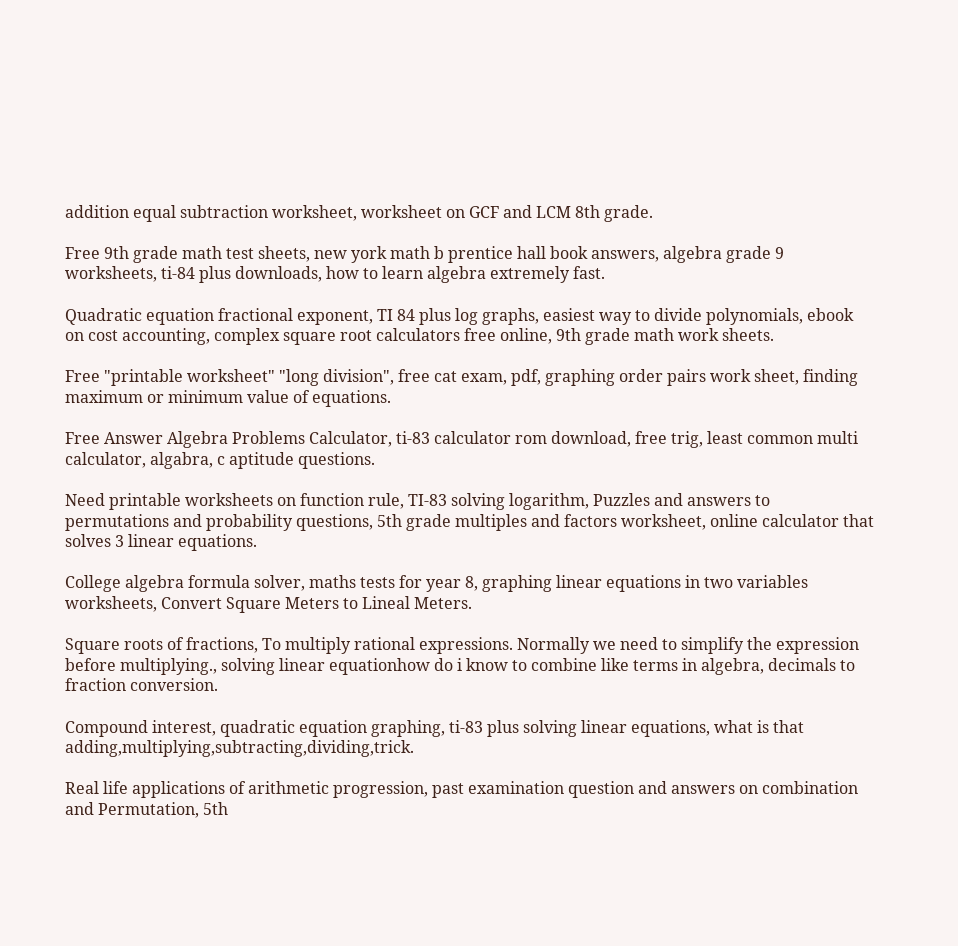addition equal subtraction worksheet, worksheet on GCF and LCM 8th grade.

Free 9th grade math test sheets, new york math b prentice hall book answers, algebra grade 9 worksheets, ti-84 plus downloads, how to learn algebra extremely fast.

Quadratic equation fractional exponent, TI 84 plus log graphs, easiest way to divide polynomials, ebook on cost accounting, complex square root calculators free online, 9th grade math work sheets.

Free "printable worksheet" "long division", free cat exam, pdf, graphing order pairs work sheet, finding maximum or minimum value of equations.

Free Answer Algebra Problems Calculator, ti-83 calculator rom download, free trig, least common multi calculator, algabra, c aptitude questions.

Need printable worksheets on function rule, TI-83 solving logarithm, Puzzles and answers to permutations and probability questions, 5th grade multiples and factors worksheet, online calculator that solves 3 linear equations.

College algebra formula solver, maths tests for year 8, graphing linear equations in two variables worksheets, Convert Square Meters to Lineal Meters.

Square roots of fractions, To multiply rational expressions. Normally we need to simplify the expression before multiplying., solving linear equationhow do i know to combine like terms in algebra, decimals to fraction conversion.

Compound interest, quadratic equation graphing, ti-83 plus solving linear equations, what is that adding,multiplying,subtracting,dividing,trick.

Real life applications of arithmetic progression, past examination question and answers on combination and Permutation, 5th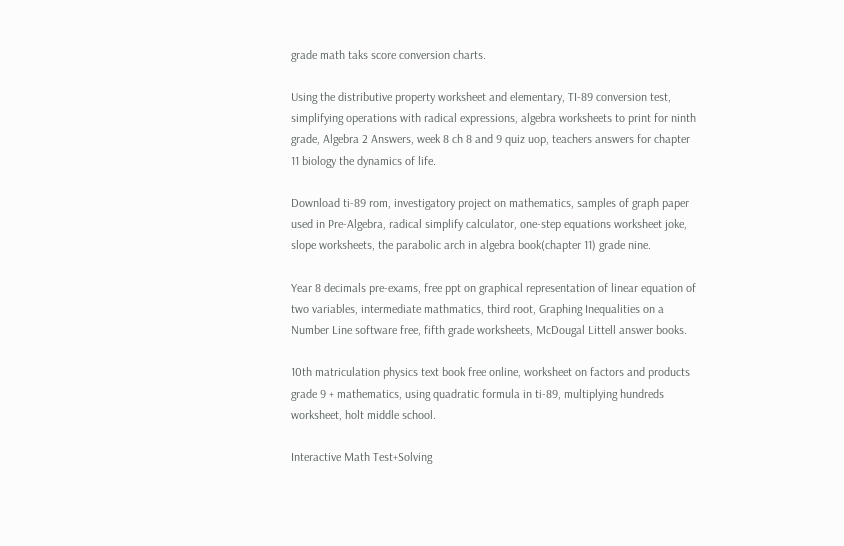grade math taks score conversion charts.

Using the distributive property worksheet and elementary, TI-89 conversion test, simplifying operations with radical expressions, algebra worksheets to print for ninth grade, Algebra 2 Answers, week 8 ch 8 and 9 quiz uop, teachers answers for chapter 11 biology the dynamics of life.

Download ti-89 rom, investigatory project on mathematics, samples of graph paper used in Pre-Algebra, radical simplify calculator, one-step equations worksheet joke, slope worksheets, the parabolic arch in algebra book(chapter 11) grade nine.

Year 8 decimals pre-exams, free ppt on graphical representation of linear equation of two variables, intermediate mathmatics, third root, Graphing Inequalities on a Number Line software free, fifth grade worksheets, McDougal Littell answer books.

10th matriculation physics text book free online, worksheet on factors and products grade 9 + mathematics, using quadratic formula in ti-89, multiplying hundreds worksheet, holt middle school.

Interactive Math Test+Solving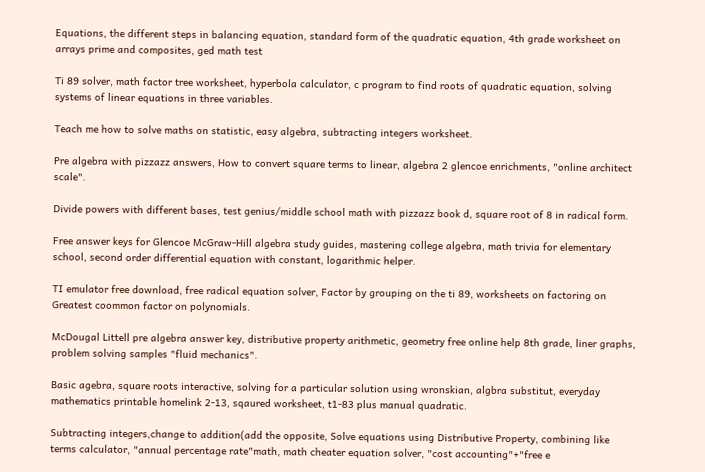Equations, the different steps in balancing equation, standard form of the quadratic equation, 4th grade worksheet on arrays prime and composites, ged math test

Ti 89 solver, math factor tree worksheet, hyperbola calculator, c program to find roots of quadratic equation, solving systems of linear equations in three variables.

Teach me how to solve maths on statistic, easy algebra, subtracting integers worksheet.

Pre algebra with pizzazz answers, How to convert square terms to linear, algebra 2 glencoe enrichments, "online architect scale".

Divide powers with different bases, test genius/middle school math with pizzazz book d, square root of 8 in radical form.

Free answer keys for Glencoe McGraw-Hill algebra study guides, mastering college algebra, math trivia for elementary school, second order differential equation with constant, logarithmic helper.

TI emulator free download, free radical equation solver, Factor by grouping on the ti 89, worksheets on factoring on Greatest coommon factor on polynomials.

McDougal Littell pre algebra answer key, distributive property arithmetic, geometry free online help 8th grade, liner graphs, problem solving samples "fluid mechanics".

Basic agebra, square roots interactive, solving for a particular solution using wronskian, algbra substitut, everyday mathematics printable homelink 2-13, sqaured worksheet, t1-83 plus manual quadratic.

Subtracting integers,change to addition(add the opposite, Solve equations using Distributive Property, combining like terms calculator, "annual percentage rate"math, math cheater equation solver, "cost accounting"+"free e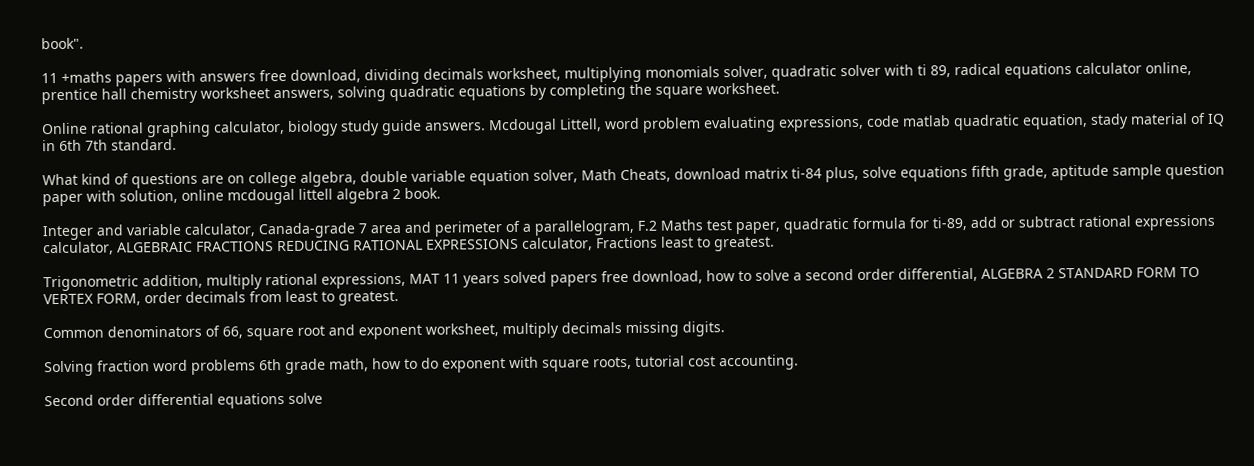book".

11 +maths papers with answers free download, dividing decimals worksheet, multiplying monomials solver, quadratic solver with ti 89, radical equations calculator online, prentice hall chemistry worksheet answers, solving quadratic equations by completing the square worksheet.

Online rational graphing calculator, biology study guide answers. Mcdougal Littell, word problem evaluating expressions, code matlab quadratic equation, stady material of IQ in 6th 7th standard.

What kind of questions are on college algebra, double variable equation solver, Math Cheats, download matrix ti-84 plus, solve equations fifth grade, aptitude sample question paper with solution, online mcdougal littell algebra 2 book.

Integer and variable calculator, Canada-grade 7 area and perimeter of a parallelogram, F.2 Maths test paper, quadratic formula for ti-89, add or subtract rational expressions calculator, ALGEBRAIC FRACTIONS REDUCING RATIONAL EXPRESSIONS calculator, Fractions least to greatest.

Trigonometric addition, multiply rational expressions, MAT 11 years solved papers free download, how to solve a second order differential, ALGEBRA 2 STANDARD FORM TO VERTEX FORM, order decimals from least to greatest.

Common denominators of 66, square root and exponent worksheet, multiply decimals missing digits.

Solving fraction word problems 6th grade math, how to do exponent with square roots, tutorial cost accounting.

Second order differential equations solve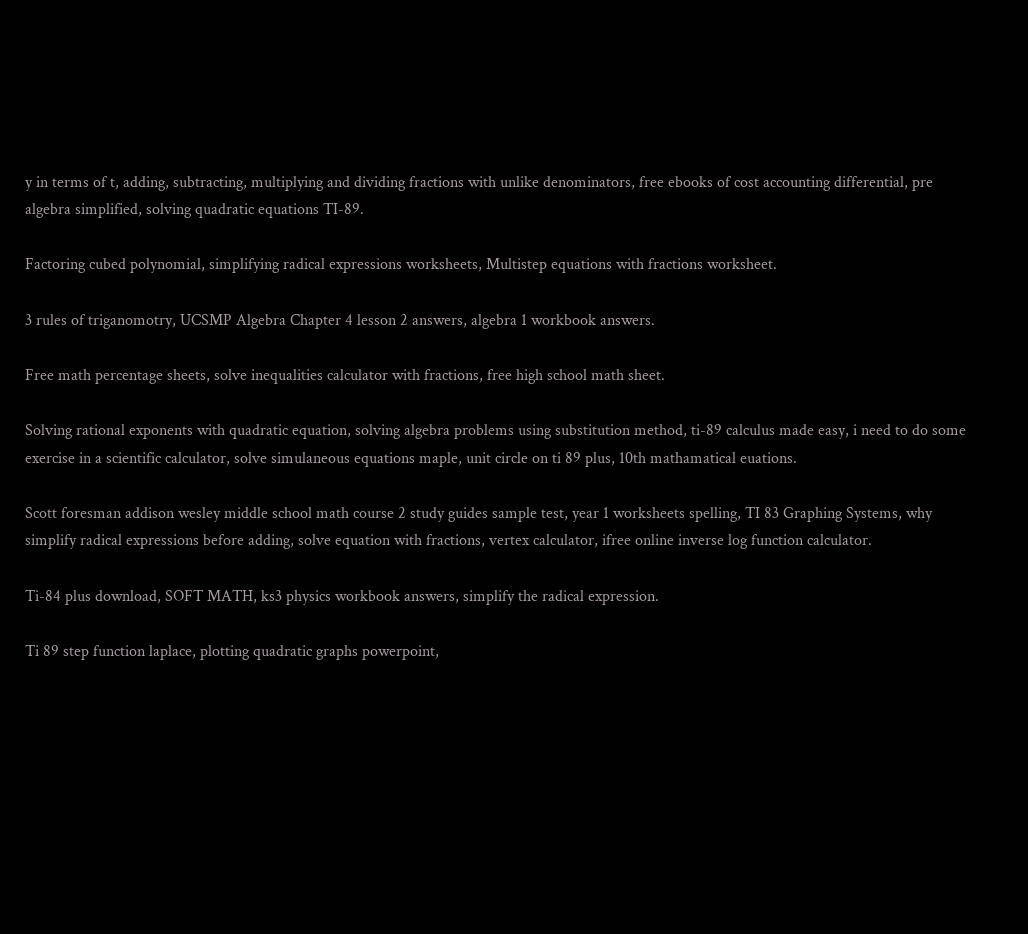y in terms of t, adding, subtracting, multiplying and dividing fractions with unlike denominators, free ebooks of cost accounting differential, pre algebra simplified, solving quadratic equations TI-89.

Factoring cubed polynomial, simplifying radical expressions worksheets, Multistep equations with fractions worksheet.

3 rules of triganomotry, UCSMP Algebra Chapter 4 lesson 2 answers, algebra 1 workbook answers.

Free math percentage sheets, solve inequalities calculator with fractions, free high school math sheet.

Solving rational exponents with quadratic equation, solving algebra problems using substitution method, ti-89 calculus made easy, i need to do some exercise in a scientific calculator, solve simulaneous equations maple, unit circle on ti 89 plus, 10th mathamatical euations.

Scott foresman addison wesley middle school math course 2 study guides sample test, year 1 worksheets spelling, TI 83 Graphing Systems, why simplify radical expressions before adding, solve equation with fractions, vertex calculator, ifree online inverse log function calculator.

Ti-84 plus download, SOFT MATH, ks3 physics workbook answers, simplify the radical expression.

Ti 89 step function laplace, plotting quadratic graphs powerpoint,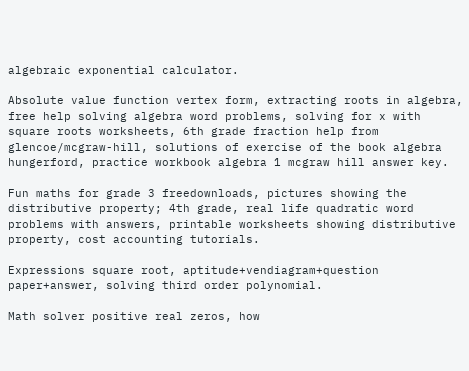algebraic exponential calculator.

Absolute value function vertex form, extracting roots in algebra, free help solving algebra word problems, solving for x with square roots worksheets, 6th grade fraction help from glencoe/mcgraw-hill, solutions of exercise of the book algebra hungerford, practice workbook algebra 1 mcgraw hill answer key.

Fun maths for grade 3 freedownloads, pictures showing the distributive property; 4th grade, real life quadratic word problems with answers, printable worksheets showing distributive property, cost accounting tutorials.

Expressions square root, aptitude+vendiagram+question paper+answer, solving third order polynomial.

Math solver positive real zeros, how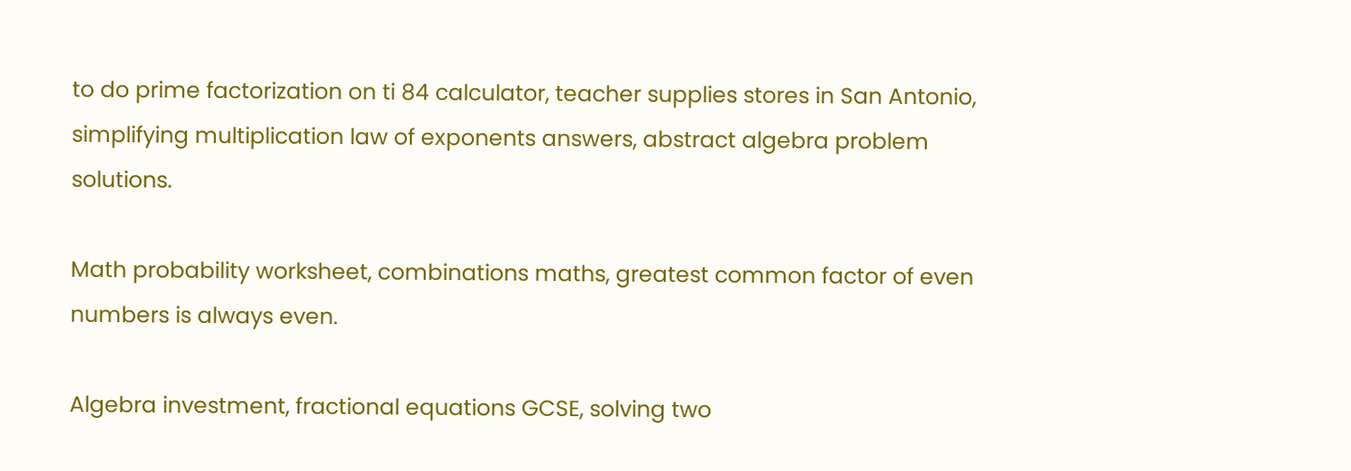to do prime factorization on ti 84 calculator, teacher supplies stores in San Antonio, simplifying multiplication law of exponents answers, abstract algebra problem solutions.

Math probability worksheet, combinations maths, greatest common factor of even numbers is always even.

Algebra investment, fractional equations GCSE, solving two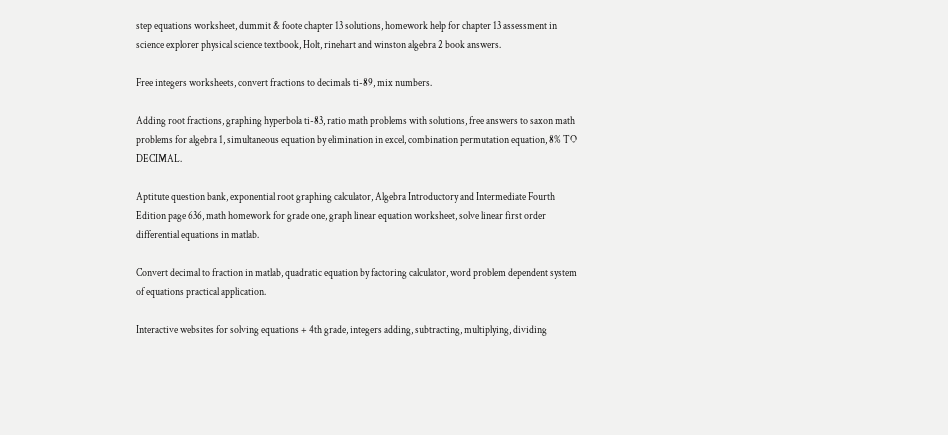step equations worksheet, dummit & foote chapter 13 solutions, homework help for chapter 13 assessment in science explorer physical science textbook, Holt, rinehart and winston algebra 2 book answers.

Free integers worksheets, convert fractions to decimals ti-89, mix numbers.

Adding root fractions, graphing hyperbola ti-83, ratio math problems with solutions, free answers to saxon math problems for algebra 1, simultaneous equation by elimination in excel, combination permutation equation, 8% TO DECIMAL.

Aptitute question bank, exponential root graphing calculator, Algebra Introductory and Intermediate Fourth Edition page 636, math homework for grade one, graph linear equation worksheet, solve linear first order differential equations in matlab.

Convert decimal to fraction in matlab, quadratic equation by factoring calculator, word problem dependent system of equations practical application.

Interactive websites for solving equations + 4th grade, integers adding, subtracting, multiplying, dividing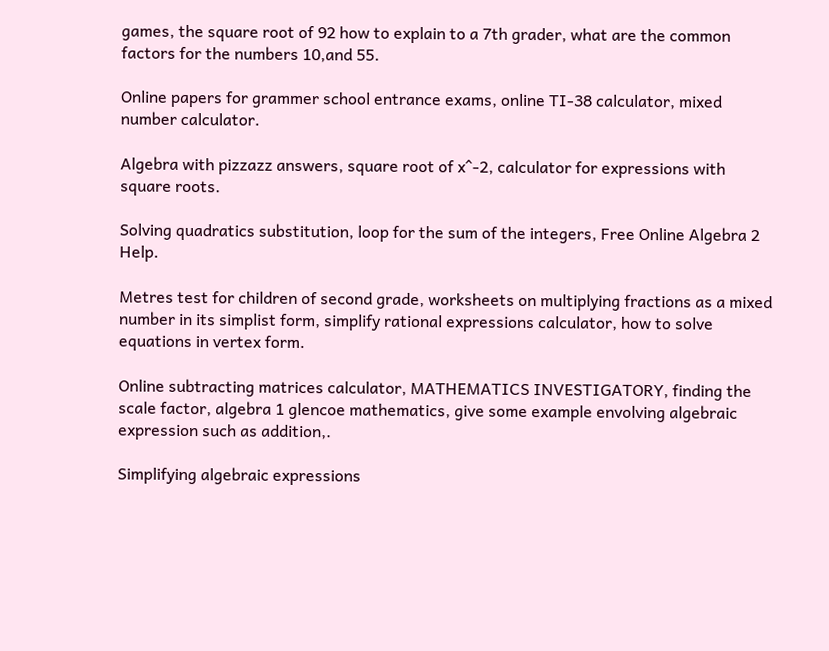games, the square root of 92 how to explain to a 7th grader, what are the common factors for the numbers 10,and 55.

Online papers for grammer school entrance exams, online TI-38 calculator, mixed number calculator.

Algebra with pizzazz answers, square root of x^-2, calculator for expressions with square roots.

Solving quadratics substitution, loop for the sum of the integers, Free Online Algebra 2 Help.

Metres test for children of second grade, worksheets on multiplying fractions as a mixed number in its simplist form, simplify rational expressions calculator, how to solve equations in vertex form.

Online subtracting matrices calculator, MATHEMATICS INVESTIGATORY, finding the scale factor, algebra 1 glencoe mathematics, give some example envolving algebraic expression such as addition,.

Simplifying algebraic expressions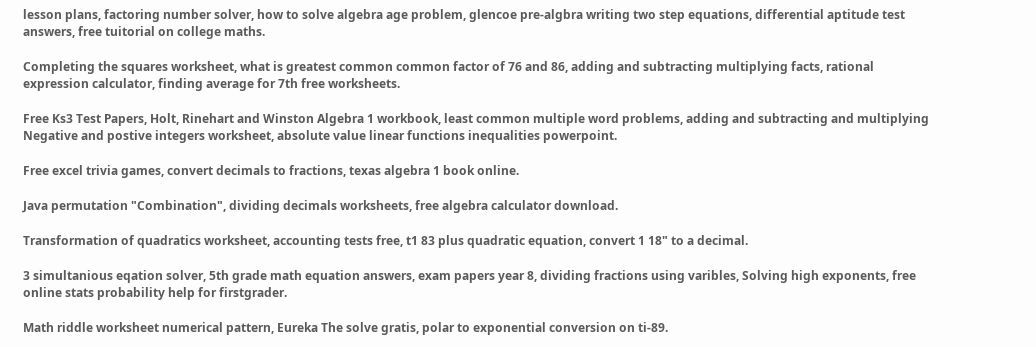lesson plans, factoring number solver, how to solve algebra age problem, glencoe pre-algbra writing two step equations, differential aptitude test answers, free tuitorial on college maths.

Completing the squares worksheet, what is greatest common common factor of 76 and 86, adding and subtracting multiplying facts, rational expression calculator, finding average for 7th free worksheets.

Free Ks3 Test Papers, Holt, Rinehart and Winston Algebra 1 workbook, least common multiple word problems, adding and subtracting and multiplying Negative and postive integers worksheet, absolute value linear functions inequalities powerpoint.

Free excel trivia games, convert decimals to fractions, texas algebra 1 book online.

Java permutation "Combination", dividing decimals worksheets, free algebra calculator download.

Transformation of quadratics worksheet, accounting tests free, t1 83 plus quadratic equation, convert 1 18" to a decimal.

3 simultanious eqation solver, 5th grade math equation answers, exam papers year 8, dividing fractions using varibles, Solving high exponents, free online stats probability help for firstgrader.

Math riddle worksheet numerical pattern, Eureka The solve gratis, polar to exponential conversion on ti-89.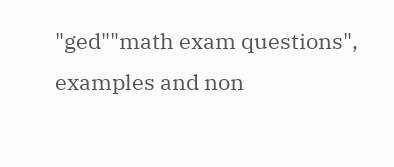"ged""math exam questions", examples and non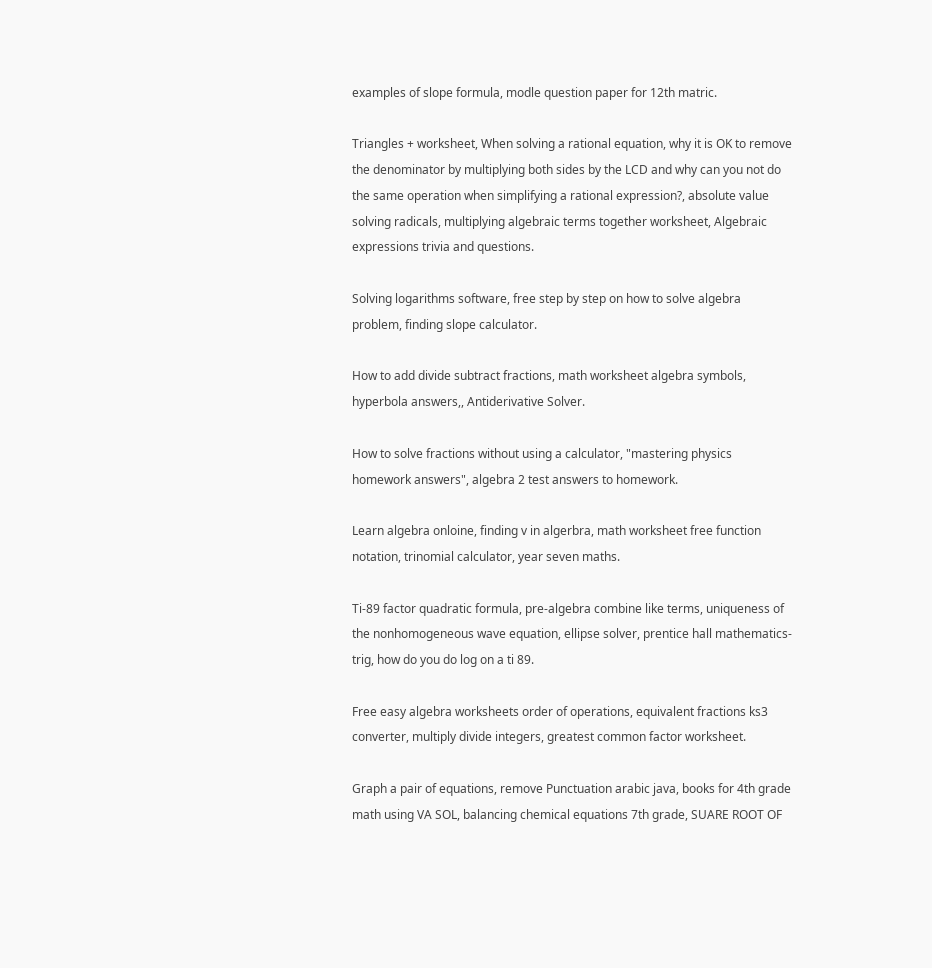examples of slope formula, modle question paper for 12th matric.

Triangles + worksheet, When solving a rational equation, why it is OK to remove the denominator by multiplying both sides by the LCD and why can you not do the same operation when simplifying a rational expression?, absolute value solving radicals, multiplying algebraic terms together worksheet, Algebraic expressions trivia and questions.

Solving logarithms software, free step by step on how to solve algebra problem, finding slope calculator.

How to add divide subtract fractions, math worksheet algebra symbols, hyperbola answers,, Antiderivative Solver.

How to solve fractions without using a calculator, "mastering physics homework answers", algebra 2 test answers to homework.

Learn algebra onloine, finding v in algerbra, math worksheet free function notation, trinomial calculator, year seven maths.

Ti-89 factor quadratic formula, pre-algebra combine like terms, uniqueness of the nonhomogeneous wave equation, ellipse solver, prentice hall mathematics-trig, how do you do log on a ti 89.

Free easy algebra worksheets order of operations, equivalent fractions ks3 converter, multiply divide integers, greatest common factor worksheet.

Graph a pair of equations, remove Punctuation arabic java, books for 4th grade math using VA SOL, balancing chemical equations 7th grade, SUARE ROOT OF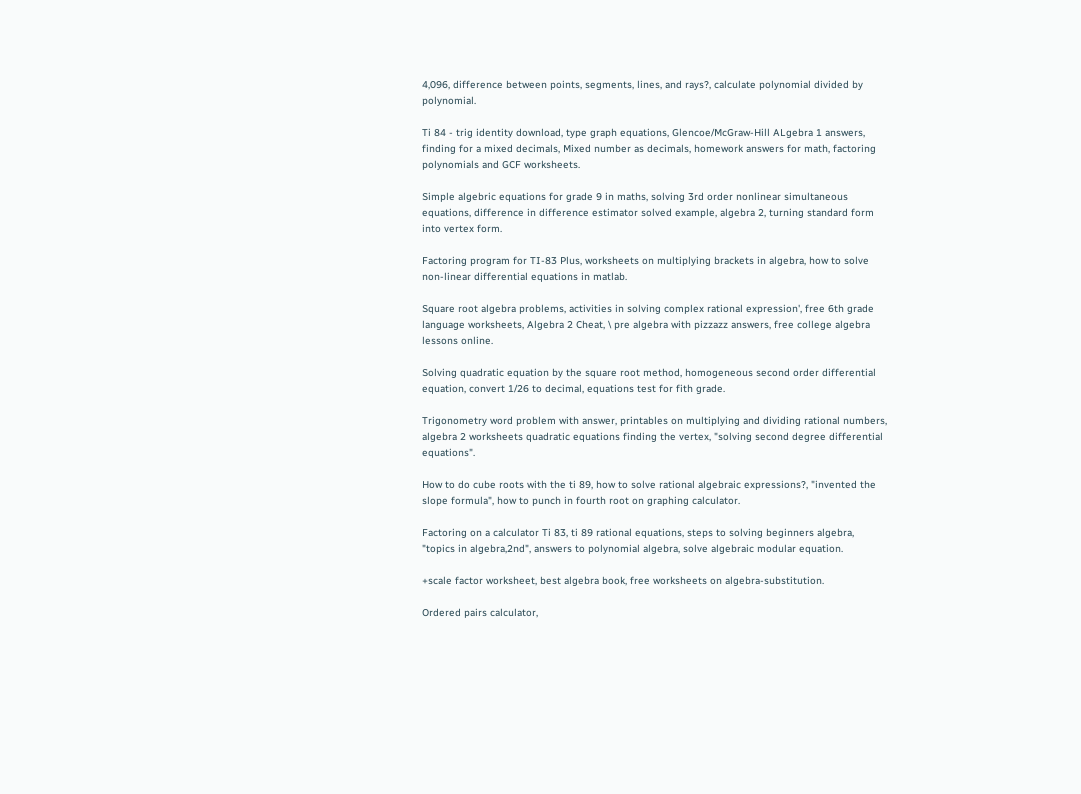4,096, difference between points, segments, lines, and rays?, calculate polynomial divided by polynomial.

Ti 84 - trig identity download, type graph equations, Glencoe/McGraw-Hill ALgebra 1 answers, finding for a mixed decimals, Mixed number as decimals, homework answers for math, factoring polynomials and GCF worksheets.

Simple algebric equations for grade 9 in maths, solving 3rd order nonlinear simultaneous equations, difference in difference estimator solved example, algebra 2, turning standard form into vertex form.

Factoring program for TI-83 Plus, worksheets on multiplying brackets in algebra, how to solve non-linear differential equations in matlab.

Square root algebra problems, activities in solving complex rational expression', free 6th grade language worksheets, Algebra 2 Cheat, \ pre algebra with pizzazz answers, free college algebra lessons online.

Solving quadratic equation by the square root method, homogeneous second order differential equation, convert 1/26 to decimal, equations test for fith grade.

Trigonometry word problem with answer, printables on multiplying and dividing rational numbers, algebra 2 worksheets quadratic equations finding the vertex, "solving second degree differential equations".

How to do cube roots with the ti 89, how to solve rational algebraic expressions?, "invented the slope formula", how to punch in fourth root on graphing calculator.

Factoring on a calculator Ti 83, ti 89 rational equations, steps to solving beginners algebra, "topics in algebra,2nd", answers to polynomial algebra, solve algebraic modular equation.

+scale factor worksheet, best algebra book, free worksheets on algebra-substitution.

Ordered pairs calculator,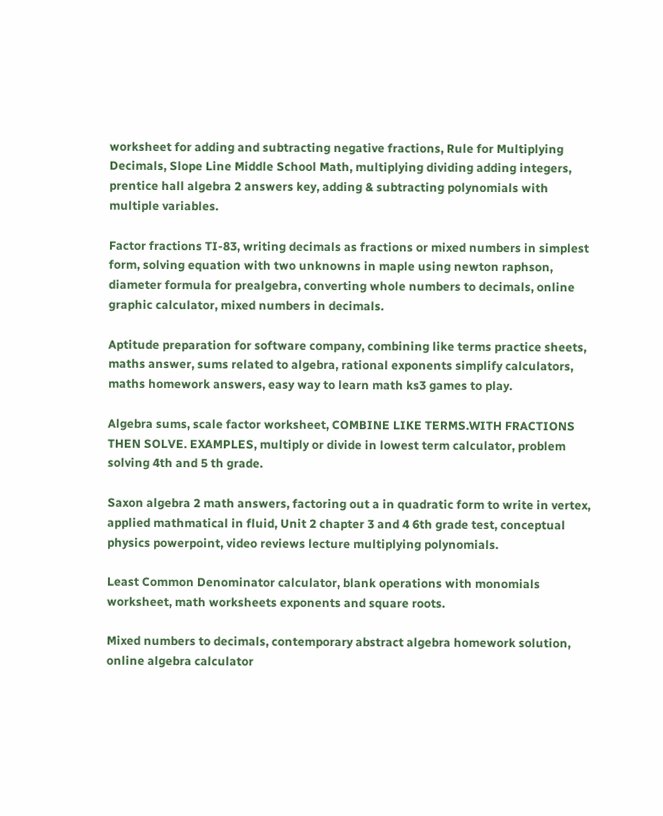worksheet for adding and subtracting negative fractions, Rule for Multiplying Decimals, Slope Line Middle School Math, multiplying dividing adding integers, prentice hall algebra 2 answers key, adding & subtracting polynomials with multiple variables.

Factor fractions TI-83, writing decimals as fractions or mixed numbers in simplest form, solving equation with two unknowns in maple using newton raphson, diameter formula for prealgebra, converting whole numbers to decimals, online graphic calculator, mixed numbers in decimals.

Aptitude preparation for software company, combining like terms practice sheets, maths answer, sums related to algebra, rational exponents simplify calculators, maths homework answers, easy way to learn math ks3 games to play.

Algebra sums, scale factor worksheet, COMBINE LIKE TERMS.WITH FRACTIONS THEN SOLVE. EXAMPLES, multiply or divide in lowest term calculator, problem solving 4th and 5 th grade.

Saxon algebra 2 math answers, factoring out a in quadratic form to write in vertex, applied mathmatical in fluid, Unit 2 chapter 3 and 4 6th grade test, conceptual physics powerpoint, video reviews lecture multiplying polynomials.

Least Common Denominator calculator, blank operations with monomials worksheet, math worksheets exponents and square roots.

Mixed numbers to decimals, contemporary abstract algebra homework solution, online algebra calculator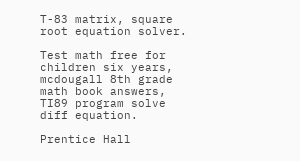T-83 matrix, square root equation solver.

Test math free for children six years, mcdougall 8th grade math book answers, TI89 program solve diff equation.

Prentice Hall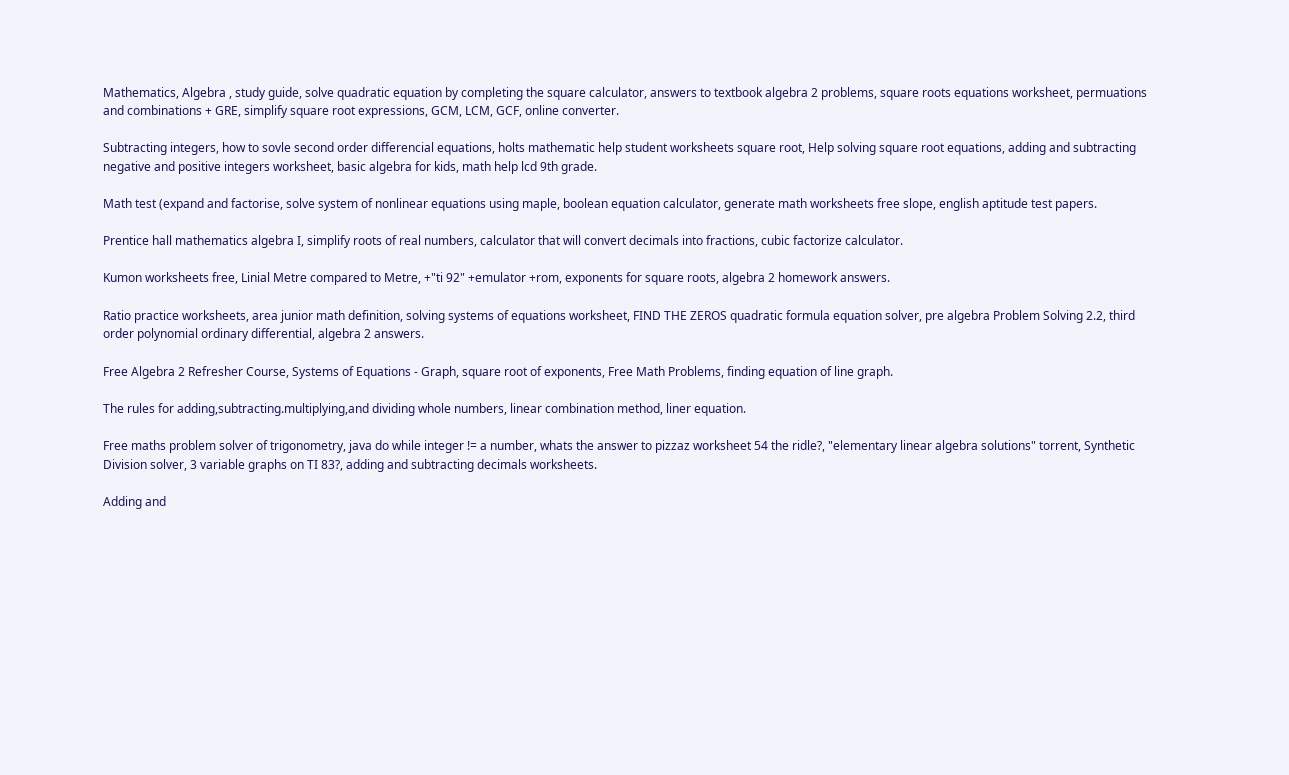Mathematics, Algebra , study guide, solve quadratic equation by completing the square calculator, answers to textbook algebra 2 problems, square roots equations worksheet, permuations and combinations + GRE, simplify square root expressions, GCM, LCM, GCF, online converter.

Subtracting integers, how to sovle second order differencial equations, holts mathematic help student worksheets square root, Help solving square root equations, adding and subtracting negative and positive integers worksheet, basic algebra for kids, math help lcd 9th grade.

Math test (expand and factorise, solve system of nonlinear equations using maple, boolean equation calculator, generate math worksheets free slope, english aptitude test papers.

Prentice hall mathematics algebra I, simplify roots of real numbers, calculator that will convert decimals into fractions, cubic factorize calculator.

Kumon worksheets free, Linial Metre compared to Metre, +"ti 92" +emulator +rom, exponents for square roots, algebra 2 homework answers.

Ratio practice worksheets, area junior math definition, solving systems of equations worksheet, FIND THE ZEROS quadratic formula equation solver, pre algebra Problem Solving 2.2, third order polynomial ordinary differential, algebra 2 answers.

Free Algebra 2 Refresher Course, Systems of Equations - Graph, square root of exponents, Free Math Problems, finding equation of line graph.

The rules for adding,subtracting.multiplying,and dividing whole numbers, linear combination method, liner equation.

Free maths problem solver of trigonometry, java do while integer != a number, whats the answer to pizzaz worksheet 54 the ridle?, "elementary linear algebra solutions" torrent, Synthetic Division solver, 3 variable graphs on TI 83?, adding and subtracting decimals worksheets.

Adding and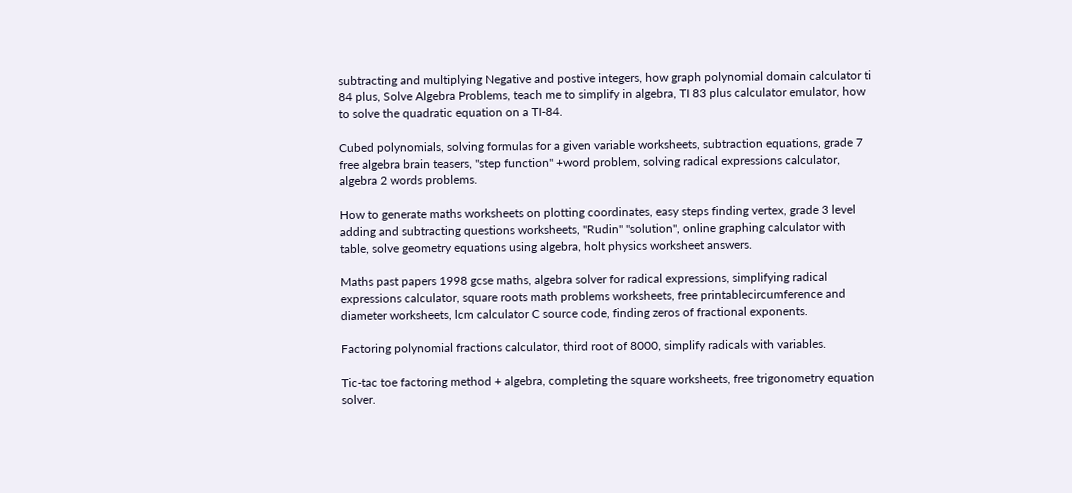subtracting and multiplying Negative and postive integers, how graph polynomial domain calculator ti 84 plus, Solve Algebra Problems, teach me to simplify in algebra, TI 83 plus calculator emulator, how to solve the quadratic equation on a TI-84.

Cubed polynomials, solving formulas for a given variable worksheets, subtraction equations, grade 7 free algebra brain teasers, "step function" +word problem, solving radical expressions calculator, algebra 2 words problems.

How to generate maths worksheets on plotting coordinates, easy steps finding vertex, grade 3 level adding and subtracting questions worksheets, "Rudin" "solution", online graphing calculator with table, solve geometry equations using algebra, holt physics worksheet answers.

Maths past papers 1998 gcse maths, algebra solver for radical expressions, simplifying radical expressions calculator, square roots math problems worksheets, free printablecircumference and diameter worksheets, lcm calculator C source code, finding zeros of fractional exponents.

Factoring polynomial fractions calculator, third root of 8000, simplify radicals with variables.

Tic-tac toe factoring method + algebra, completing the square worksheets, free trigonometry equation solver.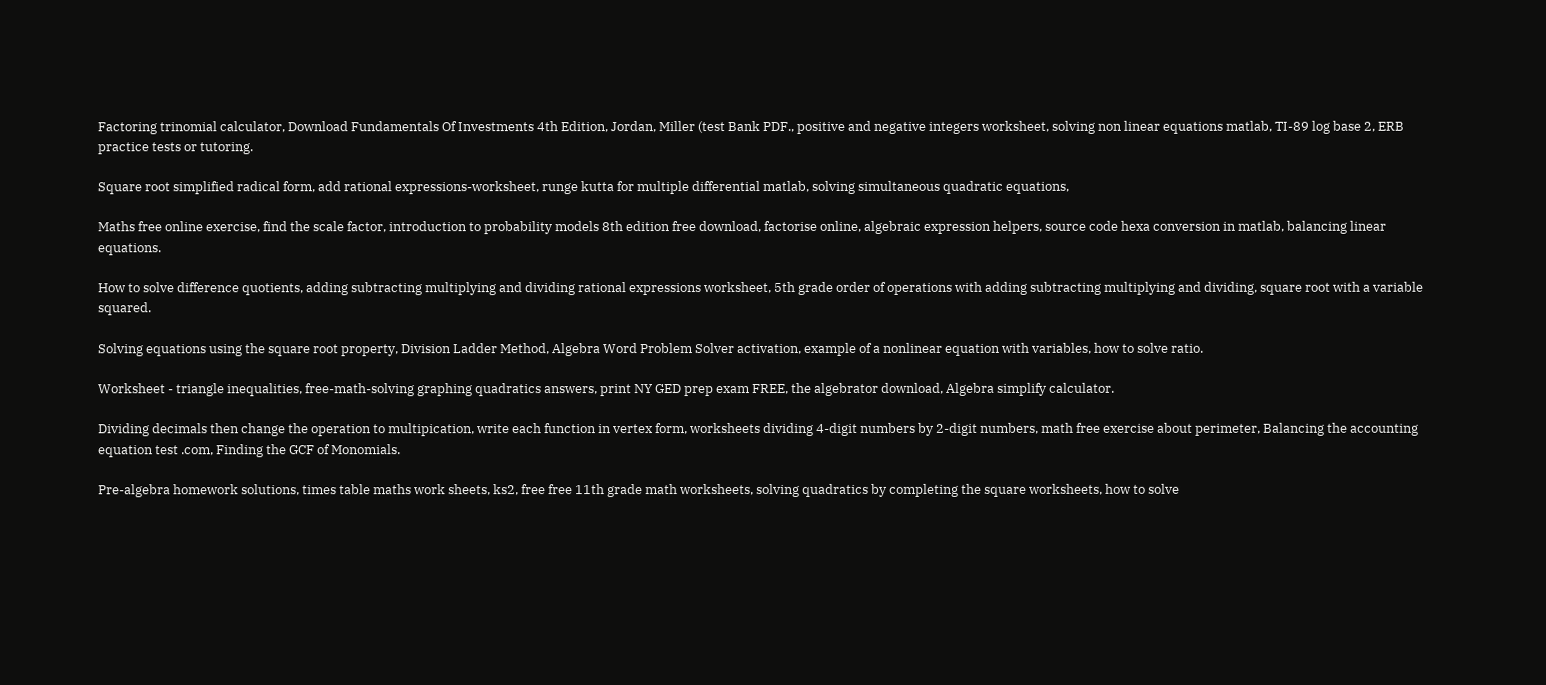Factoring trinomial calculator, Download Fundamentals Of Investments 4th Edition, Jordan, Miller (test Bank PDF., positive and negative integers worksheet, solving non linear equations matlab, TI-89 log base 2, ERB practice tests or tutoring.

Square root simplified radical form, add rational expressions-worksheet, runge kutta for multiple differential matlab, solving simultaneous quadratic equations,

Maths free online exercise, find the scale factor, introduction to probability models 8th edition free download, factorise online, algebraic expression helpers, source code hexa conversion in matlab, balancing linear equations.

How to solve difference quotients, adding subtracting multiplying and dividing rational expressions worksheet, 5th grade order of operations with adding subtracting multiplying and dividing, square root with a variable squared.

Solving equations using the square root property, Division Ladder Method, Algebra Word Problem Solver activation, example of a nonlinear equation with variables, how to solve ratio.

Worksheet - triangle inequalities, free-math-solving graphing quadratics answers, print NY GED prep exam FREE, the algebrator download, Algebra simplify calculator.

Dividing decimals then change the operation to multipication, write each function in vertex form, worksheets dividing 4-digit numbers by 2-digit numbers, math free exercise about perimeter, Balancing the accounting equation test .com, Finding the GCF of Monomials.

Pre-algebra homework solutions, times table maths work sheets, ks2, free free 11th grade math worksheets, solving quadratics by completing the square worksheets, how to solve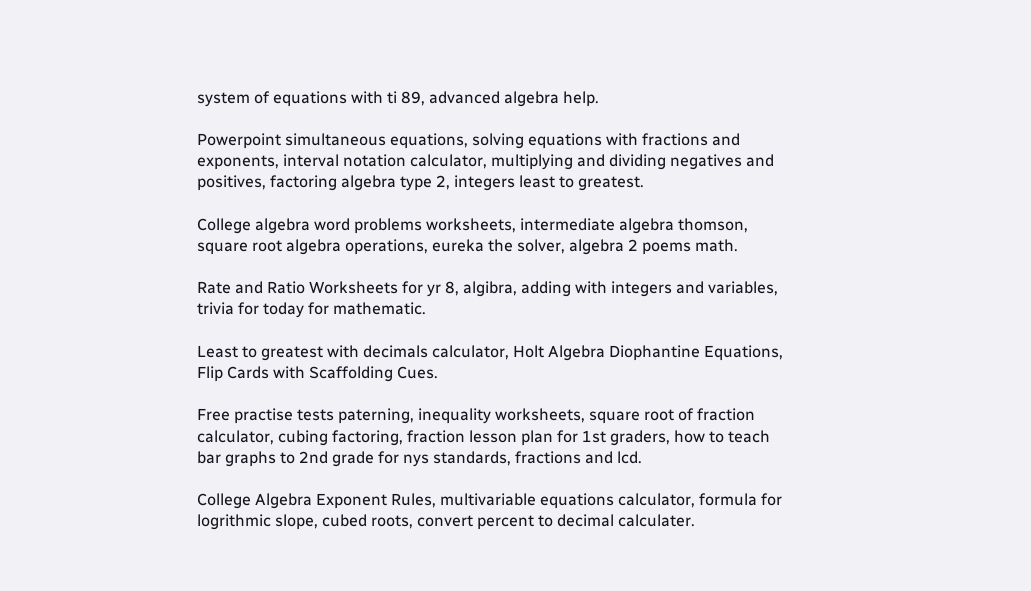system of equations with ti 89, advanced algebra help.

Powerpoint simultaneous equations, solving equations with fractions and exponents, interval notation calculator, multiplying and dividing negatives and positives, factoring algebra type 2, integers least to greatest.

College algebra word problems worksheets, intermediate algebra thomson, square root algebra operations, eureka the solver, algebra 2 poems math.

Rate and Ratio Worksheets for yr 8, algibra, adding with integers and variables, trivia for today for mathematic.

Least to greatest with decimals calculator, Holt Algebra Diophantine Equations, Flip Cards with Scaffolding Cues.

Free practise tests paterning, inequality worksheets, square root of fraction calculator, cubing factoring, fraction lesson plan for 1st graders, how to teach bar graphs to 2nd grade for nys standards, fractions and lcd.

College Algebra Exponent Rules, multivariable equations calculator, formula for logrithmic slope, cubed roots, convert percent to decimal calculater.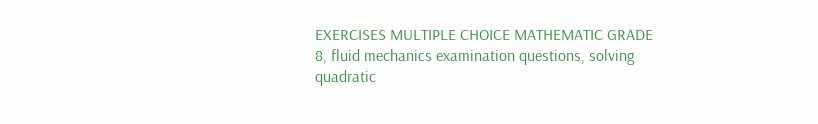EXERCISES MULTIPLE CHOICE MATHEMATIC GRADE 8, fluid mechanics examination questions, solving quadratic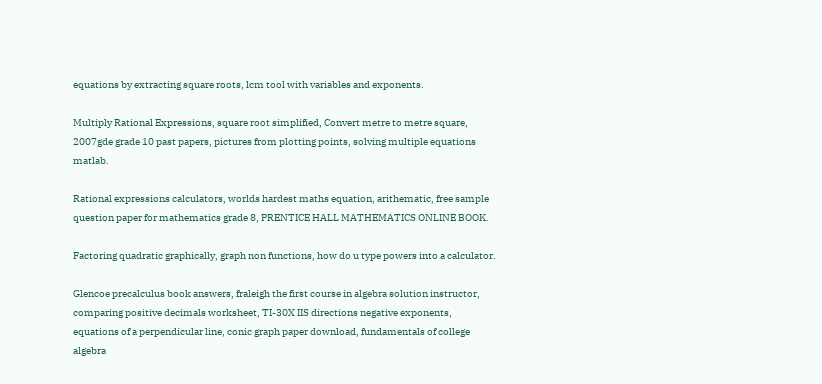equations by extracting square roots, lcm tool with variables and exponents.

Multiply Rational Expressions, square root simplified, Convert metre to metre square, 2007gde grade 10 past papers, pictures from plotting points, solving multiple equations matlab.

Rational expressions calculators, worlds hardest maths equation, arithematic, free sample question paper for mathematics grade 8, PRENTICE HALL MATHEMATICS ONLINE BOOK.

Factoring quadratic graphically, graph non functions, how do u type powers into a calculator.

Glencoe precalculus book answers, fraleigh the first course in algebra solution instructor, comparing positive decimals worksheet, TI-30X IIS directions negative exponents, equations of a perpendicular line, conic graph paper download, fundamentals of college algebra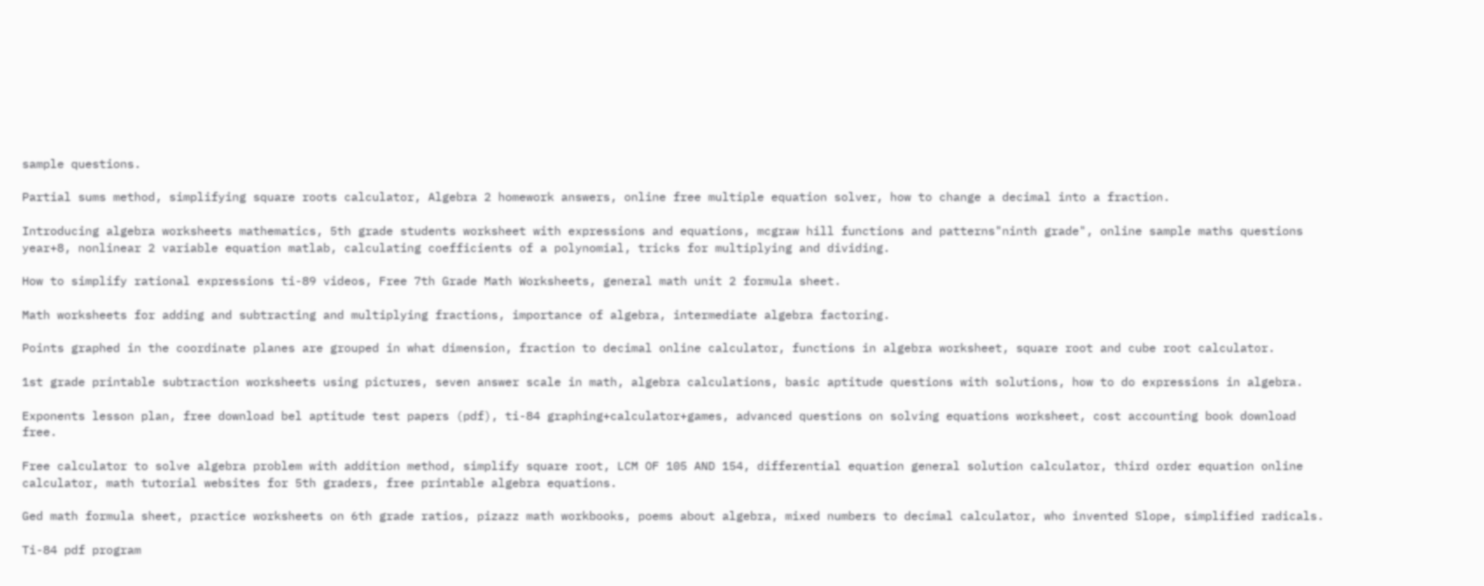sample questions.

Partial sums method, simplifying square roots calculator, Algebra 2 homework answers, online free multiple equation solver, how to change a decimal into a fraction.

Introducing algebra worksheets mathematics, 5th grade students worksheet with expressions and equations, mcgraw hill functions and patterns"ninth grade", online sample maths questions year+8, nonlinear 2 variable equation matlab, calculating coefficients of a polynomial, tricks for multiplying and dividing.

How to simplify rational expressions ti-89 videos, Free 7th Grade Math Worksheets, general math unit 2 formula sheet.

Math worksheets for adding and subtracting and multiplying fractions, importance of algebra, intermediate algebra factoring.

Points graphed in the coordinate planes are grouped in what dimension, fraction to decimal online calculator, functions in algebra worksheet, square root and cube root calculator.

1st grade printable subtraction worksheets using pictures, seven answer scale in math, algebra calculations, basic aptitude questions with solutions, how to do expressions in algebra.

Exponents lesson plan, free download bel aptitude test papers (pdf), ti-84 graphing+calculator+games, advanced questions on solving equations worksheet, cost accounting book download free.

Free calculator to solve algebra problem with addition method, simplify square root, LCM OF 105 AND 154, differential equation general solution calculator, third order equation online calculator, math tutorial websites for 5th graders, free printable algebra equations.

Ged math formula sheet, practice worksheets on 6th grade ratios, pizazz math workbooks, poems about algebra, mixed numbers to decimal calculator, who invented Slope, simplified radicals.

Ti-84 pdf program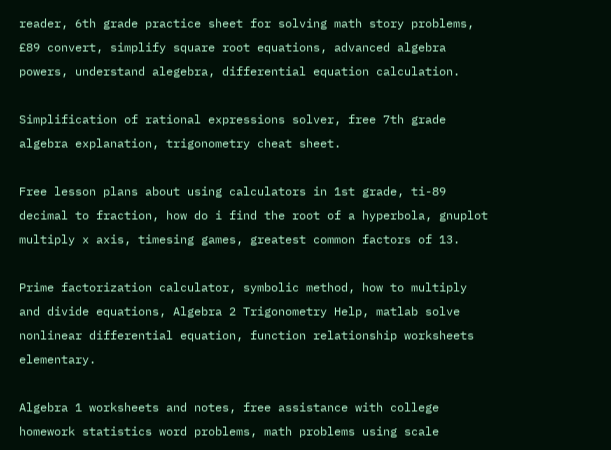reader, 6th grade practice sheet for solving math story problems, £89 convert, simplify square root equations, advanced algebra powers, understand alegebra, differential equation calculation.

Simplification of rational expressions solver, free 7th grade algebra explanation, trigonometry cheat sheet.

Free lesson plans about using calculators in 1st grade, ti-89 decimal to fraction, how do i find the root of a hyperbola, gnuplot multiply x axis, timesing games, greatest common factors of 13.

Prime factorization calculator, symbolic method, how to multiply and divide equations, Algebra 2 Trigonometry Help, matlab solve nonlinear differential equation, function relationship worksheets elementary.

Algebra 1 worksheets and notes, free assistance with college homework statistics word problems, math problems using scale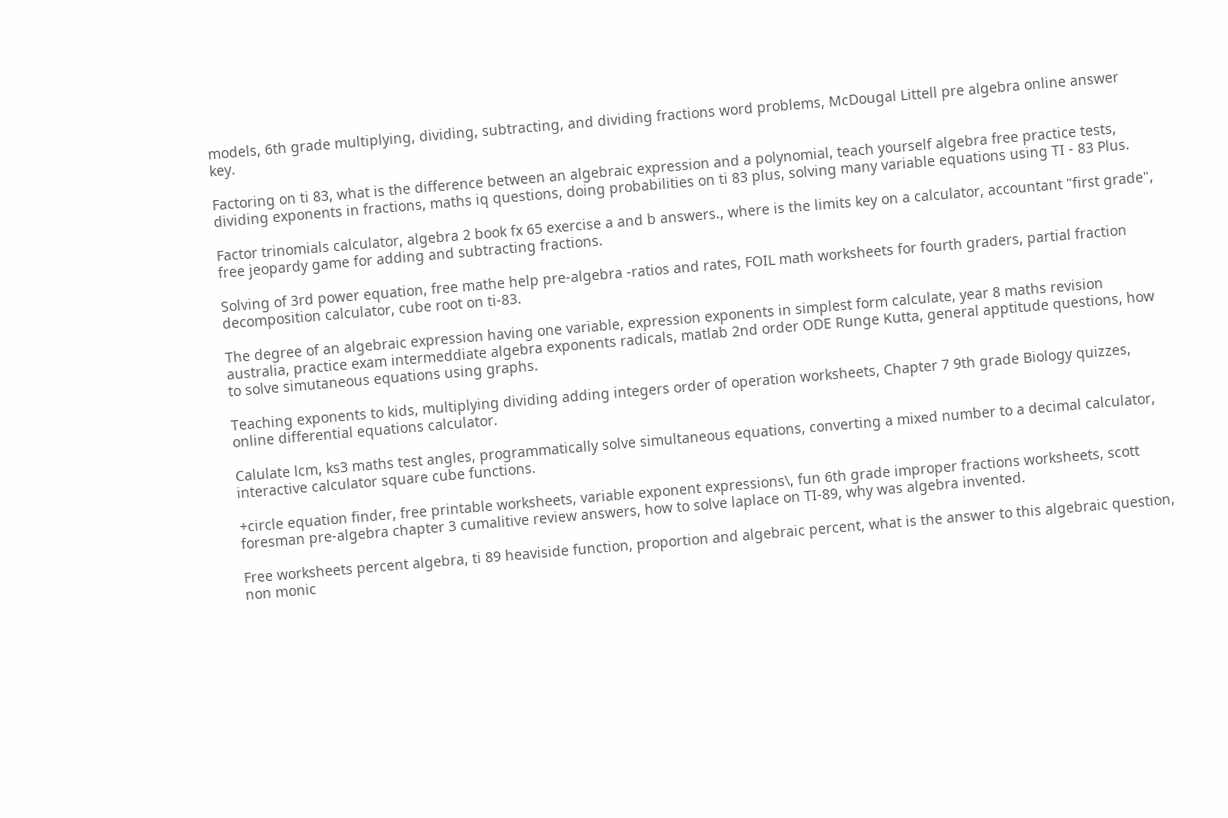models, 6th grade multiplying, dividing, subtracting, and dividing fractions word problems, McDougal Littell pre algebra online answer key.

Factoring on ti 83, what is the difference between an algebraic expression and a polynomial, teach yourself algebra free practice tests, dividing exponents in fractions, maths iq questions, doing probabilities on ti 83 plus, solving many variable equations using TI - 83 Plus.

Factor trinomials calculator, algebra 2 book fx 65 exercise a and b answers., where is the limits key on a calculator, accountant "first grade", free jeopardy game for adding and subtracting fractions.

Solving of 3rd power equation, free mathe help pre-algebra -ratios and rates, FOIL math worksheets for fourth graders, partial fraction decomposition calculator, cube root on ti-83.

The degree of an algebraic expression having one variable, expression exponents in simplest form calculate, year 8 maths revision australia, practice exam intermeddiate algebra exponents radicals, matlab 2nd order ODE Runge Kutta, general apptitude questions, how to solve simutaneous equations using graphs.

Teaching exponents to kids, multiplying dividing adding integers order of operation worksheets, Chapter 7 9th grade Biology quizzes, online differential equations calculator.

Calulate lcm, ks3 maths test angles, programmatically solve simultaneous equations, converting a mixed number to a decimal calculator, interactive calculator square cube functions.

+circle equation finder, free printable worksheets, variable exponent expressions\, fun 6th grade improper fractions worksheets, scott foresman pre-algebra chapter 3 cumalitive review answers, how to solve laplace on TI-89, why was algebra invented.

Free worksheets percent algebra, ti 89 heaviside function, proportion and algebraic percent, what is the answer to this algebraic question, non monic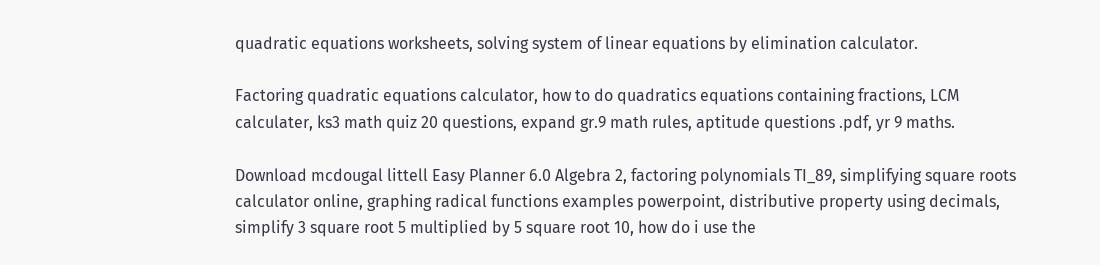quadratic equations worksheets, solving system of linear equations by elimination calculator.

Factoring quadratic equations calculator, how to do quadratics equations containing fractions, LCM calculater, ks3 math quiz 20 questions, expand gr.9 math rules, aptitude questions .pdf, yr 9 maths.

Download mcdougal littell Easy Planner 6.0 Algebra 2, factoring polynomials TI_89, simplifying square roots calculator online, graphing radical functions examples powerpoint, distributive property using decimals, simplify 3 square root 5 multiplied by 5 square root 10, how do i use the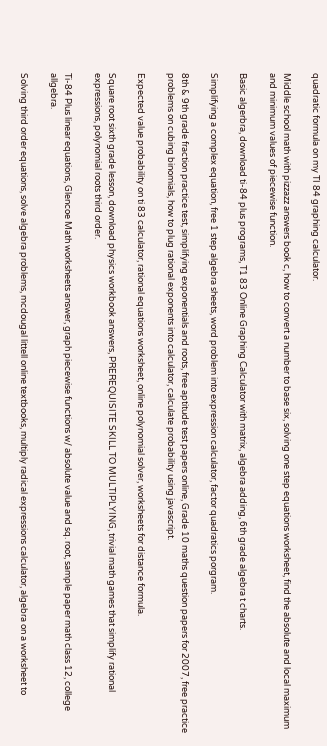quadratic formula on my TI 84 graphing calculator.

Middle school math with pizzazz answers book c, how to convert a number to base six, solving one step equations worksheet, find the absolute and local maximum and minimum values of piecewise function.

Basic algerbra, download ti-84 plus programs, T1 83 Online Graphing Calculator with matrix, algebra adding, 6th grade algebra t charts.

Simplifying a complex equation, free 1 step algebra sheets, word problem into expression calculator, factor quadratics porgram.

8th & 9th grade fraction practice test, simplifying exponentials and roots, free aptitude test papers online, Grade 10 maths question papers for 2007, free practice problems on cubing binomials, how to plug rational exponents into calculator, calculate probability using javascript.

Expected value probability on ti 83 calculator, rational equations worksheet, online polynomial solver, worksheets for distance formula.

Square root sixth grade lesson, download physics workbook answers, PREREQUISITE SKILL TO MULTIPLYING, trivial math games that simplify rational expressions, polynomial roots third order.

Ti-84 Plus linear equations, Glencoe Math worksheets answer, graph piecewise functions w/ absolute value and sq. root, sample paper math class 12, college allgebra.

Solving third order equations, solve algebra problems, mcdougal littell online textbooks, multiply radical expressions calculator, algebra on a worksheet to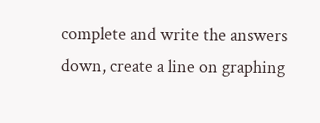complete and write the answers down, create a line on graphing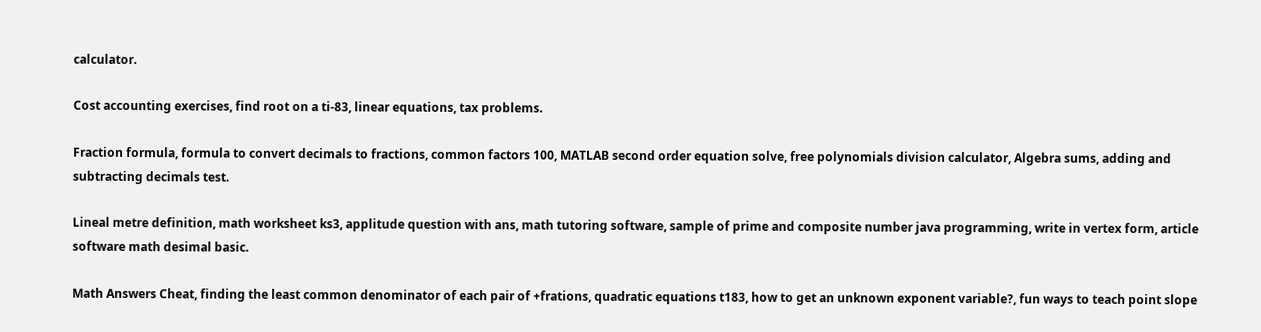calculator.

Cost accounting exercises, find root on a ti-83, linear equations, tax problems.

Fraction formula, formula to convert decimals to fractions, common factors 100, MATLAB second order equation solve, free polynomials division calculator, Algebra sums, adding and subtracting decimals test.

Lineal metre definition, math worksheet ks3, applitude question with ans, math tutoring software, sample of prime and composite number java programming, write in vertex form, article software math desimal basic.

Math Answers Cheat, finding the least common denominator of each pair of +frations, quadratic equations t183, how to get an unknown exponent variable?, fun ways to teach point slope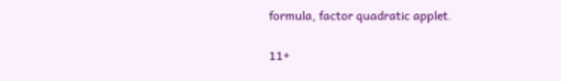formula, factor quadratic applet.

11+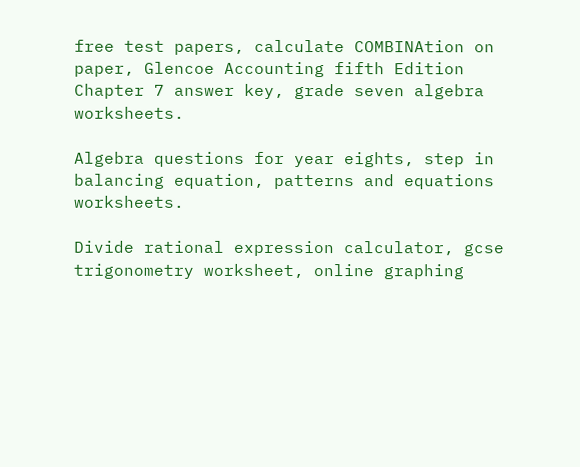free test papers, calculate COMBINAtion on paper, Glencoe Accounting fifth Edition Chapter 7 answer key, grade seven algebra worksheets.

Algebra questions for year eights, step in balancing equation, patterns and equations worksheets.

Divide rational expression calculator, gcse trigonometry worksheet, online graphing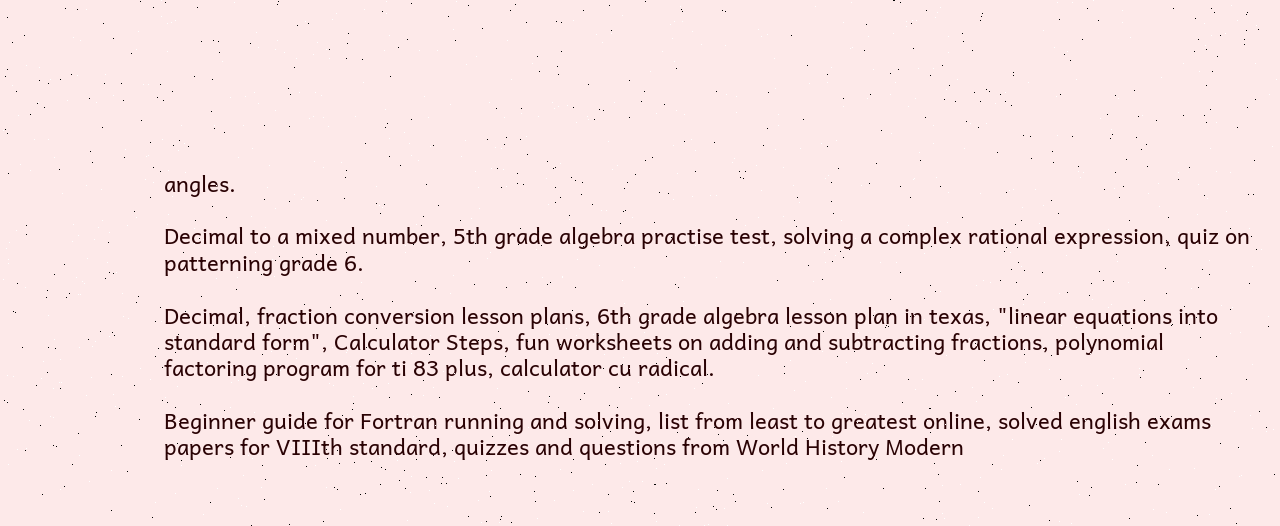angles.

Decimal to a mixed number, 5th grade algebra practise test, solving a complex rational expression, quiz on patterning grade 6.

Decimal, fraction conversion lesson plans, 6th grade algebra lesson plan in texas, "linear equations into standard form", Calculator Steps, fun worksheets on adding and subtracting fractions, polynomial factoring program for ti 83 plus, calculator cu radical.

Beginner guide for Fortran running and solving, list from least to greatest online, solved english exams papers for VIIIth standard, quizzes and questions from World History Modern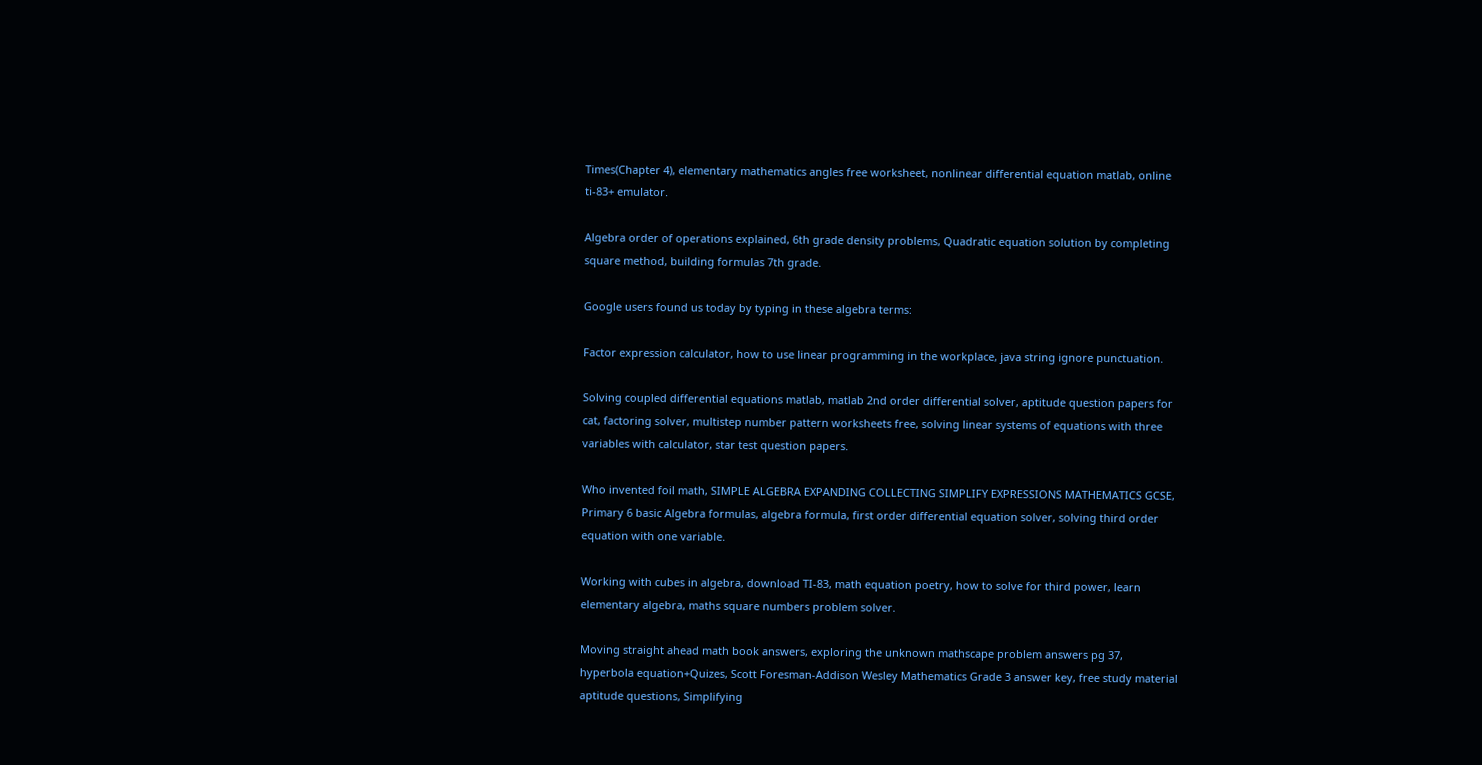Times(Chapter 4), elementary mathematics angles free worksheet, nonlinear differential equation matlab, online ti-83+ emulator.

Algebra order of operations explained, 6th grade density problems, Quadratic equation solution by completing square method, building formulas 7th grade.

Google users found us today by typing in these algebra terms:

Factor expression calculator, how to use linear programming in the workplace, java string ignore punctuation.

Solving coupled differential equations matlab, matlab 2nd order differential solver, aptitude question papers for cat, factoring solver, multistep number pattern worksheets free, solving linear systems of equations with three variables with calculator, star test question papers.

Who invented foil math, SIMPLE ALGEBRA EXPANDING COLLECTING SIMPLIFY EXPRESSIONS MATHEMATICS GCSE, Primary 6 basic Algebra formulas, algebra formula, first order differential equation solver, solving third order equation with one variable.

Working with cubes in algebra, download TI-83, math equation poetry, how to solve for third power, learn elementary algebra, maths square numbers problem solver.

Moving straight ahead math book answers, exploring the unknown mathscape problem answers pg 37, hyperbola equation+Quizes, Scott Foresman-Addison Wesley Mathematics Grade 3 answer key, free study material aptitude questions, Simplifying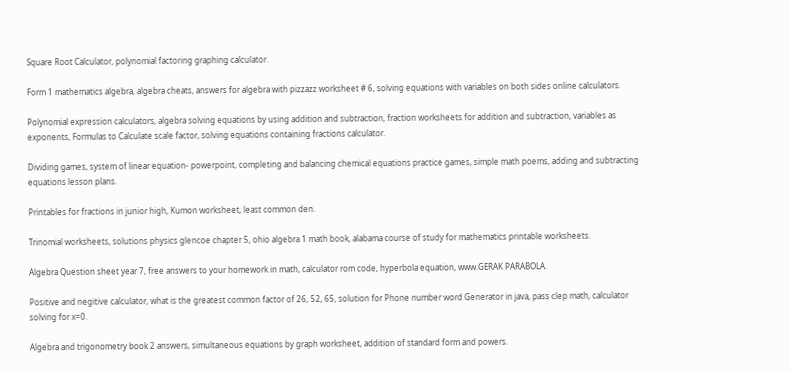Square Root Calculator, polynomial factoring graphing calculator.

Form 1 mathematics algebra, algebra cheats, answers for algebra with pizzazz worksheet # 6, solving equations with variables on both sides online calculators.

Polynomial expression calculators, algebra solving equations by using addition and subtraction, fraction worksheets for addition and subtraction, variables as exponents, Formulas to Calculate scale factor, solving equations containing fractions calculator.

Dividing games, system of linear equation- powerpoint, completing and balancing chemical equations practice games, simple math poems, adding and subtracting equations lesson plans.

Printables for fractions in junior high, Kumon worksheet, least common den.

Trinomial worksheets, solutions physics glencoe chapter 5, ohio algebra 1 math book, alabama course of study for mathematics printable worksheets.

Algebra Question sheet year 7, free answers to your homework in math, calculator rom code, hyperbola equation, www.GERAK PARABOLA.

Positive and negitive calculator, what is the greatest common factor of 26, 52, 65, solution for Phone number word Generator in java, pass clep math, calculator solving for x=0.

Algebra and trigonometry book 2 answers, simultaneous equations by graph worksheet, addition of standard form and powers.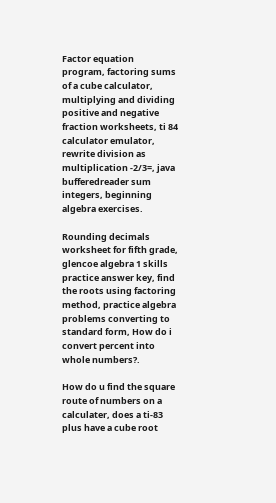Factor equation program, factoring sums of a cube calculator, multiplying and dividing positive and negative fraction worksheets, ti 84 calculator emulator, rewrite division as multiplication -2/3=, java bufferedreader sum integers, beginning algebra exercises.

Rounding decimals worksheet for fifth grade, glencoe algebra 1 skills practice answer key, find the roots using factoring method, practice algebra problems converting to standard form, How do i convert percent into whole numbers?.

How do u find the square route of numbers on a calculater, does a ti-83 plus have a cube root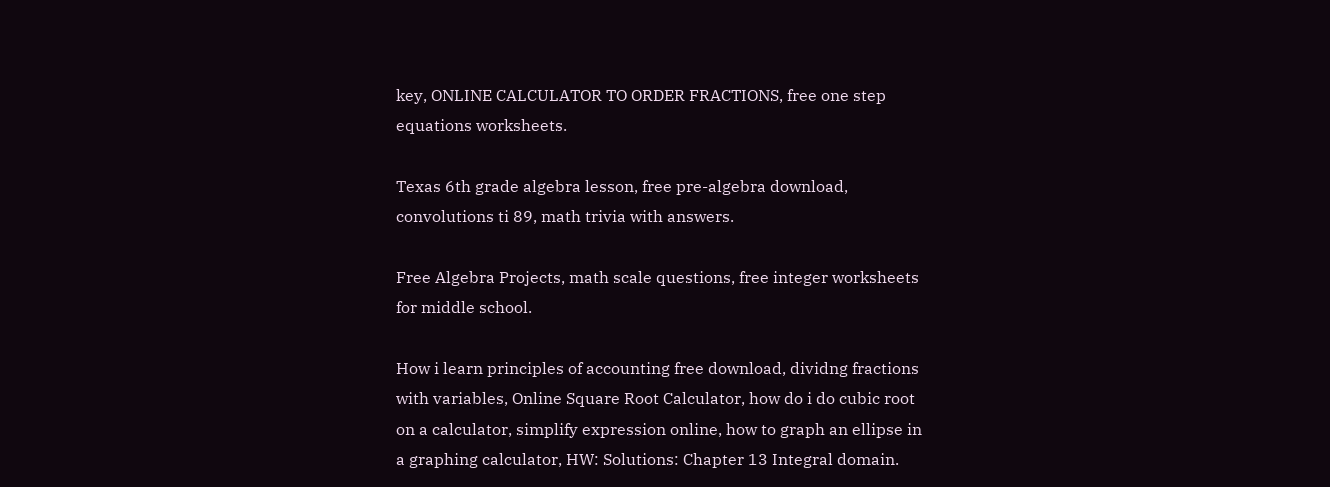key, ONLINE CALCULATOR TO ORDER FRACTIONS, free one step equations worksheets.

Texas 6th grade algebra lesson, free pre-algebra download, convolutions ti 89, math trivia with answers.

Free Algebra Projects, math scale questions, free integer worksheets for middle school.

How i learn principles of accounting free download, dividng fractions with variables, Online Square Root Calculator, how do i do cubic root on a calculator, simplify expression online, how to graph an ellipse in a graphing calculator, HW: Solutions: Chapter 13 Integral domain.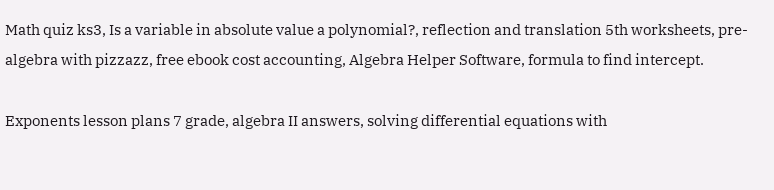Math quiz ks3, Is a variable in absolute value a polynomial?, reflection and translation 5th worksheets, pre-algebra with pizzazz, free ebook cost accounting, Algebra Helper Software, formula to find intercept.

Exponents lesson plans 7 grade, algebra II answers, solving differential equations with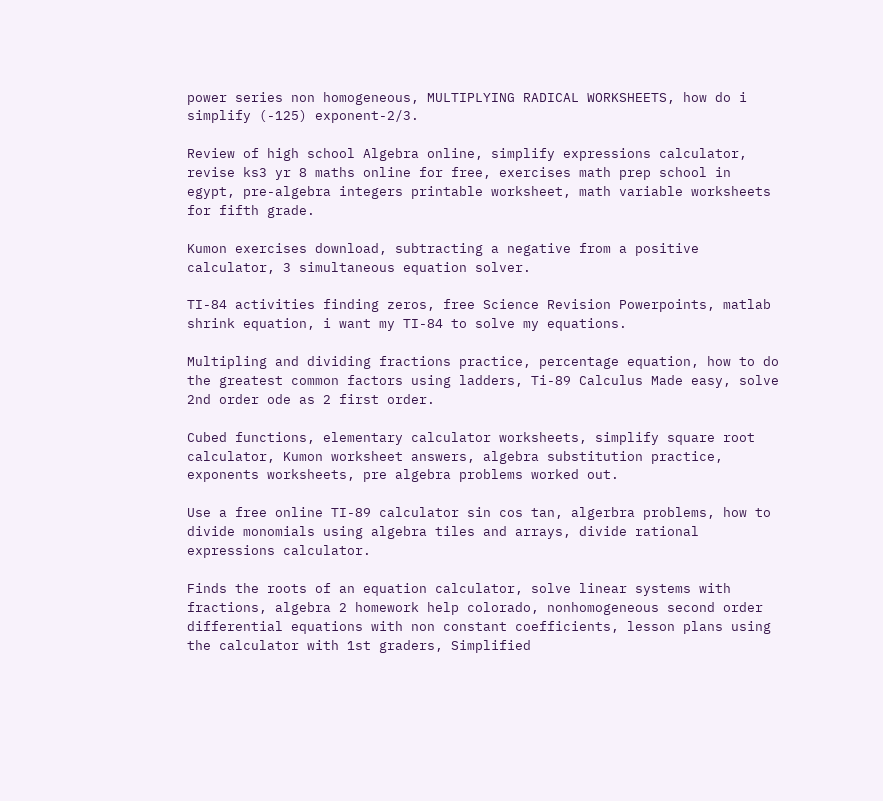power series non homogeneous, MULTIPLYING RADICAL WORKSHEETS, how do i simplify (-125) exponent-2/3.

Review of high school Algebra online, simplify expressions calculator, revise ks3 yr 8 maths online for free, exercises math prep school in egypt, pre-algebra integers printable worksheet, math variable worksheets for fifth grade.

Kumon exercises download, subtracting a negative from a positive calculator, 3 simultaneous equation solver.

TI-84 activities finding zeros, free Science Revision Powerpoints, matlab shrink equation, i want my TI-84 to solve my equations.

Multipling and dividing fractions practice, percentage equation, how to do the greatest common factors using ladders, Ti-89 Calculus Made easy, solve 2nd order ode as 2 first order.

Cubed functions, elementary calculator worksheets, simplify square root calculator, Kumon worksheet answers, algebra substitution practice, exponents worksheets, pre algebra problems worked out.

Use a free online TI-89 calculator sin cos tan, algerbra problems, how to divide monomials using algebra tiles and arrays, divide rational expressions calculator.

Finds the roots of an equation calculator, solve linear systems with fractions, algebra 2 homework help colorado, nonhomogeneous second order differential equations with non constant coefficients, lesson plans using the calculator with 1st graders, Simplified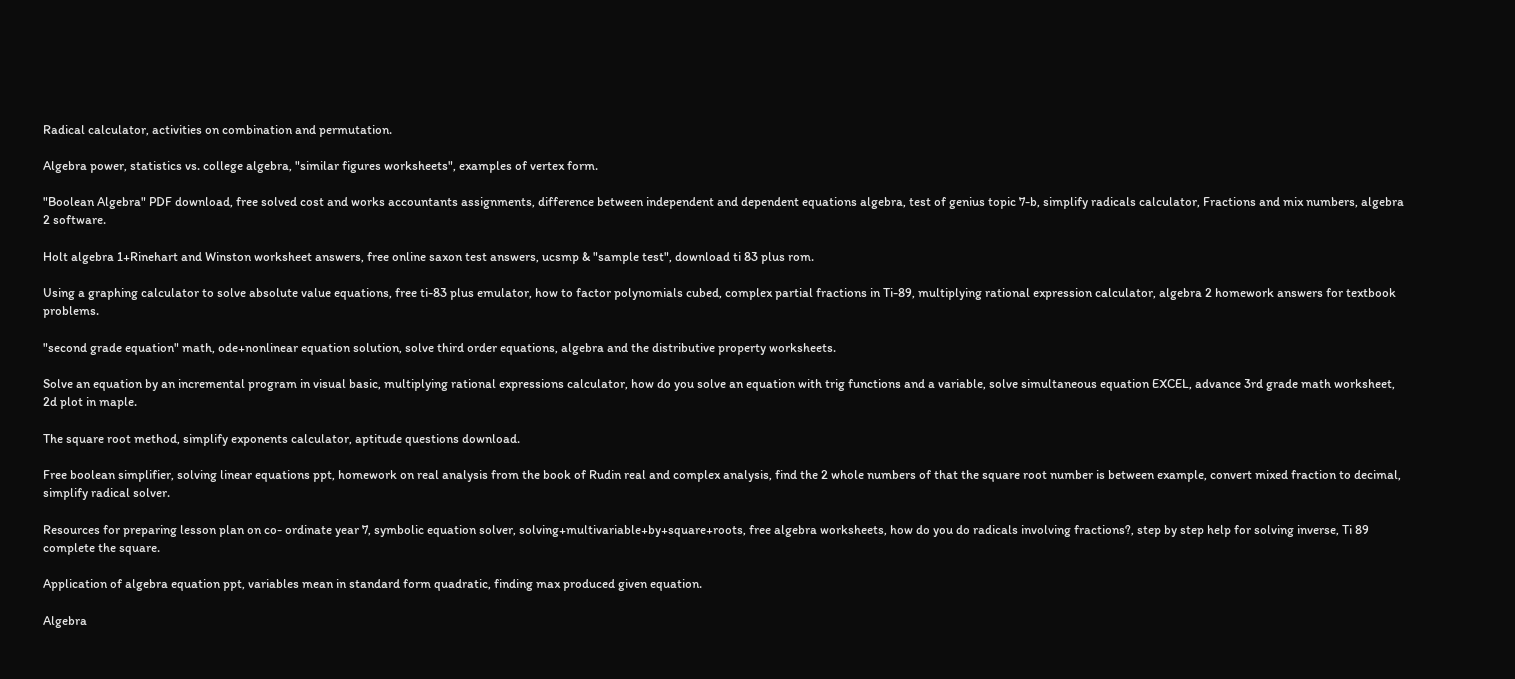Radical calculator, activities on combination and permutation.

Algebra power, statistics vs. college algebra, "similar figures worksheets", examples of vertex form.

"Boolean Algebra" PDF download, free solved cost and works accountants assignments, difference between independent and dependent equations algebra, test of genius topic 7-b, simplify radicals calculator, Fractions and mix numbers, algebra 2 software.

Holt algebra 1+Rinehart and Winston worksheet answers, free online saxon test answers, ucsmp & "sample test", download ti 83 plus rom.

Using a graphing calculator to solve absolute value equations, free ti-83 plus emulator, how to factor polynomials cubed, complex partial fractions in Ti-89, multiplying rational expression calculator, algebra 2 homework answers for textbook problems.

"second grade equation" math, ode+nonlinear equation solution, solve third order equations, algebra and the distributive property worksheets.

Solve an equation by an incremental program in visual basic, multiplying rational expressions calculator, how do you solve an equation with trig functions and a variable, solve simultaneous equation EXCEL, advance 3rd grade math worksheet, 2d plot in maple.

The square root method, simplify exponents calculator, aptitude questions download.

Free boolean simplifier, solving linear equations ppt, homework on real analysis from the book of Rudin real and complex analysis, find the 2 whole numbers of that the square root number is between example, convert mixed fraction to decimal, simplify radical solver.

Resources for preparing lesson plan on co- ordinate year 7, symbolic equation solver, solving+multivariable+by+square+roots, free algebra worksheets, how do you do radicals involving fractions?, step by step help for solving inverse, Ti 89 complete the square.

Application of algebra equation ppt, variables mean in standard form quadratic, finding max produced given equation.

Algebra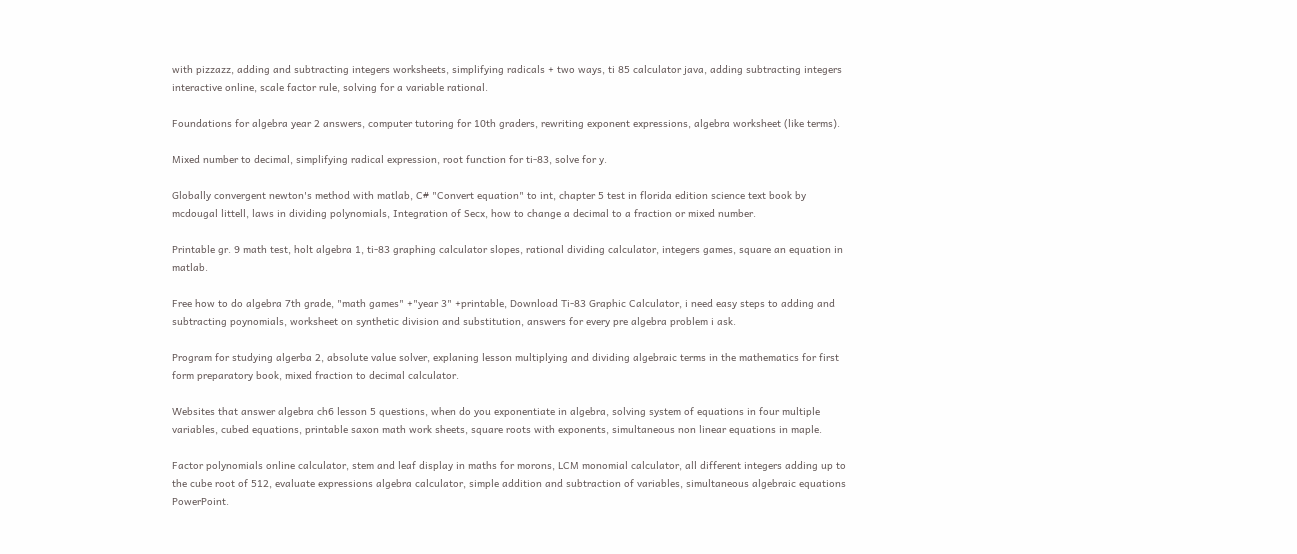with pizzazz, adding and subtracting integers worksheets, simplifying radicals + two ways, ti 85 calculator java, adding subtracting integers interactive online, scale factor rule, solving for a variable rational.

Foundations for algebra year 2 answers, computer tutoring for 10th graders, rewriting exponent expressions, algebra worksheet (like terms).

Mixed number to decimal, simplifying radical expression, root function for ti-83, solve for y.

Globally convergent newton's method with matlab, C# "Convert equation" to int, chapter 5 test in florida edition science text book by mcdougal littell, laws in dividing polynomials, Integration of Secx, how to change a decimal to a fraction or mixed number.

Printable gr. 9 math test, holt algebra 1, ti-83 graphing calculator slopes, rational dividing calculator, integers games, square an equation in matlab.

Free how to do algebra 7th grade, "math games" +"year 3" +printable, Download Ti-83 Graphic Calculator, i need easy steps to adding and subtracting poynomials, worksheet on synthetic division and substitution, answers for every pre algebra problem i ask.

Program for studying algerba 2, absolute value solver, explaning lesson multiplying and dividing algebraic terms in the mathematics for first form preparatory book, mixed fraction to decimal calculator.

Websites that answer algebra ch6 lesson 5 questions, when do you exponentiate in algebra, solving system of equations in four multiple variables, cubed equations, printable saxon math work sheets, square roots with exponents, simultaneous non linear equations in maple.

Factor polynomials online calculator, stem and leaf display in maths for morons, LCM monomial calculator, all different integers adding up to the cube root of 512, evaluate expressions algebra calculator, simple addition and subtraction of variables, simultaneous algebraic equations PowerPoint.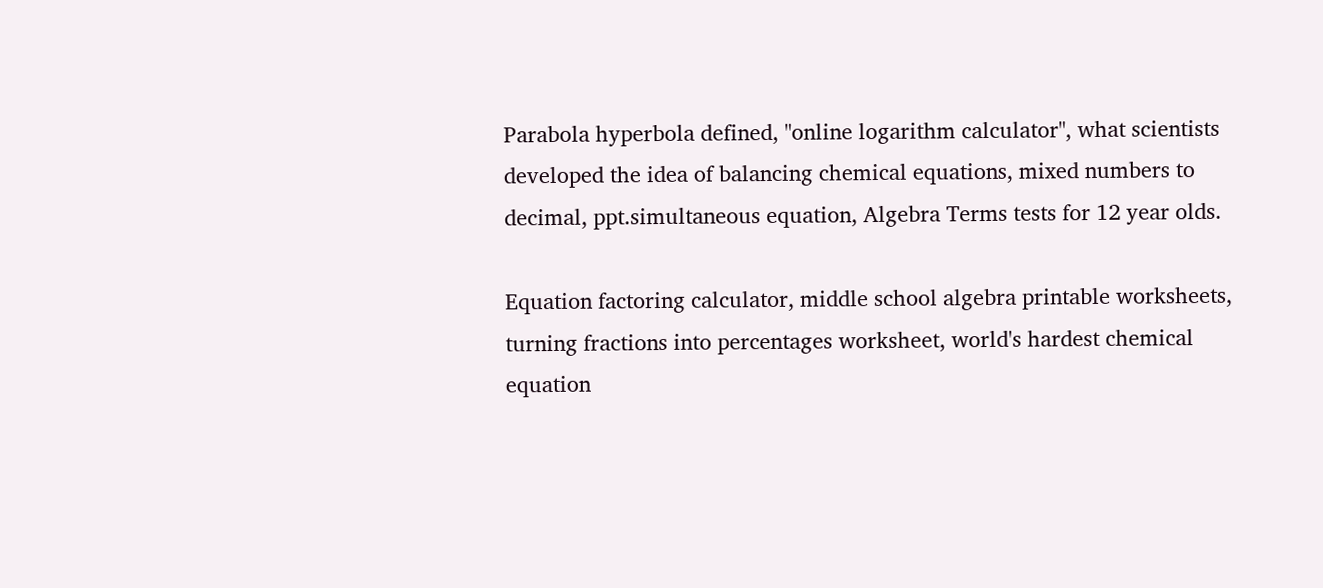Parabola hyperbola defined, "online logarithm calculator", what scientists developed the idea of balancing chemical equations, mixed numbers to decimal, ppt.simultaneous equation, Algebra Terms tests for 12 year olds.

Equation factoring calculator, middle school algebra printable worksheets, turning fractions into percentages worksheet, world's hardest chemical equation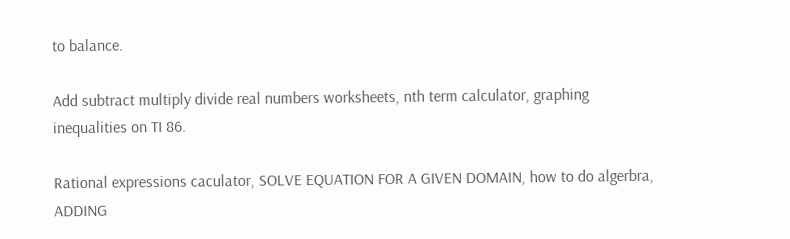to balance.

Add subtract multiply divide real numbers worksheets, nth term calculator, graphing inequalities on TI 86.

Rational expressions caculator, SOLVE EQUATION FOR A GIVEN DOMAIN, how to do algerbra, ADDING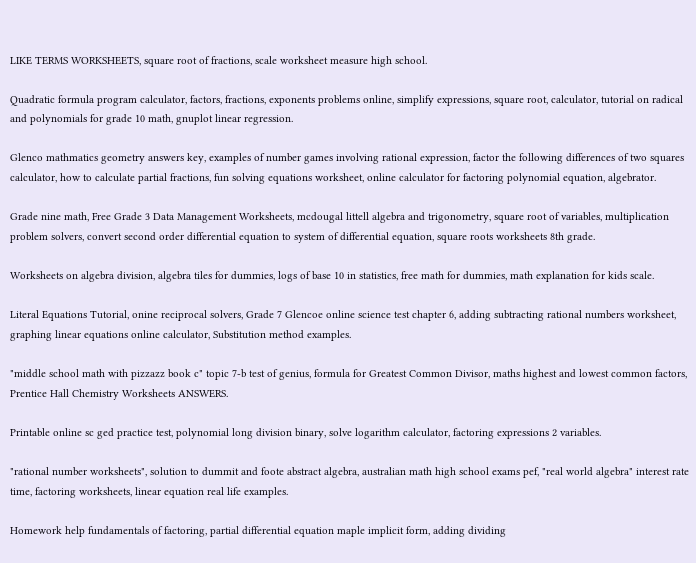LIKE TERMS WORKSHEETS, square root of fractions, scale worksheet measure high school.

Quadratic formula program calculator, factors, fractions, exponents problems online, simplify expressions, square root, calculator, tutorial on radical and polynomials for grade 10 math, gnuplot linear regression.

Glenco mathmatics geometry answers key, examples of number games involving rational expression, factor the following differences of two squares calculator, how to calculate partial fractions, fun solving equations worksheet, online calculator for factoring polynomial equation, algebrator.

Grade nine math, Free Grade 3 Data Management Worksheets, mcdougal littell algebra and trigonometry, square root of variables, multiplication problem solvers, convert second order differential equation to system of differential equation, square roots worksheets 8th grade.

Worksheets on algebra division, algebra tiles for dummies, logs of base 10 in statistics, free math for dummies, math explanation for kids scale.

Literal Equations Tutorial, onine reciprocal solvers, Grade 7 Glencoe online science test chapter 6, adding subtracting rational numbers worksheet, graphing linear equations online calculator, Substitution method examples.

"middle school math with pizzazz book c" topic 7-b test of genius, formula for Greatest Common Divisor, maths highest and lowest common factors, Prentice Hall Chemistry Worksheets ANSWERS.

Printable online sc ged practice test, polynomial long division binary, solve logarithm calculator, factoring expressions 2 variables.

"rational number worksheets", solution to dummit and foote abstract algebra, australian math high school exams pef, "real world algebra" interest rate time, factoring worksheets, linear equation real life examples.

Homework help fundamentals of factoring, partial differential equation maple implicit form, adding dividing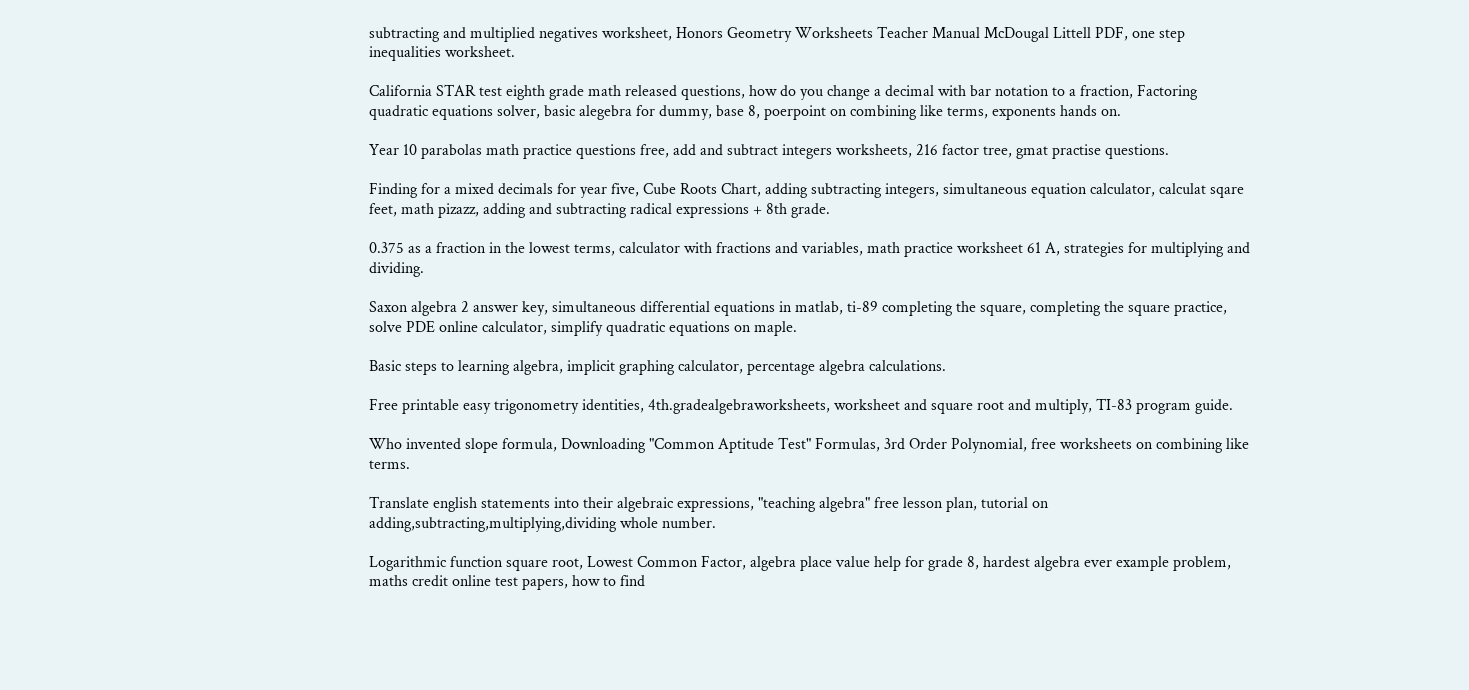subtracting and multiplied negatives worksheet, Honors Geometry Worksheets Teacher Manual McDougal Littell PDF, one step inequalities worksheet.

California STAR test eighth grade math released questions, how do you change a decimal with bar notation to a fraction, Factoring quadratic equations solver, basic alegebra for dummy, base 8, poerpoint on combining like terms, exponents hands on.

Year 10 parabolas math practice questions free, add and subtract integers worksheets, 216 factor tree, gmat practise questions.

Finding for a mixed decimals for year five, Cube Roots Chart, adding subtracting integers, simultaneous equation calculator, calculat sqare feet, math pizazz, adding and subtracting radical expressions + 8th grade.

0.375 as a fraction in the lowest terms, calculator with fractions and variables, math practice worksheet 61 A, strategies for multiplying and dividing.

Saxon algebra 2 answer key, simultaneous differential equations in matlab, ti-89 completing the square, completing the square practice, solve PDE online calculator, simplify quadratic equations on maple.

Basic steps to learning algebra, implicit graphing calculator, percentage algebra calculations.

Free printable easy trigonometry identities, 4th.gradealgebraworksheets, worksheet and square root and multiply, TI-83 program guide.

Who invented slope formula, Downloading "Common Aptitude Test" Formulas, 3rd Order Polynomial, free worksheets on combining like terms.

Translate english statements into their algebraic expressions, "teaching algebra" free lesson plan, tutorial on adding,subtracting,multiplying,dividing whole number.

Logarithmic function square root, Lowest Common Factor, algebra place value help for grade 8, hardest algebra ever example problem, maths credit online test papers, how to find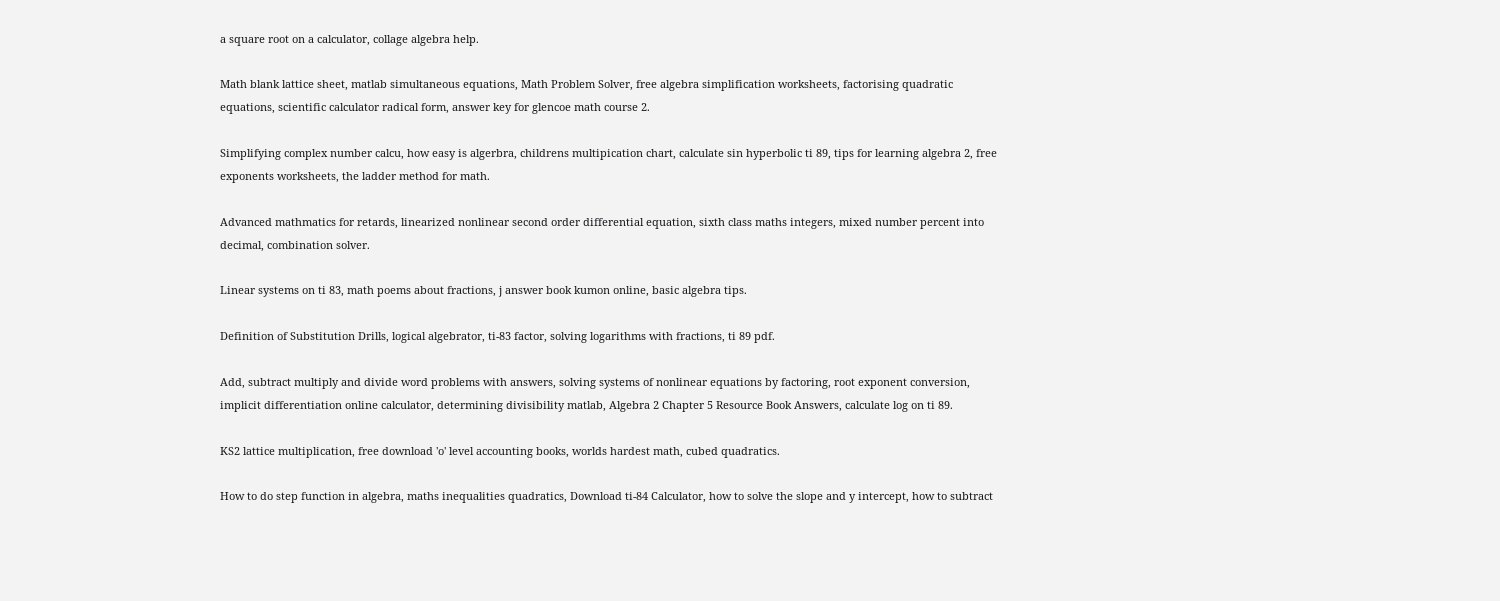a square root on a calculator, collage algebra help.

Math blank lattice sheet, matlab simultaneous equations, Math Problem Solver, free algebra simplification worksheets, factorising quadratic equations, scientific calculator radical form, answer key for glencoe math course 2.

Simplifying complex number calcu, how easy is algerbra, childrens multipication chart, calculate sin hyperbolic ti 89, tips for learning algebra 2, free exponents worksheets, the ladder method for math.

Advanced mathmatics for retards, linearized nonlinear second order differential equation, sixth class maths integers, mixed number percent into decimal, combination solver.

Linear systems on ti 83, math poems about fractions, j answer book kumon online, basic algebra tips.

Definition of Substitution Drills, logical algebrator, ti-83 factor, solving logarithms with fractions, ti 89 pdf.

Add, subtract multiply and divide word problems with answers, solving systems of nonlinear equations by factoring, root exponent conversion, implicit differentiation online calculator, determining divisibility matlab, Algebra 2 Chapter 5 Resource Book Answers, calculate log on ti 89.

KS2 lattice multiplication, free download 'o' level accounting books, worlds hardest math, cubed quadratics.

How to do step function in algebra, maths inequalities quadratics, Download ti-84 Calculator, how to solve the slope and y intercept, how to subtract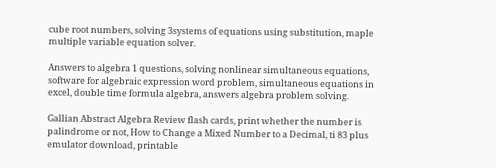cube root numbers, solving 3systems of equations using substitution, maple multiple variable equation solver.

Answers to algebra 1 questions, solving nonlinear simultaneous equations, software for algebraic expression word problem, simultaneous equations in excel, double time formula algebra, answers algebra problem solving.

Gallian Abstract Algebra Review flash cards, print whether the number is palindrome or not, How to Change a Mixed Number to a Decimal, ti 83 plus emulator download, printable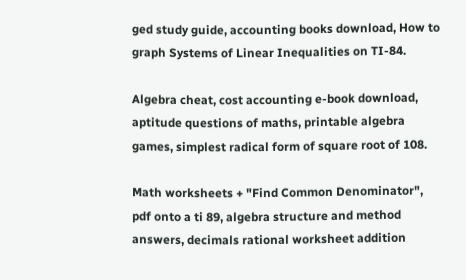ged study guide, accounting books download, How to graph Systems of Linear Inequalities on TI-84.

Algebra cheat, cost accounting e-book download, aptitude questions of maths, printable algebra games, simplest radical form of square root of 108.

Math worksheets + "Find Common Denominator", pdf onto a ti 89, algebra structure and method answers, decimals rational worksheet addition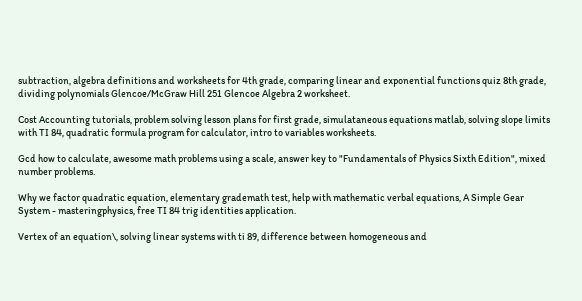subtraction, algebra definitions and worksheets for 4th grade, comparing linear and exponential functions quiz 8th grade, dividing polynomials Glencoe/McGraw Hill 251 Glencoe Algebra 2 worksheet.

Cost Accounting tutorials, problem solving lesson plans for first grade, simulataneous equations matlab, solving slope limits with TI 84, quadratic formula program for calculator, intro to variables worksheets.

Gcd how to calculate, awesome math problems using a scale, answer key to "Fundamentals of Physics Sixth Edition", mixed number problems.

Why we factor quadratic equation, elementary grademath test, help with mathematic verbal equations, A Simple Gear System - masteringphysics, free TI 84 trig identities application.

Vertex of an equation\, solving linear systems with ti 89, difference between homogeneous and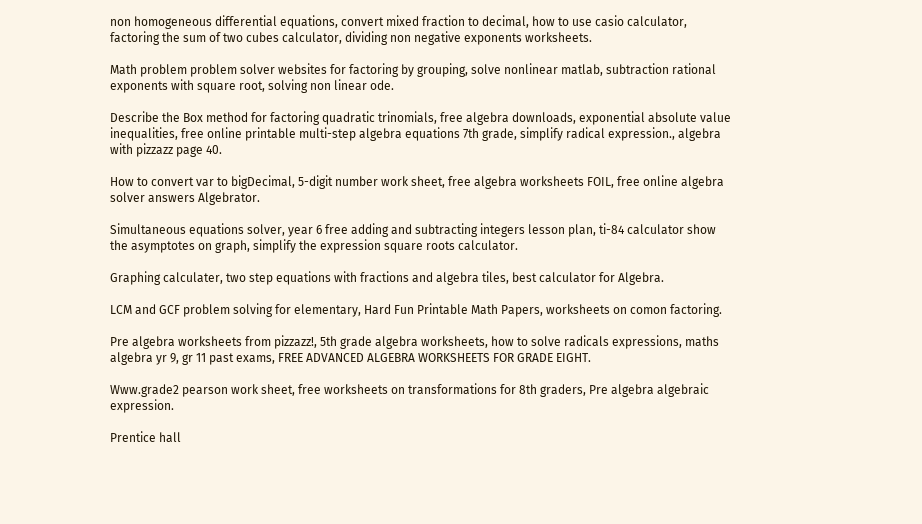non homogeneous differential equations, convert mixed fraction to decimal, how to use casio calculator, factoring the sum of two cubes calculator, dividing non negative exponents worksheets.

Math problem problem solver websites for factoring by grouping, solve nonlinear matlab, subtraction rational exponents with square root, solving non linear ode.

Describe the Box method for factoring quadratic trinomials, free algebra downloads, exponential absolute value inequalities, free online printable multi-step algebra equations 7th grade, simplify radical expression., algebra with pizzazz page 40.

How to convert var to bigDecimal, 5-digit number work sheet, free algebra worksheets FOIL, free online algebra solver answers Algebrator.

Simultaneous equations solver, year 6 free adding and subtracting integers lesson plan, ti-84 calculator show the asymptotes on graph, simplify the expression square roots calculator.

Graphing calculater, two step equations with fractions and algebra tiles, best calculator for Algebra.

LCM and GCF problem solving for elementary, Hard Fun Printable Math Papers, worksheets on comon factoring.

Pre algebra worksheets from pizzazz!, 5th grade algebra worksheets, how to solve radicals expressions, maths algebra yr 9, gr 11 past exams, FREE ADVANCED ALGEBRA WORKSHEETS FOR GRADE EIGHT.

Www.grade2 pearson work sheet, free worksheets on transformations for 8th graders, Pre algebra algebraic expression.

Prentice hall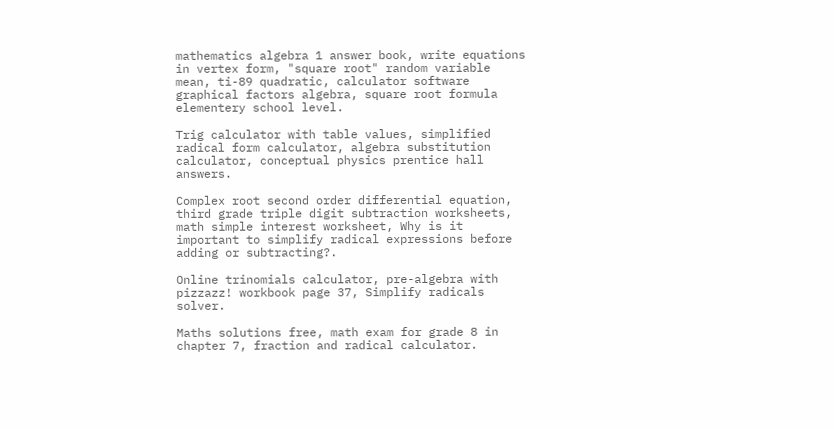mathematics algebra 1 answer book, write equations in vertex form, "square root" random variable mean, ti-89 quadratic, calculator software graphical factors algebra, square root formula elementery school level.

Trig calculator with table values, simplified radical form calculator, algebra substitution calculator, conceptual physics prentice hall answers.

Complex root second order differential equation, third grade triple digit subtraction worksheets, math simple interest worksheet, Why is it important to simplify radical expressions before adding or subtracting?.

Online trinomials calculator, pre-algebra with pizzazz! workbook page 37, Simplify radicals solver.

Maths solutions free, math exam for grade 8 in chapter 7, fraction and radical calculator.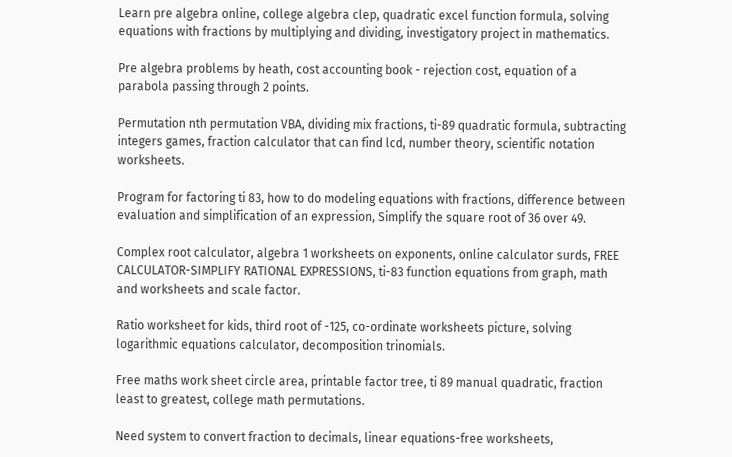Learn pre algebra online, college algebra clep, quadratic excel function formula, solving equations with fractions by multiplying and dividing, investigatory project in mathematics.

Pre algebra problems by heath, cost accounting book - rejection cost, equation of a parabola passing through 2 points.

Permutation nth permutation VBA, dividing mix fractions, ti-89 quadratic formula, subtracting integers games, fraction calculator that can find lcd, number theory, scientific notation worksheets.

Program for factoring ti 83, how to do modeling equations with fractions, difference between evaluation and simplification of an expression, Simplify the square root of 36 over 49.

Complex root calculator, algebra 1 worksheets on exponents, online calculator surds, FREE CALCULATOR-SIMPLIFY RATIONAL EXPRESSIONS, ti-83 function equations from graph, math and worksheets and scale factor.

Ratio worksheet for kids, third root of -125, co-ordinate worksheets picture, solving logarithmic equations calculator, decomposition trinomials.

Free maths work sheet circle area, printable factor tree, ti 89 manual quadratic, fraction least to greatest, college math permutations.

Need system to convert fraction to decimals, linear equations-free worksheets,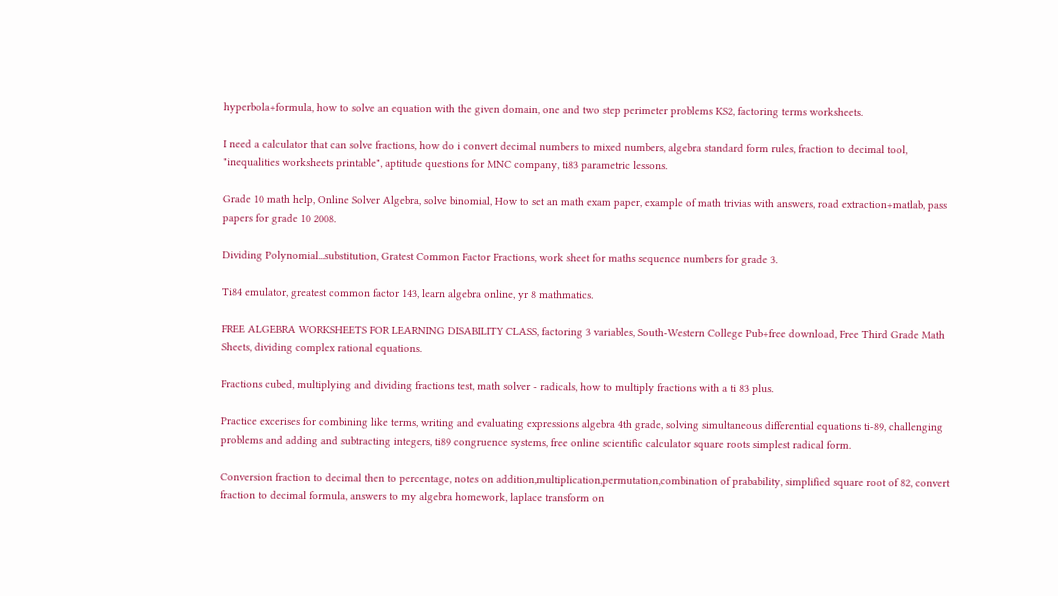hyperbola+formula, how to solve an equation with the given domain, one and two step perimeter problems KS2, factoring terms worksheets.

I need a calculator that can solve fractions, how do i convert decimal numbers to mixed numbers, algebra standard form rules, fraction to decimal tool, "inequalities worksheets printable", aptitude questions for MNC company, ti83 parametric lessons.

Grade 10 math help, Online Solver Algebra, solve binomial, How to set an math exam paper, example of math trivias with answers, road extraction+matlab, pass papers for grade 10 2008.

Dividing Polynomial...substitution, Gratest Common Factor Fractions, work sheet for maths sequence numbers for grade 3.

Ti84 emulator, greatest common factor 143, learn algebra online, yr 8 mathmatics.

FREE ALGEBRA WORKSHEETS FOR LEARNING DISABILITY CLASS, factoring 3 variables, South-Western College Pub+free download, Free Third Grade Math Sheets, dividing complex rational equations.

Fractions cubed, multiplying and dividing fractions test, math solver - radicals, how to multiply fractions with a ti 83 plus.

Practice excerises for combining like terms, writing and evaluating expressions algebra 4th grade, solving simultaneous differential equations ti-89, challenging problems and adding and subtracting integers, ti89 congruence systems, free online scientific calculator square roots simplest radical form.

Conversion fraction to decimal then to percentage, notes on addition,multiplication,permutation,combination of prabability, simplified square root of 82, convert fraction to decimal formula, answers to my algebra homework, laplace transform on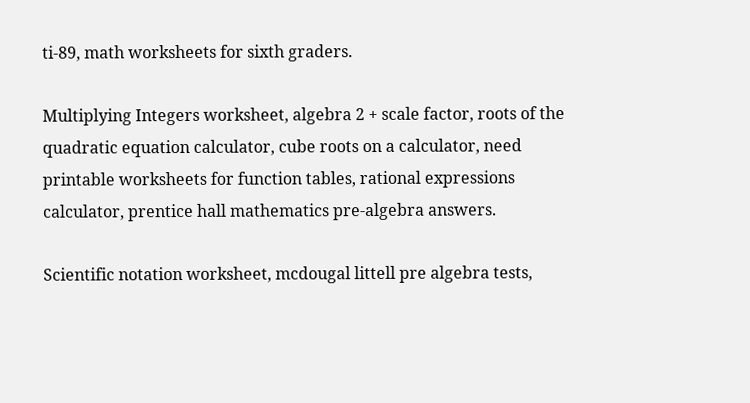ti-89, math worksheets for sixth graders.

Multiplying Integers worksheet, algebra 2 + scale factor, roots of the quadratic equation calculator, cube roots on a calculator, need printable worksheets for function tables, rational expressions calculator, prentice hall mathematics pre-algebra answers.

Scientific notation worksheet, mcdougal littell pre algebra tests,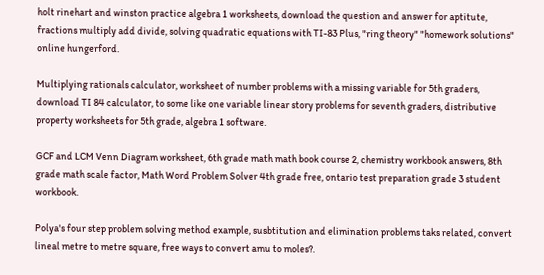holt rinehart and winston practice algebra 1 worksheets, download the question and answer for aptitute, fractions multiply add divide, solving quadratic equations with TI-83 Plus, "ring theory" "homework solutions" online hungerford.

Multiplying rationals calculator, worksheet of number problems with a missing variable for 5th graders, download TI 84 calculator, to some like one variable linear story problems for seventh graders, distributive property worksheets for 5th grade, algebra 1 software.

GCF and LCM Venn Diagram worksheet, 6th grade math math book course 2, chemistry workbook answers, 8th grade math scale factor, Math Word Problem Solver 4th grade free, ontario test preparation grade 3 student workbook.

Polya's four step problem solving method example, susbtitution and elimination problems taks related, convert lineal metre to metre square, free ways to convert amu to moles?.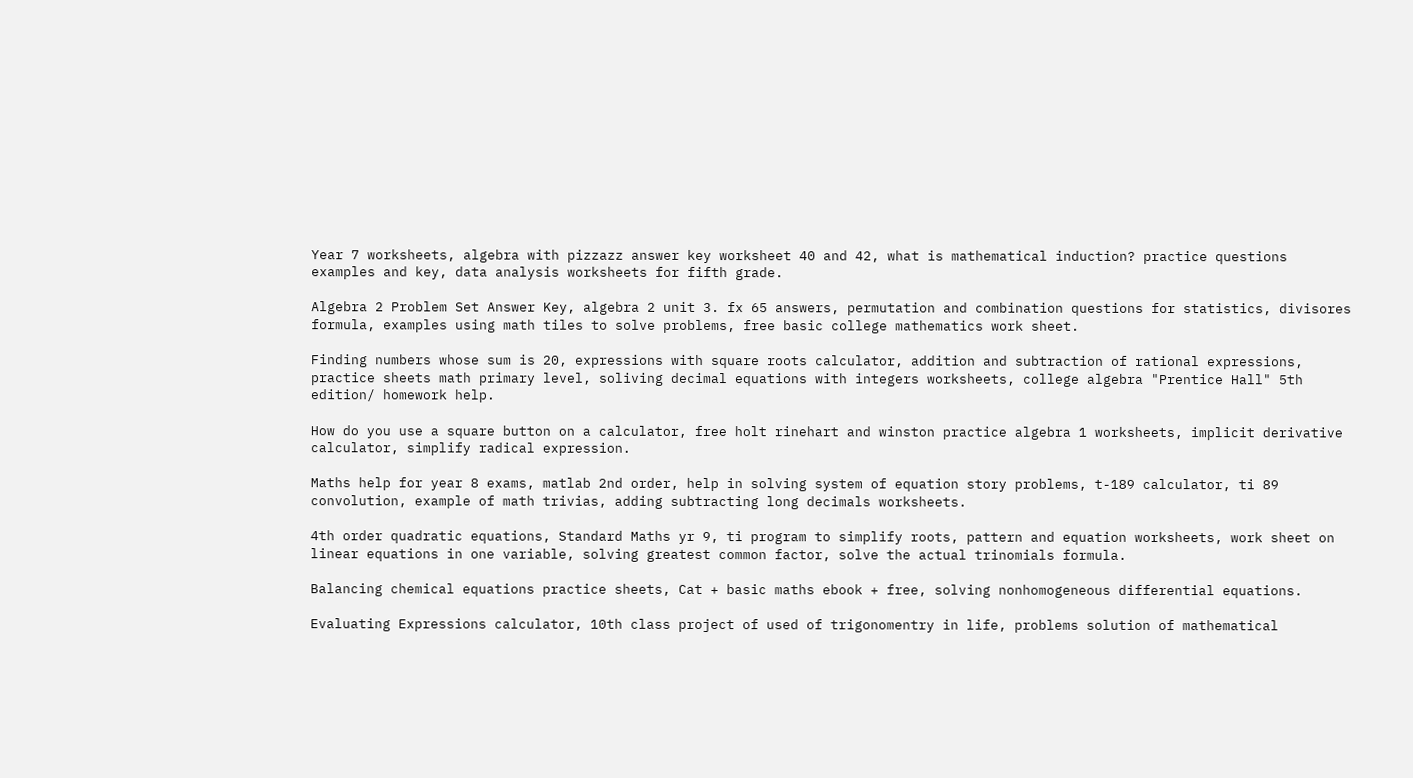Year 7 worksheets, algebra with pizzazz answer key worksheet 40 and 42, what is mathematical induction? practice questions examples and key, data analysis worksheets for fifth grade.

Algebra 2 Problem Set Answer Key, algebra 2 unit 3. fx 65 answers, permutation and combination questions for statistics, divisores formula, examples using math tiles to solve problems, free basic college mathematics work sheet.

Finding numbers whose sum is 20, expressions with square roots calculator, addition and subtraction of rational expressions, practice sheets math primary level, soliving decimal equations with integers worksheets, college algebra "Prentice Hall" 5th edition/ homework help.

How do you use a square button on a calculator, free holt rinehart and winston practice algebra 1 worksheets, implicit derivative calculator, simplify radical expression.

Maths help for year 8 exams, matlab 2nd order, help in solving system of equation story problems, t-189 calculator, ti 89 convolution, example of math trivias, adding subtracting long decimals worksheets.

4th order quadratic equations, Standard Maths yr 9, ti program to simplify roots, pattern and equation worksheets, work sheet on linear equations in one variable, solving greatest common factor, solve the actual trinomials formula.

Balancing chemical equations practice sheets, Cat + basic maths ebook + free, solving nonhomogeneous differential equations.

Evaluating Expressions calculator, 10th class project of used of trigonomentry in life, problems solution of mathematical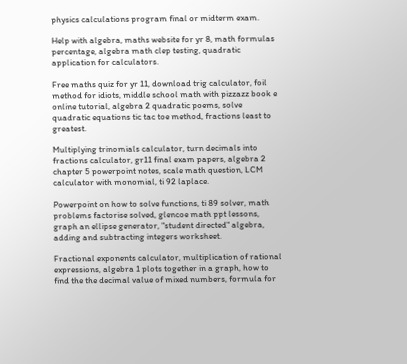physics calculations program final or midterm exam.

Help with algebra, maths website for yr 8, math formulas percentage, algebra math clep testing, quadratic application for calculators.

Free maths quiz for yr 11, download trig calculator, foil method for idiots, middle school math with pizzazz book e online tutorial, algebra 2 quadratic poems, solve quadratic equations tic tac toe method, fractions least to greatest.

Multiplying trinomials calculator, turn decimals into fractions calculator, gr11 final exam papers, algebra 2 chapter 5 powerpoint notes, scale math question, LCM calculator with monomial, ti 92 laplace.

Powerpoint on how to solve functions, ti 89 solver, math problems factorise solved, glencoe math ppt lessons, graph an ellipse generator, "student directed" algebra, adding and subtracting integers worksheet.

Fractional exponents calculator, multiplication of rational expressions, algebra 1 plots together in a graph, how to find the the decimal value of mixed numbers, formula for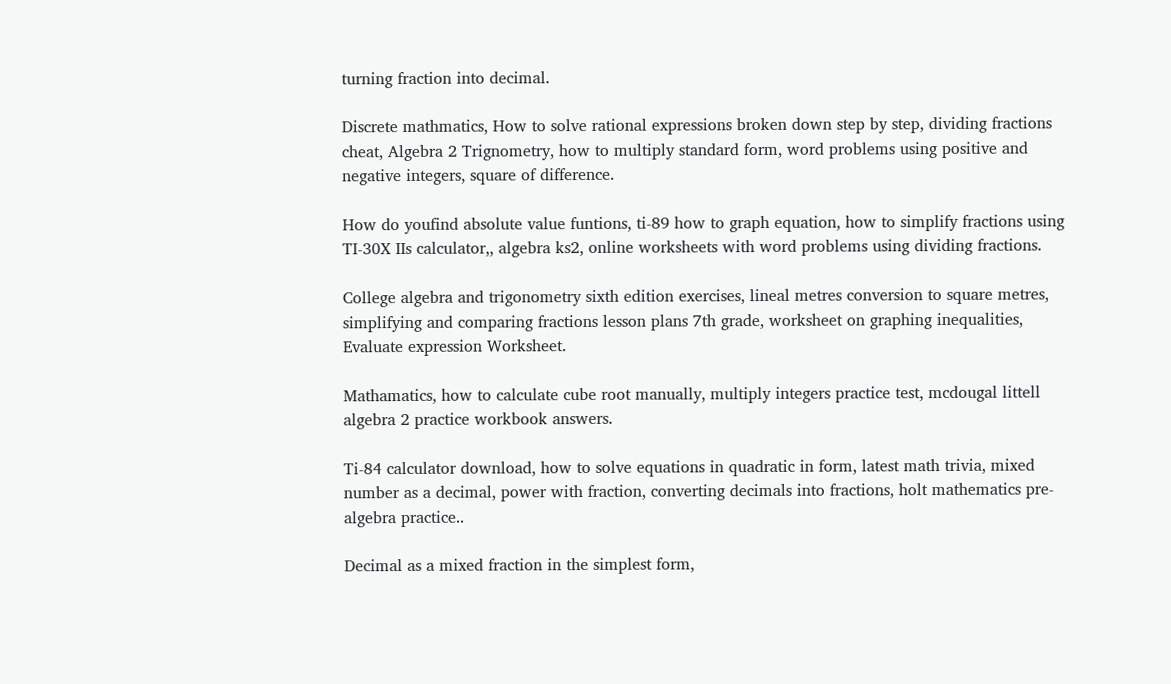turning fraction into decimal.

Discrete mathmatics, How to solve rational expressions broken down step by step, dividing fractions cheat, Algebra 2 Trignometry, how to multiply standard form, word problems using positive and negative integers, square of difference.

How do youfind absolute value funtions, ti-89 how to graph equation, how to simplify fractions using TI-30X IIs calculator,, algebra ks2, online worksheets with word problems using dividing fractions.

College algebra and trigonometry sixth edition exercises, lineal metres conversion to square metres, simplifying and comparing fractions lesson plans 7th grade, worksheet on graphing inequalities, Evaluate expression Worksheet.

Mathamatics, how to calculate cube root manually, multiply integers practice test, mcdougal littell algebra 2 practice workbook answers.

Ti-84 calculator download, how to solve equations in quadratic in form, latest math trivia, mixed number as a decimal, power with fraction, converting decimals into fractions, holt mathematics pre-algebra practice..

Decimal as a mixed fraction in the simplest form,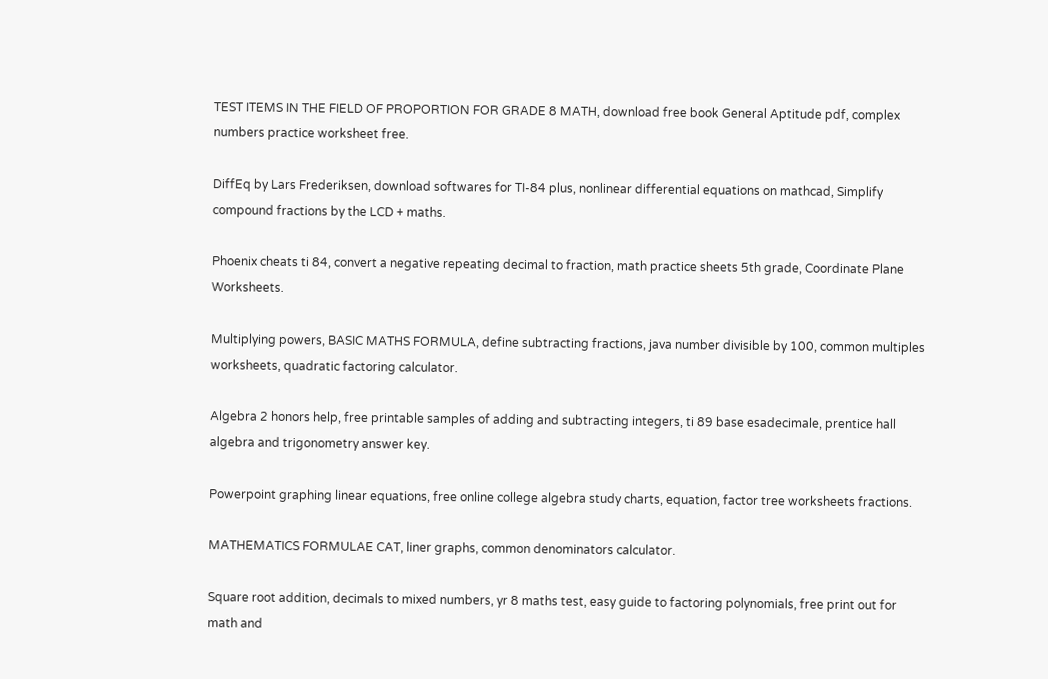TEST ITEMS IN THE FIELD OF PROPORTION FOR GRADE 8 MATH, download free book General Aptitude pdf, complex numbers practice worksheet free.

DiffEq by Lars Frederiksen, download softwares for TI-84 plus, nonlinear differential equations on mathcad, Simplify compound fractions by the LCD + maths.

Phoenix cheats ti 84, convert a negative repeating decimal to fraction, math practice sheets 5th grade, Coordinate Plane Worksheets.

Multiplying powers, BASIC MATHS FORMULA, define subtracting fractions, java number divisible by 100, common multiples worksheets, quadratic factoring calculator.

Algebra 2 honors help, free printable samples of adding and subtracting integers, ti 89 base esadecimale, prentice hall algebra and trigonometry answer key.

Powerpoint graphing linear equations, free online college algebra study charts, equation, factor tree worksheets fractions.

MATHEMATICS FORMULAE CAT, liner graphs, common denominators calculator.

Square root addition, decimals to mixed numbers, yr 8 maths test, easy guide to factoring polynomials, free print out for math and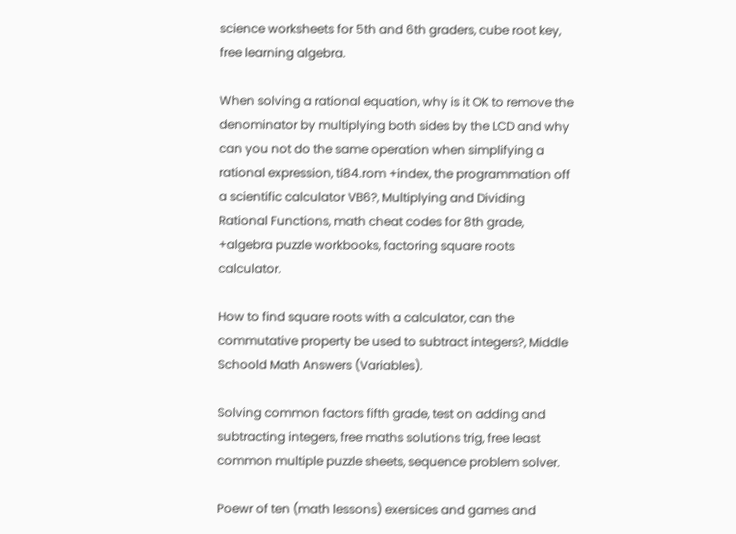science worksheets for 5th and 6th graders, cube root key, free learning algebra.

When solving a rational equation, why is it OK to remove the denominator by multiplying both sides by the LCD and why can you not do the same operation when simplifying a rational expression, ti84.rom +index, the programmation off a scientific calculator VB6?, Multiplying and Dividing Rational Functions, math cheat codes for 8th grade, +algebra puzzle workbooks, factoring square roots calculator.

How to find square roots with a calculator, can the commutative property be used to subtract integers?, Middle Schoold Math Answers (Variables).

Solving common factors fifth grade, test on adding and subtracting integers, free maths solutions trig, free least common multiple puzzle sheets, sequence problem solver.

Poewr of ten (math lessons) exersices and games and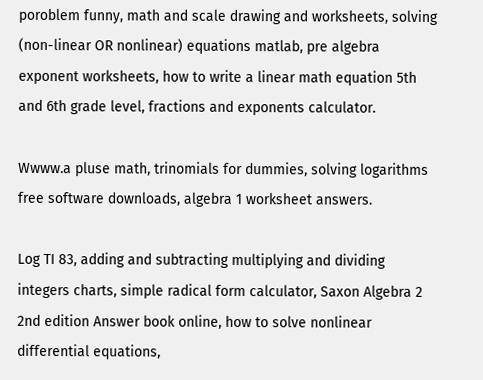poroblem funny, math and scale drawing and worksheets, solving (non-linear OR nonlinear) equations matlab, pre algebra exponent worksheets, how to write a linear math equation 5th and 6th grade level, fractions and exponents calculator.

Wwww.a pluse math, trinomials for dummies, solving logarithms free software downloads, algebra 1 worksheet answers.

Log TI 83, adding and subtracting multiplying and dividing integers charts, simple radical form calculator, Saxon Algebra 2 2nd edition Answer book online, how to solve nonlinear differential equations,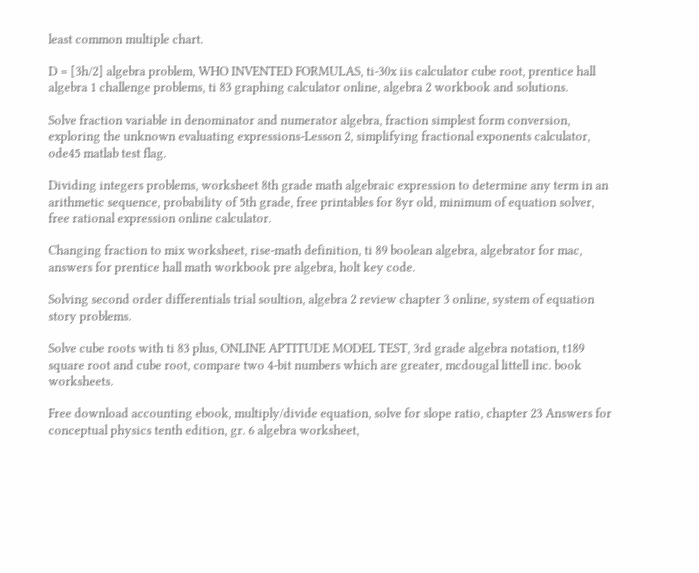least common multiple chart.

D = [3h/2] algebra problem, WHO INVENTED FORMULAS, ti-30x iis calculator cube root, prentice hall algebra 1 challenge problems, ti 83 graphing calculator online, algebra 2 workbook and solutions.

Solve fraction variable in denominator and numerator algebra, fraction simplest form conversion, exploring the unknown evaluating expressions-Lesson 2, simplifying fractional exponents calculator, ode45 matlab test flag.

Dividing integers problems, worksheet 8th grade math algebraic expression to determine any term in an arithmetic sequence, probability of 5th grade, free printables for 8yr old, minimum of equation solver, free rational expression online calculator.

Changing fraction to mix worksheet, rise-math definition, ti 89 boolean algebra, algebrator for mac, answers for prentice hall math workbook pre algebra, holt key code.

Solving second order differentials trial soultion, algebra 2 review chapter 3 online, system of equation story problems.

Solve cube roots with ti 83 plus, ONLINE APTITUDE MODEL TEST, 3rd grade algebra notation, t189 square root and cube root, compare two 4-bit numbers which are greater, mcdougal littell inc. book worksheets.

Free download accounting ebook, multiply/divide equation, solve for slope ratio, chapter 23 Answers for conceptual physics tenth edition, gr. 6 algebra worksheet,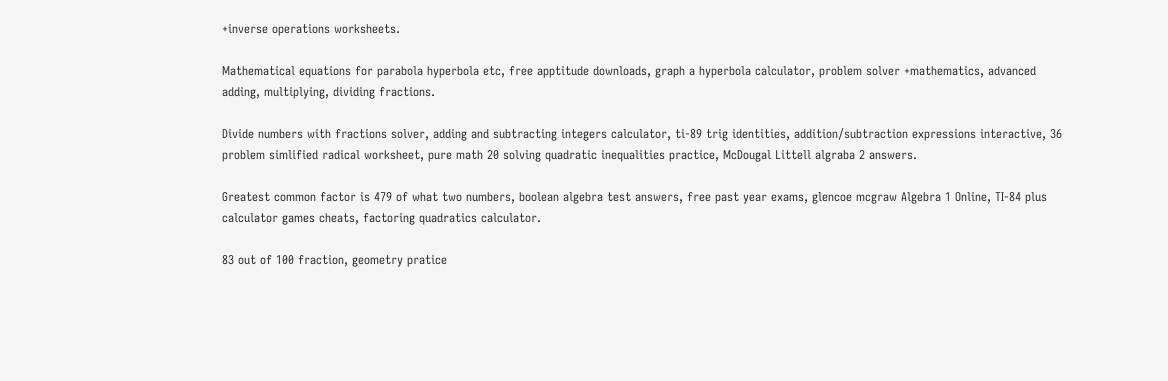+inverse operations worksheets.

Mathematical equations for parabola hyperbola etc, free apptitude downloads, graph a hyperbola calculator, problem solver +mathematics, advanced adding, multiplying, dividing fractions.

Divide numbers with fractions solver, adding and subtracting integers calculator, ti-89 trig identities, addition/subtraction expressions interactive, 36 problem simlified radical worksheet, pure math 20 solving quadratic inequalities practice, McDougal Littell algraba 2 answers.

Greatest common factor is 479 of what two numbers, boolean algebra test answers, free past year exams, glencoe mcgraw Algebra 1 Online, TI-84 plus calculator games cheats, factoring quadratics calculator.

83 out of 100 fraction, geometry pratice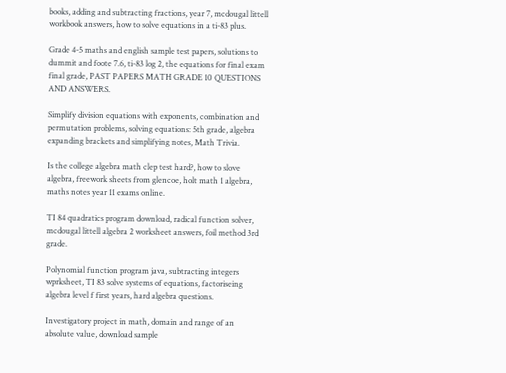books, adding and subtracting fractions, year 7, mcdougal littell workbook answers, how to solve equations in a ti-83 plus.

Grade 4-5 maths and english sample test papers, solutions to dummit and foote 7.6, ti-83 log 2, the equations for final exam final grade, PAST PAPERS MATH GRADE 10 QUESTIONS AND ANSWERS.

Simplify division equations with exponents, combination and permutation problems, solving equations: 5th grade, algebra expanding brackets and simplifying notes, Math Trivia.

Is the college algebra math clep test hard?, how to slove algebra, freework sheets from glencoe, holt math 1 algebra, maths notes year 11 exams online.

TI 84 quadratics program download, radical function solver, mcdougal littell algebra 2 worksheet answers, foil method 3rd grade.

Polynomial function program java, subtracting integers wprksheet, TI 83 solve systems of equations, factoriseing algebra level f first years, hard algebra questions.

Investigatory project in math, domain and range of an absolute value, download sample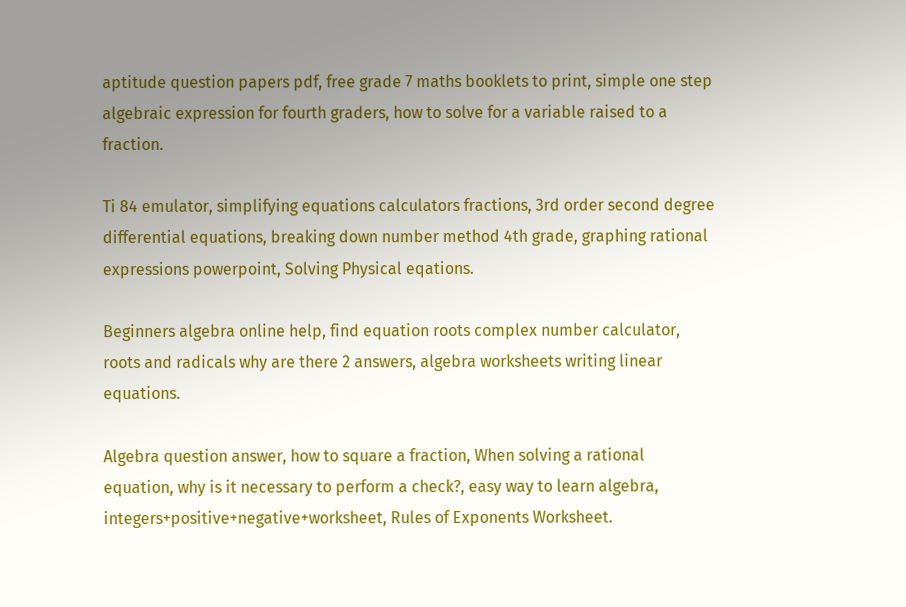aptitude question papers pdf, free grade 7 maths booklets to print, simple one step algebraic expression for fourth graders, how to solve for a variable raised to a fraction.

Ti 84 emulator, simplifying equations calculators fractions, 3rd order second degree differential equations, breaking down number method 4th grade, graphing rational expressions powerpoint, Solving Physical eqations.

Beginners algebra online help, find equation roots complex number calculator, roots and radicals why are there 2 answers, algebra worksheets writing linear equations.

Algebra question answer, how to square a fraction, When solving a rational equation, why is it necessary to perform a check?, easy way to learn algebra, integers+positive+negative+worksheet, Rules of Exponents Worksheet.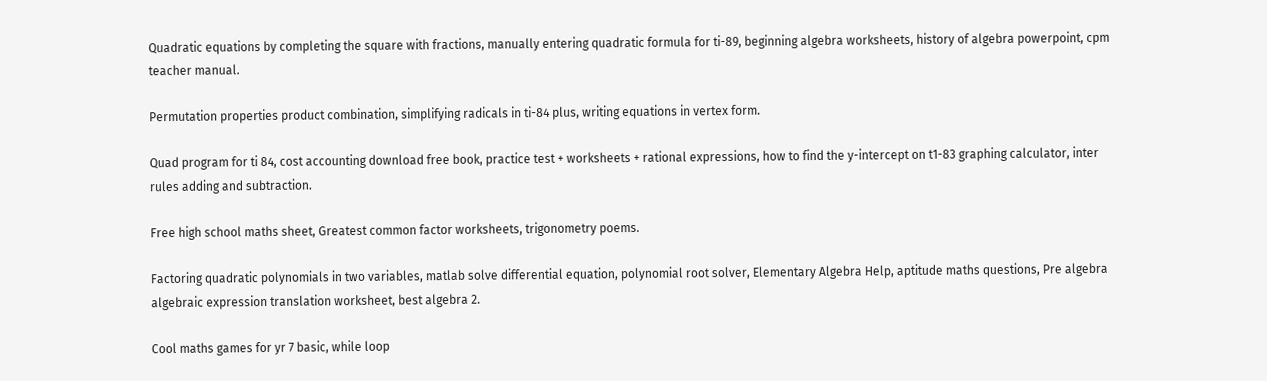Quadratic equations by completing the square with fractions, manually entering quadratic formula for ti-89, beginning algebra worksheets, history of algebra powerpoint, cpm teacher manual.

Permutation properties product combination, simplifying radicals in ti-84 plus, writing equations in vertex form.

Quad program for ti 84, cost accounting download free book, practice test + worksheets + rational expressions, how to find the y-intercept on t1-83 graphing calculator, inter rules adding and subtraction.

Free high school maths sheet, Greatest common factor worksheets, trigonometry poems.

Factoring quadratic polynomials in two variables, matlab solve differential equation, polynomial root solver, Elementary Algebra Help, aptitude maths questions, Pre algebra algebraic expression translation worksheet, best algebra 2.

Cool maths games for yr 7 basic, while loop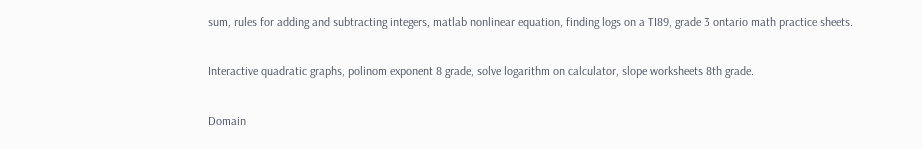sum, rules for adding and subtracting integers, matlab nonlinear equation, finding logs on a TI89, grade 3 ontario math practice sheets.

Interactive quadratic graphs, polinom exponent 8 grade, solve logarithm on calculator, slope worksheets 8th grade.

Domain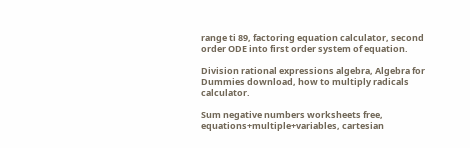range ti 89, factoring equation calculator, second order ODE into first order system of equation.

Division rational expressions algebra, Algebra for Dummies download, how to multiply radicals calculator.

Sum negative numbers worksheets free, equations+multiple+variables, cartesian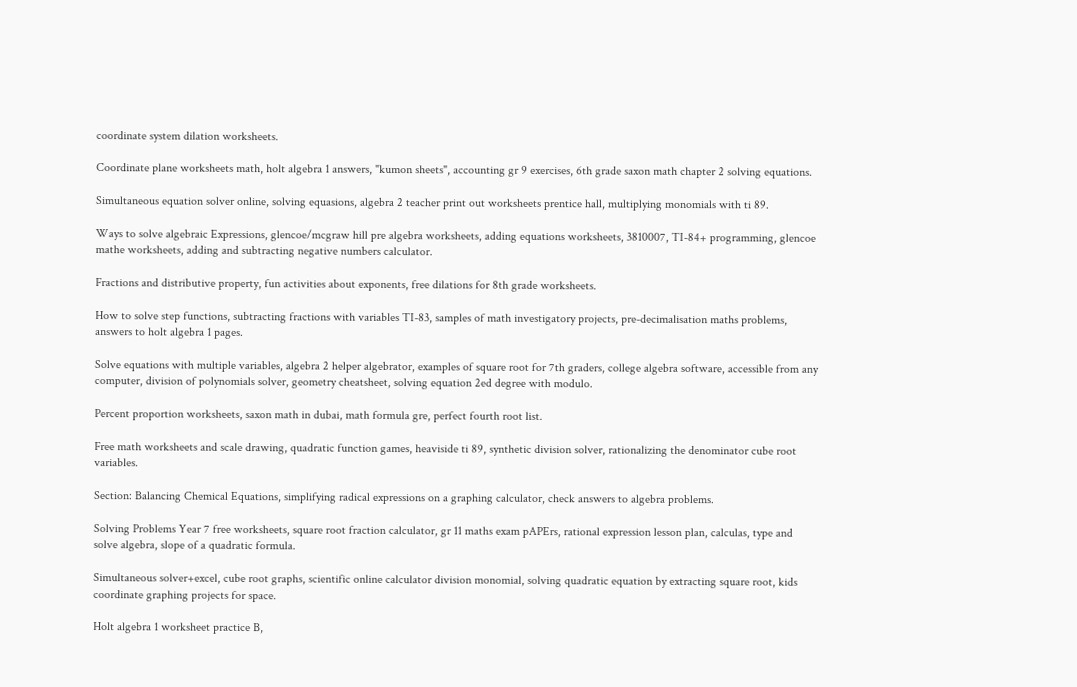coordinate system dilation worksheets.

Coordinate plane worksheets math, holt algebra 1 answers, "kumon sheets", accounting gr 9 exercises, 6th grade saxon math chapter 2 solving equations.

Simultaneous equation solver online, solving equasions, algebra 2 teacher print out worksheets prentice hall, multiplying monomials with ti 89.

Ways to solve algebraic Expressions, glencoe/mcgraw hill pre algebra worksheets, adding equations worksheets, 3810007, TI-84+ programming, glencoe mathe worksheets, adding and subtracting negative numbers calculator.

Fractions and distributive property, fun activities about exponents, free dilations for 8th grade worksheets.

How to solve step functions, subtracting fractions with variables TI-83, samples of math investigatory projects, pre-decimalisation maths problems, answers to holt algebra 1 pages.

Solve equations with multiple variables, algebra 2 helper algebrator, examples of square root for 7th graders, college algebra software, accessible from any computer, division of polynomials solver, geometry cheatsheet, solving equation 2ed degree with modulo.

Percent proportion worksheets, saxon math in dubai, math formula gre, perfect fourth root list.

Free math worksheets and scale drawing, quadratic function games, heaviside ti 89, synthetic division solver, rationalizing the denominator cube root variables.

Section: Balancing Chemical Equations, simplifying radical expressions on a graphing calculator, check answers to algebra problems.

Solving Problems Year 7 free worksheets, square root fraction calculator, gr 11 maths exam pAPErs, rational expression lesson plan, calculas, type and solve algebra, slope of a quadratic formula.

Simultaneous solver+excel, cube root graphs, scientific online calculator division monomial, solving quadratic equation by extracting square root, kids coordinate graphing projects for space.

Holt algebra 1 worksheet practice B,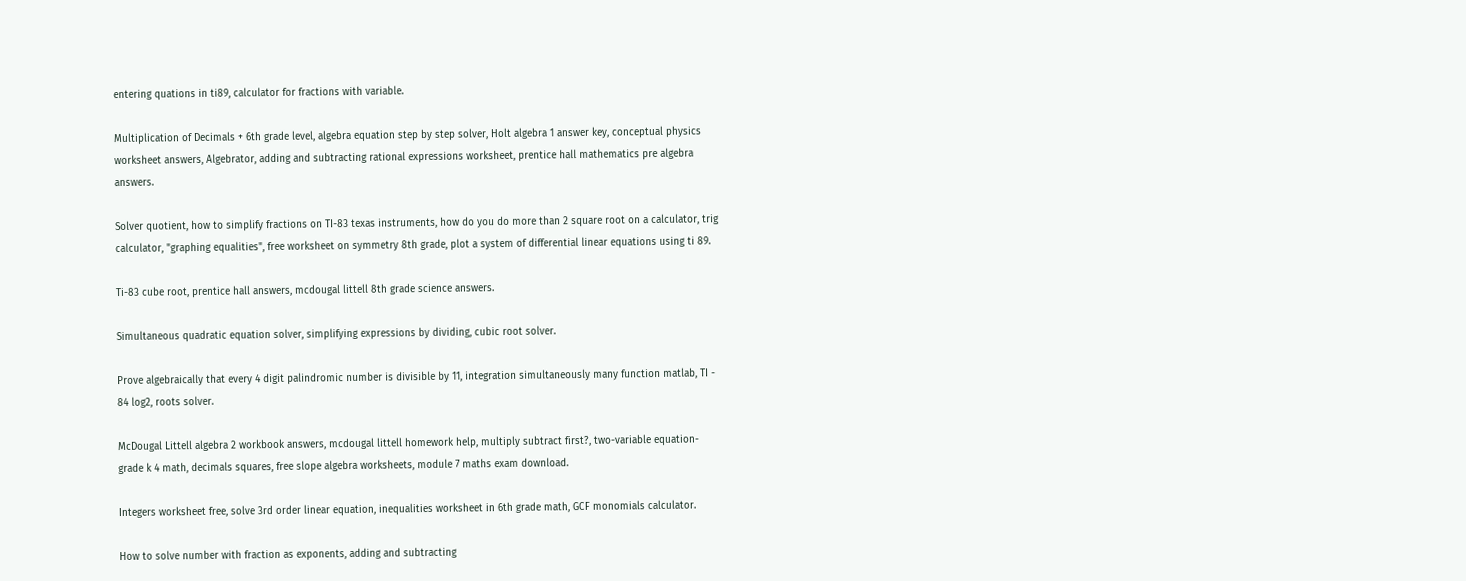entering quations in ti89, calculator for fractions with variable.

Multiplication of Decimals + 6th grade level, algebra equation step by step solver, Holt algebra 1 answer key, conceptual physics worksheet answers, Algebrator, adding and subtracting rational expressions worksheet, prentice hall mathematics pre algebra answers.

Solver quotient, how to simplify fractions on TI-83 texas instruments, how do you do more than 2 square root on a calculator, trig calculator, "graphing equalities", free worksheet on symmetry 8th grade, plot a system of differential linear equations using ti 89.

Ti-83 cube root, prentice hall answers, mcdougal littell 8th grade science answers.

Simultaneous quadratic equation solver, simplifying expressions by dividing, cubic root solver.

Prove algebraically that every 4 digit palindromic number is divisible by 11, integration simultaneously many function matlab, TI - 84 log2, roots solver.

McDougal Littell algebra 2 workbook answers, mcdougal littell homework help, multiply subtract first?, two-variable equation-grade k 4 math, decimals squares, free slope algebra worksheets, module 7 maths exam download.

Integers worksheet free, solve 3rd order linear equation, inequalities worksheet in 6th grade math, GCF monomials calculator.

How to solve number with fraction as exponents, adding and subtracting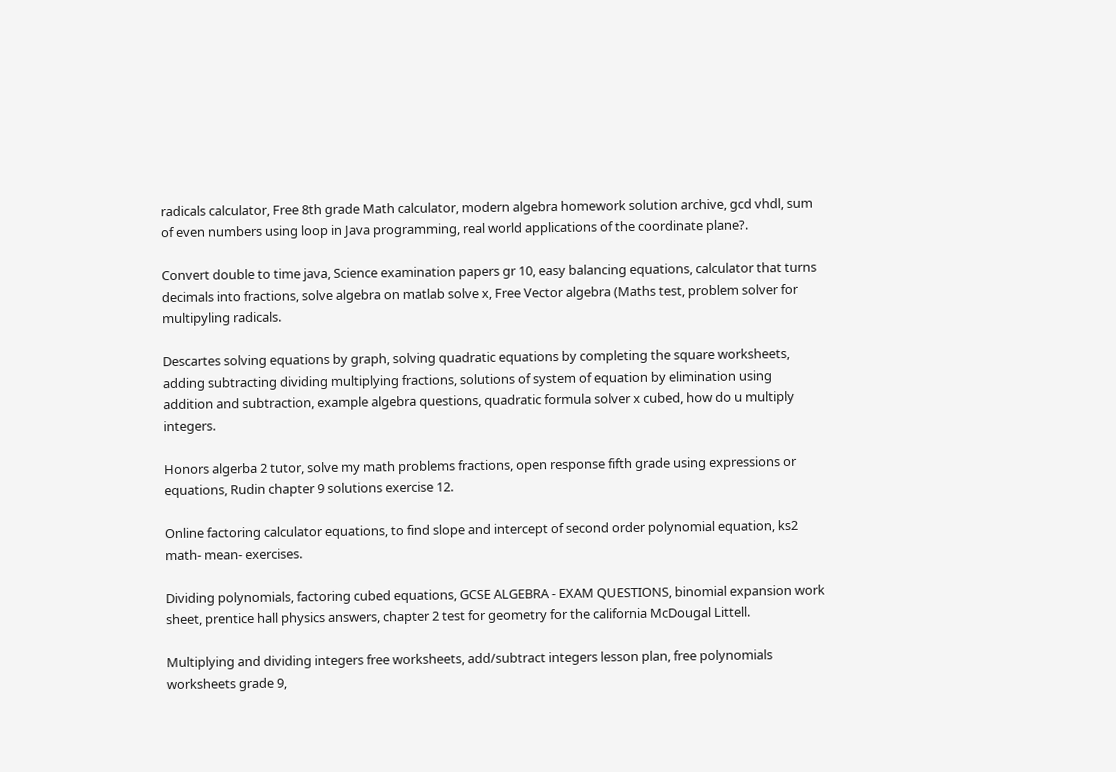radicals calculator, Free 8th grade Math calculator, modern algebra homework solution archive, gcd vhdl, sum of even numbers using loop in Java programming, real world applications of the coordinate plane?.

Convert double to time java, Science examination papers gr 10, easy balancing equations, calculator that turns decimals into fractions, solve algebra on matlab solve x, Free Vector algebra (Maths test, problem solver for multipyling radicals.

Descartes solving equations by graph, solving quadratic equations by completing the square worksheets, adding subtracting dividing multiplying fractions, solutions of system of equation by elimination using addition and subtraction, example algebra questions, quadratic formula solver x cubed, how do u multiply integers.

Honors algerba 2 tutor, solve my math problems fractions, open response fifth grade using expressions or equations, Rudin chapter 9 solutions exercise 12.

Online factoring calculator equations, to find slope and intercept of second order polynomial equation, ks2 math- mean- exercises.

Dividing polynomials, factoring cubed equations, GCSE ALGEBRA - EXAM QUESTIONS, binomial expansion work sheet, prentice hall physics answers, chapter 2 test for geometry for the california McDougal Littell.

Multiplying and dividing integers free worksheets, add/subtract integers lesson plan, free polynomials worksheets grade 9,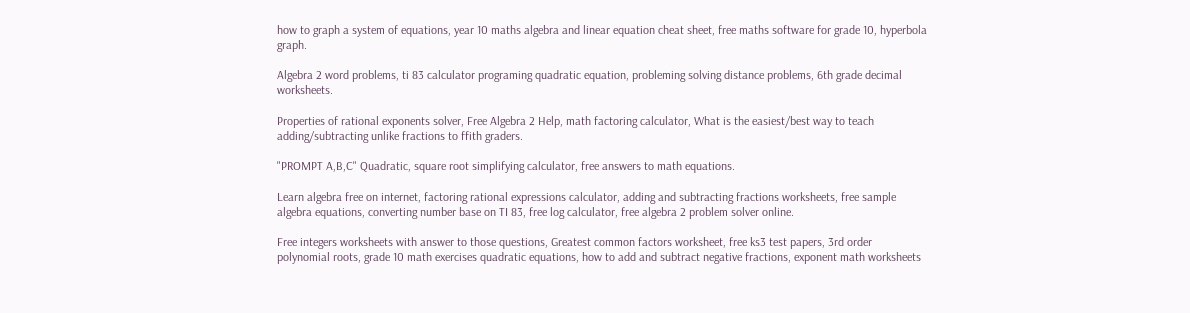how to graph a system of equations, year 10 maths algebra and linear equation cheat sheet, free maths software for grade 10, hyperbola graph.

Algebra 2 word problems, ti 83 calculator programing quadratic equation, probleming solving distance problems, 6th grade decimal worksheets.

Properties of rational exponents solver, Free Algebra 2 Help, math factoring calculator, What is the easiest/best way to teach adding/subtracting unlike fractions to ffith graders.

"PROMPT A,B,C" Quadratic, square root simplifying calculator, free answers to math equations.

Learn algebra free on internet, factoring rational expressions calculator, adding and subtracting fractions worksheets, free sample algebra equations, converting number base on TI 83, free log calculator, free algebra 2 problem solver online.

Free integers worksheets with answer to those questions, Greatest common factors worksheet, free ks3 test papers, 3rd order polynomial roots, grade 10 math exercises quadratic equations, how to add and subtract negative fractions, exponent math worksheets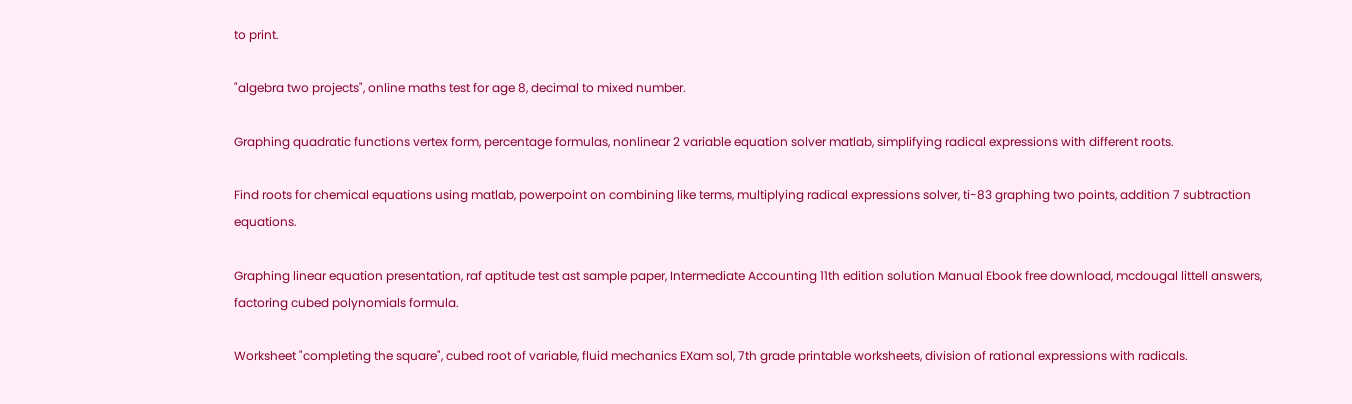to print.

"algebra two projects", online maths test for age 8, decimal to mixed number.

Graphing quadratic functions vertex form, percentage formulas, nonlinear 2 variable equation solver matlab, simplifying radical expressions with different roots.

Find roots for chemical equations using matlab, powerpoint on combining like terms, multiplying radical expressions solver, ti-83 graphing two points, addition 7 subtraction equations.

Graphing linear equation presentation, raf aptitude test ast sample paper, Intermediate Accounting 11th edition solution Manual Ebook free download, mcdougal littell answers, factoring cubed polynomials formula.

Worksheet "completing the square", cubed root of variable, fluid mechanics EXam sol, 7th grade printable worksheets, division of rational expressions with radicals.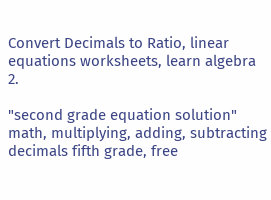Convert Decimals to Ratio, linear equations worksheets, learn algebra 2.

"second grade equation solution" math, multiplying, adding, subtracting decimals fifth grade, free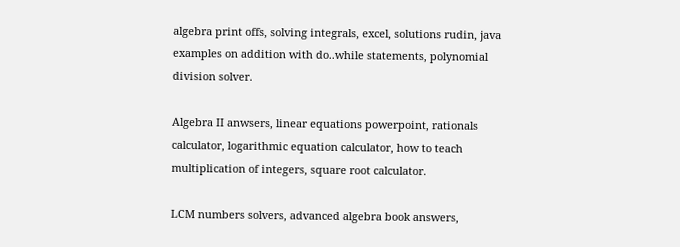algebra print offs, solving integrals, excel, solutions rudin, java examples on addition with do..while statements, polynomial division solver.

Algebra II anwsers, linear equations powerpoint, rationals calculator, logarithmic equation calculator, how to teach multiplication of integers, square root calculator.

LCM numbers solvers, advanced algebra book answers,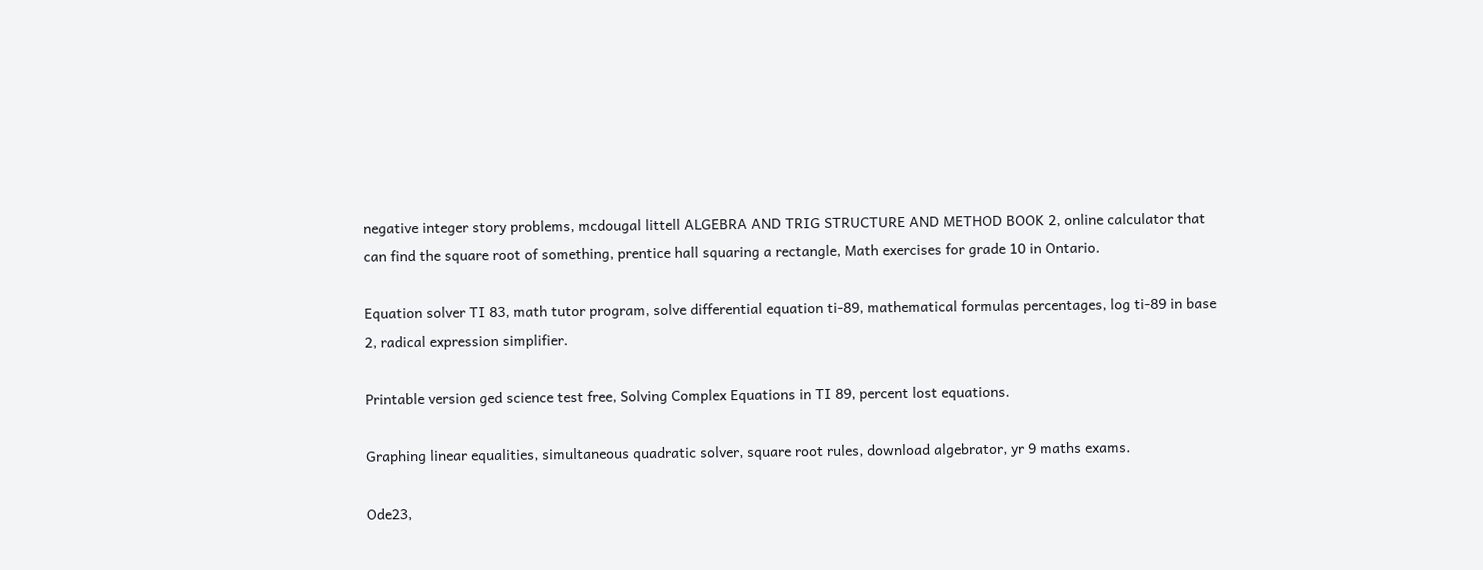negative integer story problems, mcdougal littell ALGEBRA AND TRIG STRUCTURE AND METHOD BOOK 2, online calculator that can find the square root of something, prentice hall squaring a rectangle, Math exercises for grade 10 in Ontario.

Equation solver TI 83, math tutor program, solve differential equation ti-89, mathematical formulas percentages, log ti-89 in base 2, radical expression simplifier.

Printable version ged science test free, Solving Complex Equations in TI 89, percent lost equations.

Graphing linear equalities, simultaneous quadratic solver, square root rules, download algebrator, yr 9 maths exams.

Ode23,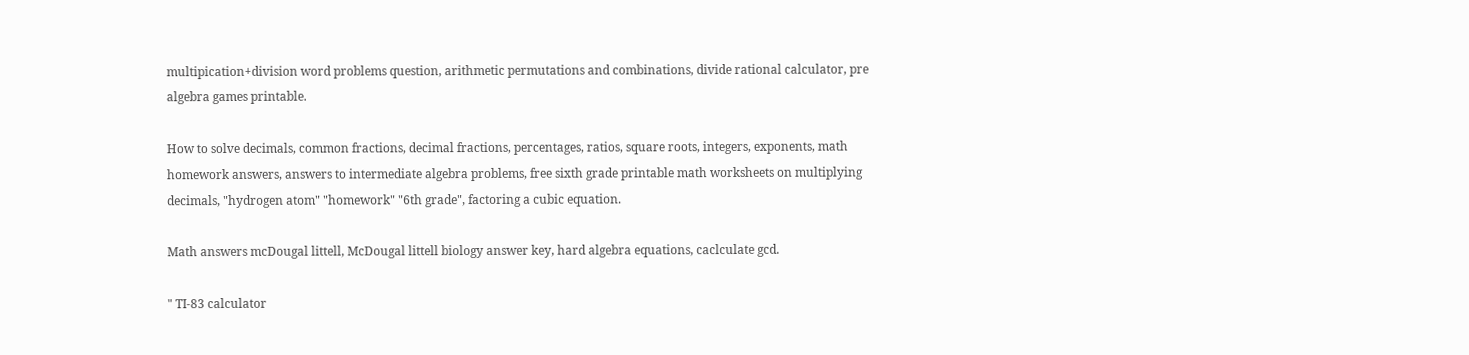multipication+division word problems question, arithmetic permutations and combinations, divide rational calculator, pre algebra games printable.

How to solve decimals, common fractions, decimal fractions, percentages, ratios, square roots, integers, exponents, math homework answers, answers to intermediate algebra problems, free sixth grade printable math worksheets on multiplying decimals, "hydrogen atom" "homework" "6th grade", factoring a cubic equation.

Math answers mcDougal littell, McDougal littell biology answer key, hard algebra equations, caclculate gcd.

" TI-83 calculator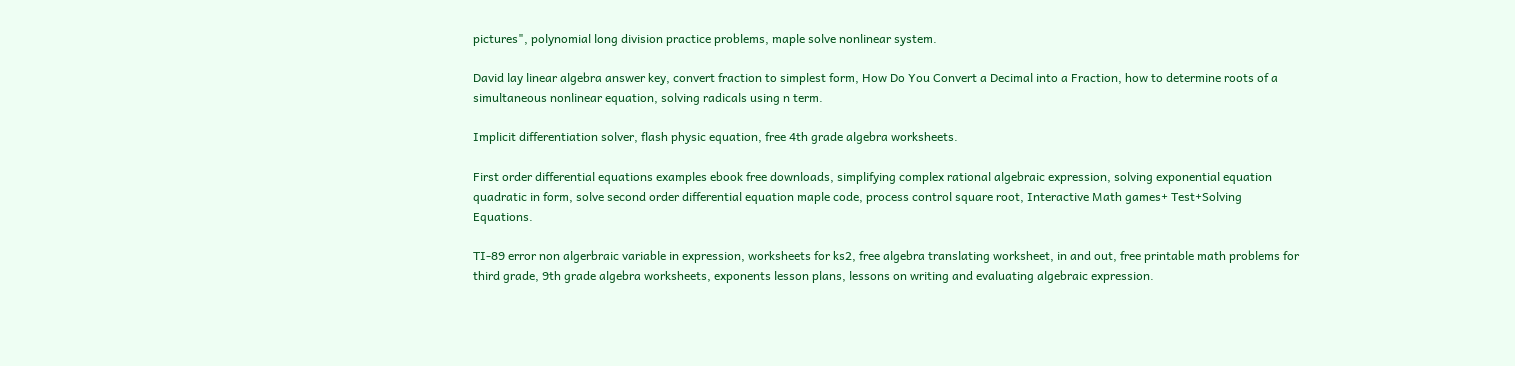pictures", polynomial long division practice problems, maple solve nonlinear system.

David lay linear algebra answer key, convert fraction to simplest form, How Do You Convert a Decimal into a Fraction, how to determine roots of a simultaneous nonlinear equation, solving radicals using n term.

Implicit differentiation solver, flash physic equation, free 4th grade algebra worksheets.

First order differential equations examples ebook free downloads, simplifying complex rational algebraic expression, solving exponential equation quadratic in form, solve second order differential equation maple code, process control square root, Interactive Math games+ Test+Solving Equations.

TI-89 error non algerbraic variable in expression, worksheets for ks2, free algebra translating worksheet, in and out, free printable math problems for third grade, 9th grade algebra worksheets, exponents lesson plans, lessons on writing and evaluating algebraic expression.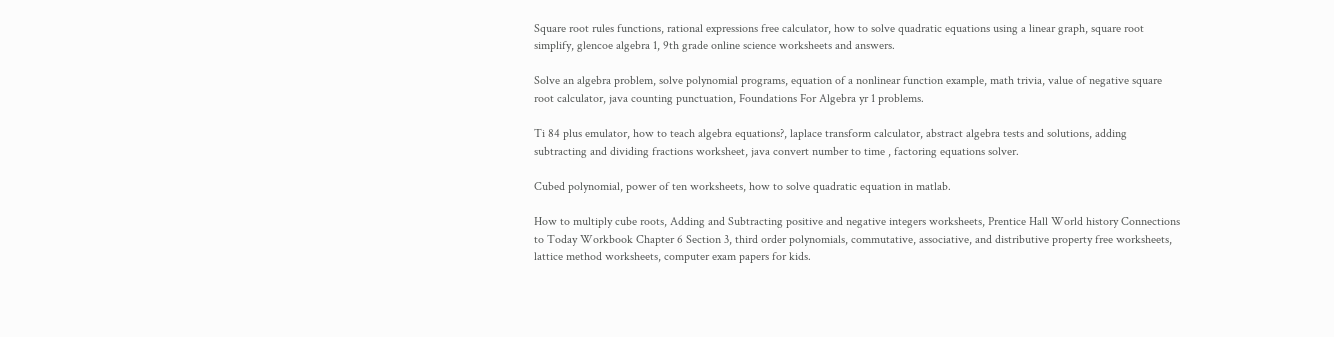Square root rules functions, rational expressions free calculator, how to solve quadratic equations using a linear graph, square root simplify, glencoe algebra 1, 9th grade online science worksheets and answers.

Solve an algebra problem, solve polynomial programs, equation of a nonlinear function example, math trivia, value of negative square root calculator, java counting punctuation, Foundations For Algebra yr 1 problems.

Ti 84 plus emulator, how to teach algebra equations?, laplace transform calculator, abstract algebra tests and solutions, adding subtracting and dividing fractions worksheet, java convert number to time , factoring equations solver.

Cubed polynomial, power of ten worksheets, how to solve quadratic equation in matlab.

How to multiply cube roots, Adding and Subtracting positive and negative integers worksheets, Prentice Hall World history Connections to Today Workbook Chapter 6 Section 3, third order polynomials, commutative, associative, and distributive property free worksheets, lattice method worksheets, computer exam papers for kids.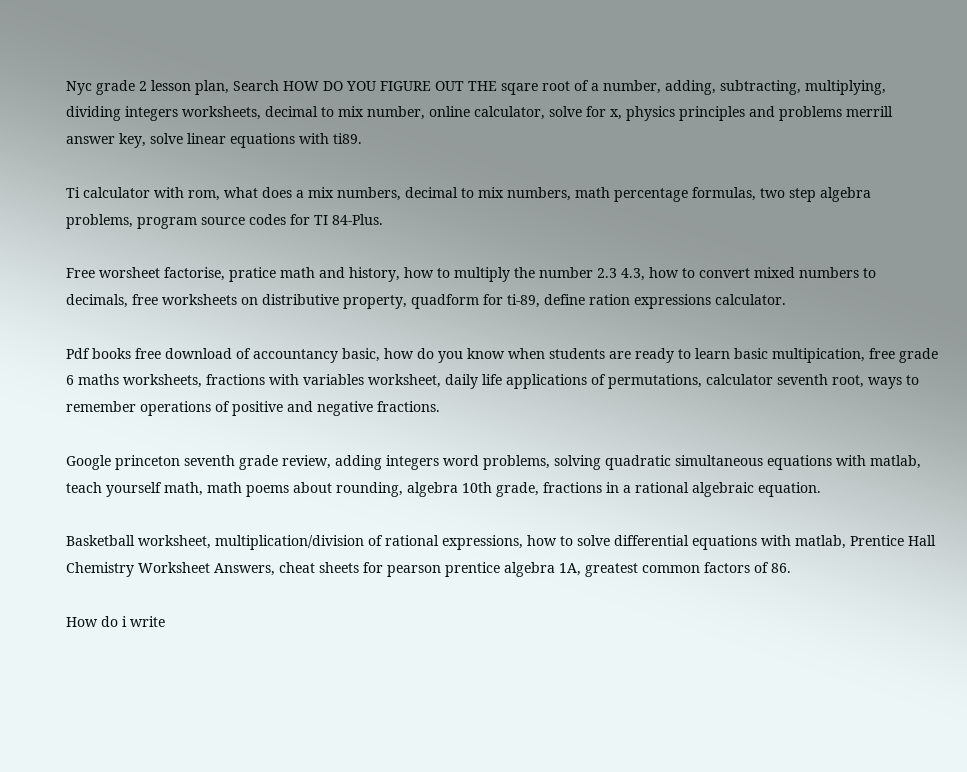Nyc grade 2 lesson plan, Search HOW DO YOU FIGURE OUT THE sqare root of a number, adding, subtracting, multiplying, dividing integers worksheets, decimal to mix number, online calculator, solve for x, physics principles and problems merrill answer key, solve linear equations with ti89.

Ti calculator with rom, what does a mix numbers, decimal to mix numbers, math percentage formulas, two step algebra problems, program source codes for TI 84-Plus.

Free worsheet factorise, pratice math and history, how to multiply the number 2.3 4.3, how to convert mixed numbers to decimals, free worksheets on distributive property, quadform for ti-89, define ration expressions calculator.

Pdf books free download of accountancy basic, how do you know when students are ready to learn basic multipication, free grade 6 maths worksheets, fractions with variables worksheet, daily life applications of permutations, calculator seventh root, ways to remember operations of positive and negative fractions.

Google princeton seventh grade review, adding integers word problems, solving quadratic simultaneous equations with matlab, teach yourself math, math poems about rounding, algebra 10th grade, fractions in a rational algebraic equation.

Basketball worksheet, multiplication/division of rational expressions, how to solve differential equations with matlab, Prentice Hall Chemistry Worksheet Answers, cheat sheets for pearson prentice algebra 1A, greatest common factors of 86.

How do i write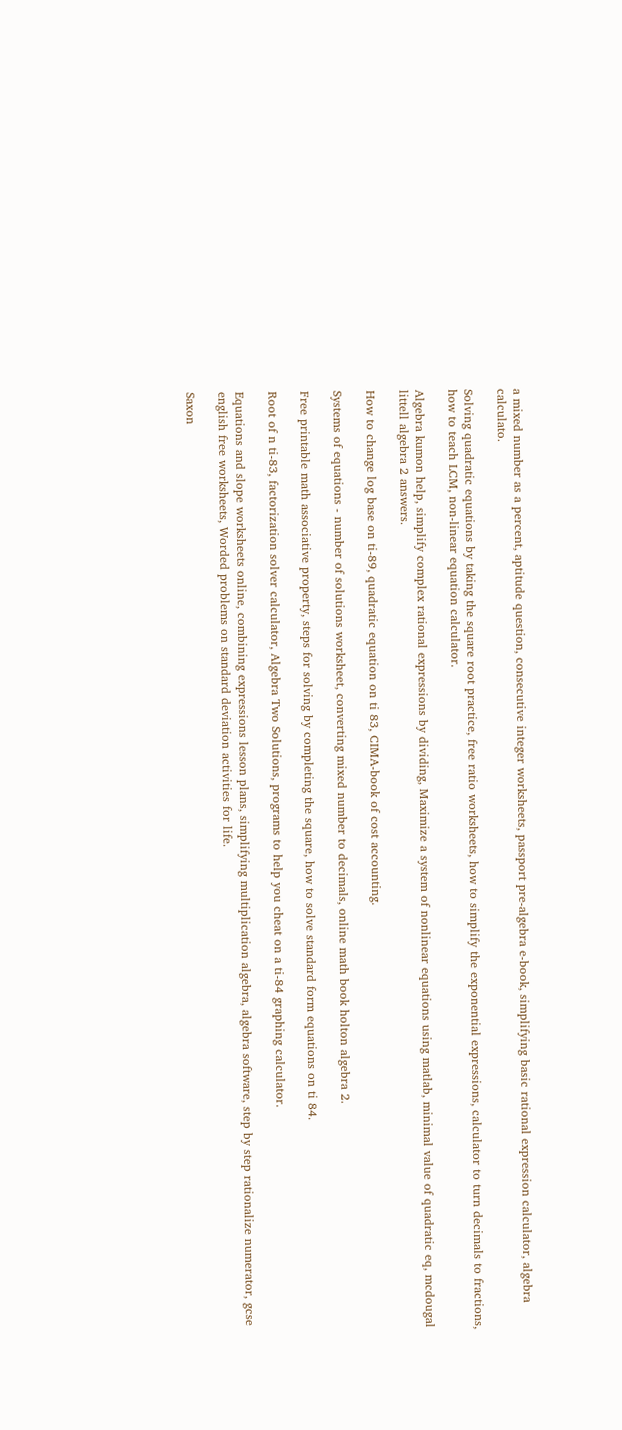a mixed number as a percent, aptitude question, consecutive integer worksheets, passport pre-algebra e-book, simplifying basic rational expression calculator, algebra calculato.

Solving quadratic equations by taking the square root practice, free ratio worksheets, how to simplify the exponential expressions, calculator to turn decimals to fractions, how to teach LCM, non-linear equation calculator.

Algebra kumon help, simplify complex rational expressions by dividing, Maximize a system of nonlinear equations using matlab, minimal value of quadratic eq, mcdougal littell algebra 2 answers.

How to change log base on ti-89, quadratic equation on ti 83, CIMA-book of cost accounting.

Systems of equations - number of solutions worksheet, converting mixed number to decimals, online math book holton algebra 2.

Free printable math associative property, steps for solving by completing the square, how to solve standard form equations on ti 84.

Root of n ti-83, factorization solver calculator, Algebra Two Solutions, programs to help you cheat on a ti-84 graphing calculator.

Equations and slope worksheets online, combining expressions lesson plans, simplifying multiplication algebra, algebra software, step by step rationalize numerator, gcse english free worksheets, Worded problems on standard deviation activities for life.

Saxon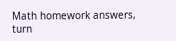Math homework answers, turn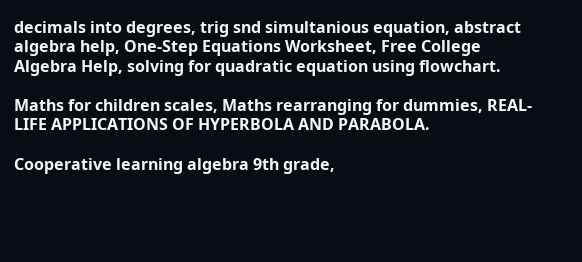decimals into degrees, trig snd simultanious equation, abstract algebra help, One-Step Equations Worksheet, Free College Algebra Help, solving for quadratic equation using flowchart.

Maths for children scales, Maths rearranging for dummies, REAL-LIFE APPLICATIONS OF HYPERBOLA AND PARABOLA.

Cooperative learning algebra 9th grade,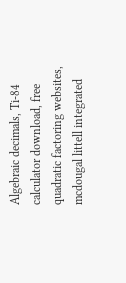Algebraic decimals, Ti-84 calculator download, free quadratic factoring websites, mcdougal littell integrated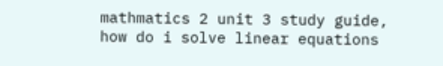mathmatics 2 unit 3 study guide, how do i solve linear equations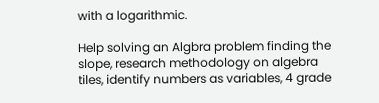with a logarithmic.

Help solving an Algbra problem finding the slope, research methodology on algebra tiles, identify numbers as variables, 4 grade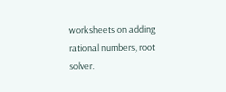worksheets on adding rational numbers, root solver.